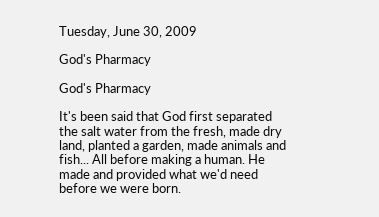Tuesday, June 30, 2009

God's Pharmacy

God's Pharmacy

It's been said that God first separated the salt water from the fresh, made dry land, planted a garden, made animals and fish... All before making a human. He made and provided what we'd need before we were born.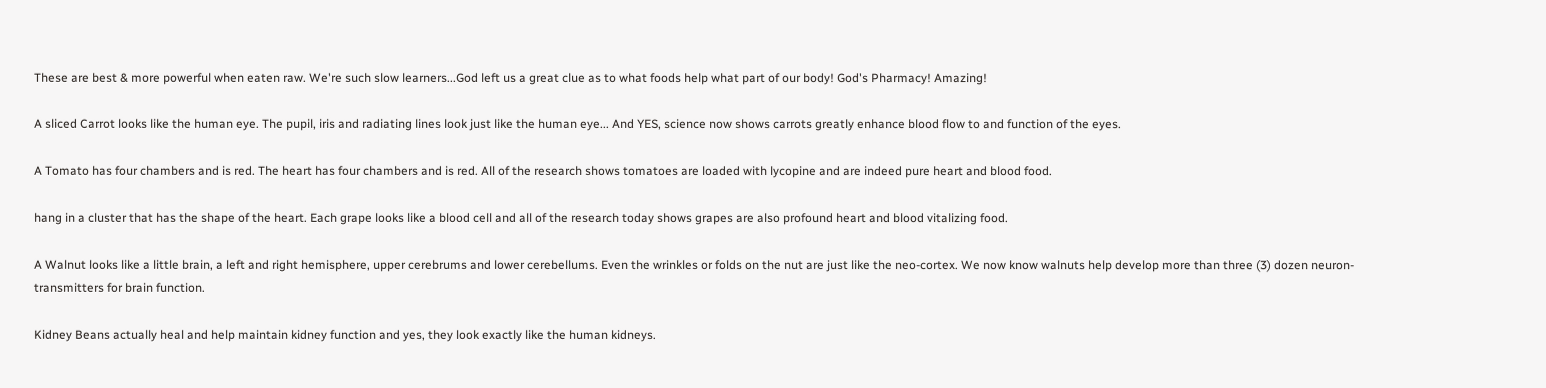These are best & more powerful when eaten raw. We're such slow learners...God left us a great clue as to what foods help what part of our body! God's Pharmacy! Amazing!

A sliced Carrot looks like the human eye. The pupil, iris and radiating lines look just like the human eye... And YES, science now shows carrots greatly enhance blood flow to and function of the eyes.

A Tomato has four chambers and is red. The heart has four chambers and is red. All of the research shows tomatoes are loaded with lycopine and are indeed pure heart and blood food.

hang in a cluster that has the shape of the heart. Each grape looks like a blood cell and all of the research today shows grapes are also profound heart and blood vitalizing food.

A Walnut looks like a little brain, a left and right hemisphere, upper cerebrums and lower cerebellums. Even the wrinkles or folds on the nut are just like the neo-cortex. We now know walnuts help develop more than three (3) dozen neuron-transmitters for brain function.

Kidney Beans actually heal and help maintain kidney function and yes, they look exactly like the human kidneys.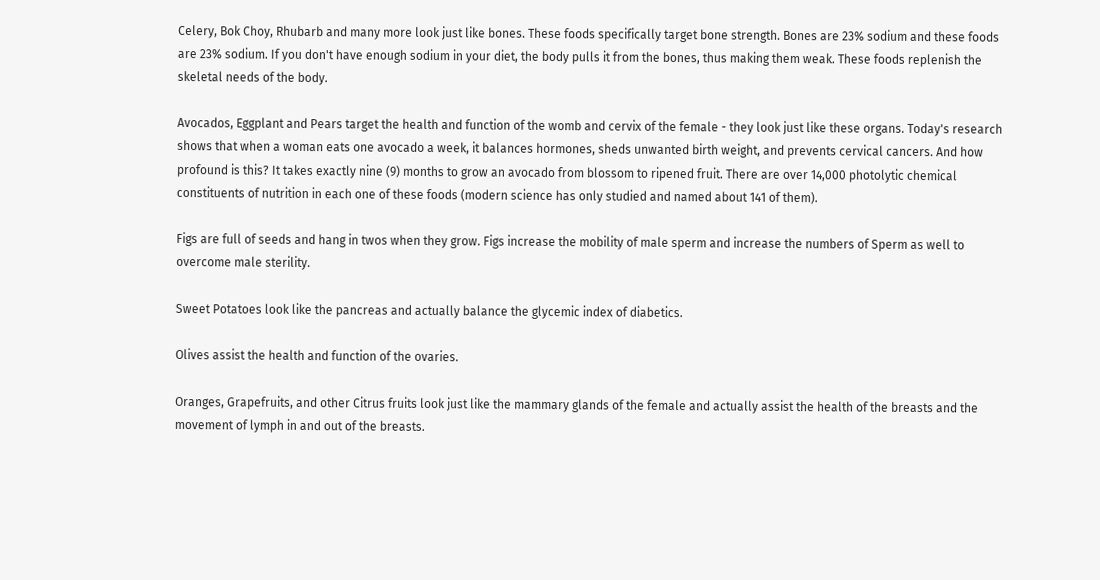Celery, Bok Choy, Rhubarb and many more look just like bones. These foods specifically target bone strength. Bones are 23% sodium and these foods are 23% sodium. If you don't have enough sodium in your diet, the body pulls it from the bones, thus making them weak. These foods replenish the skeletal needs of the body.

Avocados, Eggplant and Pears target the health and function of the womb and cervix of the female - they look just like these organs. Today's research shows that when a woman eats one avocado a week, it balances hormones, sheds unwanted birth weight, and prevents cervical cancers. And how profound is this? It takes exactly nine (9) months to grow an avocado from blossom to ripened fruit. There are over 14,000 photolytic chemical constituents of nutrition in each one of these foods (modern science has only studied and named about 141 of them).

Figs are full of seeds and hang in twos when they grow. Figs increase the mobility of male sperm and increase the numbers of Sperm as well to overcome male sterility.

Sweet Potatoes look like the pancreas and actually balance the glycemic index of diabetics.

Olives assist the health and function of the ovaries.

Oranges, Grapefruits, and other Citrus fruits look just like the mammary glands of the female and actually assist the health of the breasts and the movement of lymph in and out of the breasts.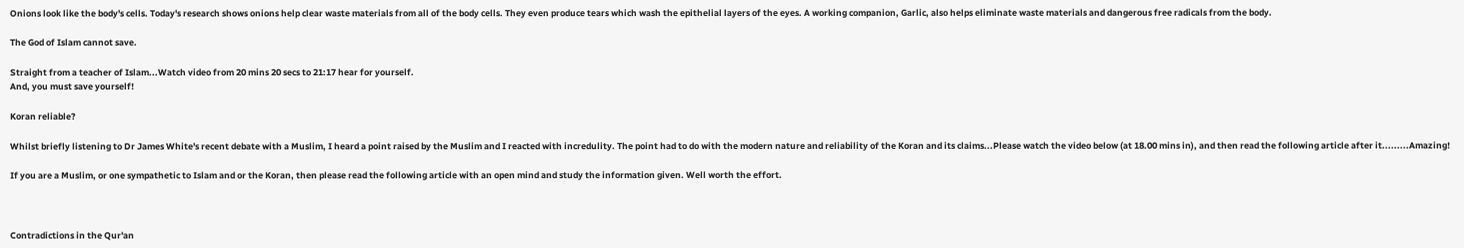Onions look like the body's cells. Today's research shows onions help clear waste materials from all of the body cells. They even produce tears which wash the epithelial layers of the eyes. A working companion, Garlic, also helps eliminate waste materials and dangerous free radicals from the body.

The God of Islam cannot save.

Straight from a teacher of Islam...Watch video from 20 mins 20 secs to 21:17 hear for yourself.
And, you must save yourself!

Koran reliable?

Whilst briefly listening to Dr James White's recent debate with a Muslim, I heard a point raised by the Muslim and I reacted with incredulity. The point had to do with the modern nature and reliability of the Koran and its claims...Please watch the video below (at 18.00 mins in), and then read the following article after it.........Amazing!

If you are a Muslim, or one sympathetic to Islam and or the Koran, then please read the following article with an open mind and study the information given. Well worth the effort.



Contradictions in the Qur'an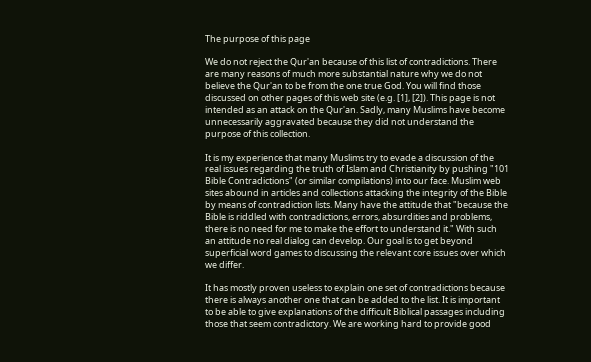The purpose of this page

We do not reject the Qur'an because of this list of contradictions. There are many reasons of much more substantial nature why we do not believe the Qur'an to be from the one true God. You will find those discussed on other pages of this web site (e.g. [1], [2]). This page is not intended as an attack on the Qur'an. Sadly, many Muslims have become unnecessarily aggravated because they did not understand the purpose of this collection.

It is my experience that many Muslims try to evade a discussion of the real issues regarding the truth of Islam and Christianity by pushing "101 Bible Contradictions" (or similar compilations) into our face. Muslim web sites abound in articles and collections attacking the integrity of the Bible by means of contradiction lists. Many have the attitude that "because the Bible is riddled with contradictions, errors, absurdities and problems, there is no need for me to make the effort to understand it." With such an attitude no real dialog can develop. Our goal is to get beyond superficial word games to discussing the relevant core issues over which we differ.

It has mostly proven useless to explain one set of contradictions because there is always another one that can be added to the list. It is important to be able to give explanations of the difficult Biblical passages including those that seem contradictory. We are working hard to provide good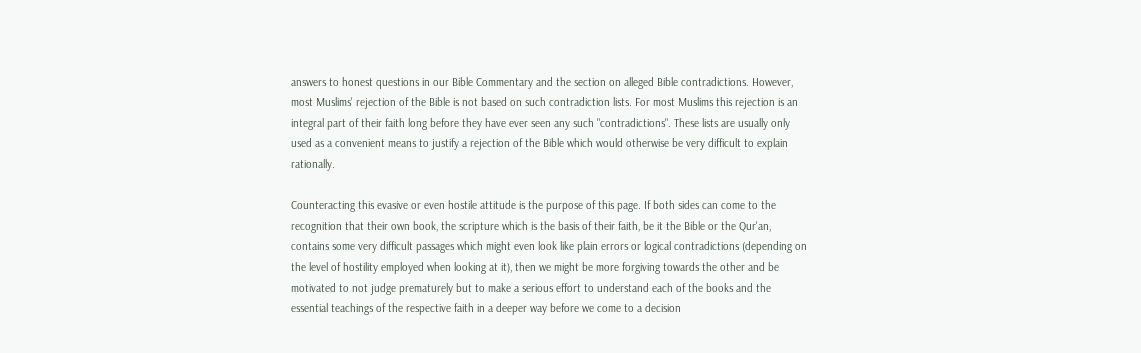answers to honest questions in our Bible Commentary and the section on alleged Bible contradictions. However, most Muslims' rejection of the Bible is not based on such contradiction lists. For most Muslims this rejection is an integral part of their faith long before they have ever seen any such "contradictions". These lists are usually only used as a convenient means to justify a rejection of the Bible which would otherwise be very difficult to explain rationally.

Counteracting this evasive or even hostile attitude is the purpose of this page. If both sides can come to the recognition that their own book, the scripture which is the basis of their faith, be it the Bible or the Qur'an, contains some very difficult passages which might even look like plain errors or logical contradictions (depending on the level of hostility employed when looking at it), then we might be more forgiving towards the other and be motivated to not judge prematurely but to make a serious effort to understand each of the books and the essential teachings of the respective faith in a deeper way before we come to a decision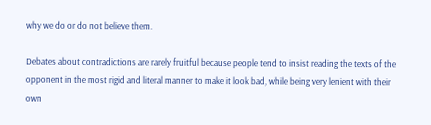why we do or do not believe them.

Debates about contradictions are rarely fruitful because people tend to insist reading the texts of the opponent in the most rigid and literal manner to make it look bad, while being very lenient with their own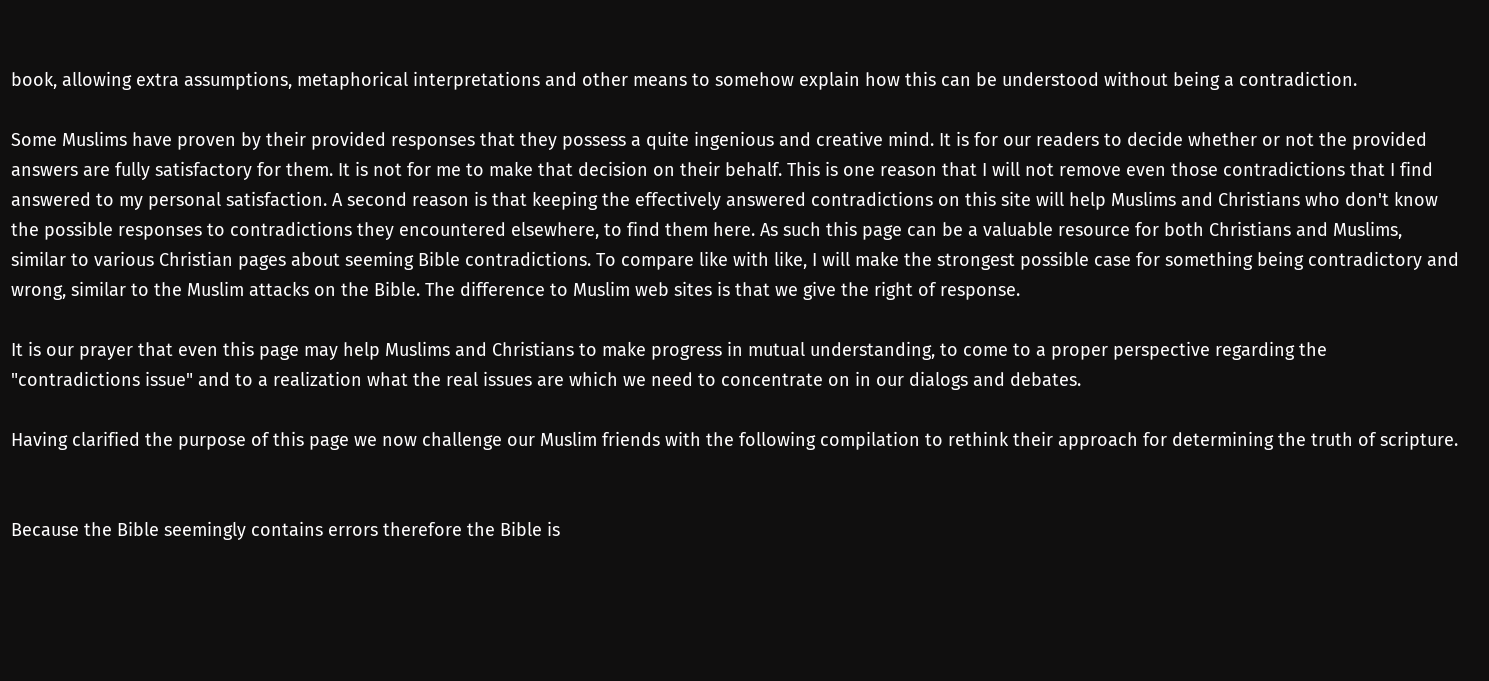book, allowing extra assumptions, metaphorical interpretations and other means to somehow explain how this can be understood without being a contradiction.

Some Muslims have proven by their provided responses that they possess a quite ingenious and creative mind. It is for our readers to decide whether or not the provided answers are fully satisfactory for them. It is not for me to make that decision on their behalf. This is one reason that I will not remove even those contradictions that I find answered to my personal satisfaction. A second reason is that keeping the effectively answered contradictions on this site will help Muslims and Christians who don't know the possible responses to contradictions they encountered elsewhere, to find them here. As such this page can be a valuable resource for both Christians and Muslims, similar to various Christian pages about seeming Bible contradictions. To compare like with like, I will make the strongest possible case for something being contradictory and wrong, similar to the Muslim attacks on the Bible. The difference to Muslim web sites is that we give the right of response.

It is our prayer that even this page may help Muslims and Christians to make progress in mutual understanding, to come to a proper perspective regarding the "contradictions issue" and to a realization what the real issues are which we need to concentrate on in our dialogs and debates.

Having clarified the purpose of this page we now challenge our Muslim friends with the following compilation to rethink their approach for determining the truth of scripture.


Because the Bible seemingly contains errors therefore the Bible is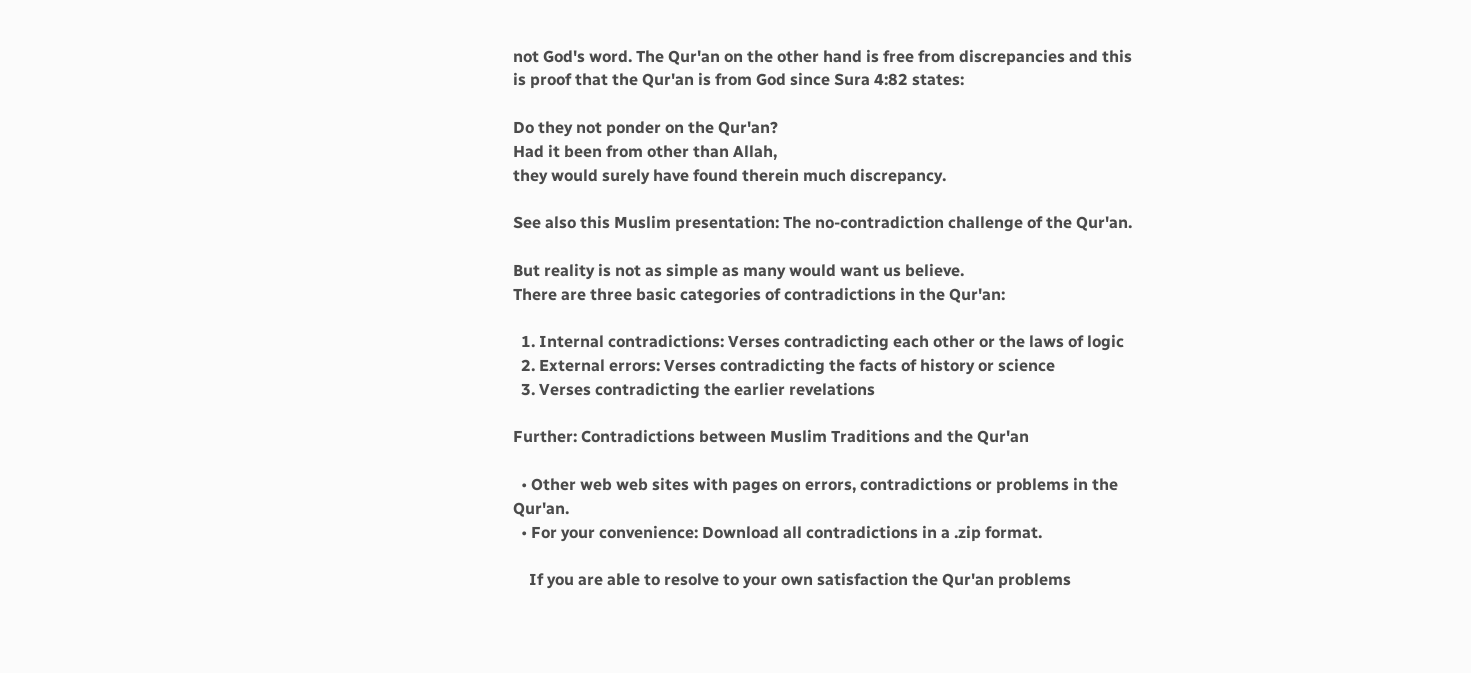not God's word. The Qur'an on the other hand is free from discrepancies and this is proof that the Qur'an is from God since Sura 4:82 states:

Do they not ponder on the Qur'an?
Had it been from other than Allah,
they would surely have found therein much discrepancy.

See also this Muslim presentation: The no-contradiction challenge of the Qur'an.

But reality is not as simple as many would want us believe.
There are three basic categories of contradictions in the Qur'an:

  1. Internal contradictions: Verses contradicting each other or the laws of logic
  2. External errors: Verses contradicting the facts of history or science
  3. Verses contradicting the earlier revelations

Further: Contradictions between Muslim Traditions and the Qur'an

  • Other web web sites with pages on errors, contradictions or problems in the Qur'an.
  • For your convenience: Download all contradictions in a .zip format.

    If you are able to resolve to your own satisfaction the Qur'an problems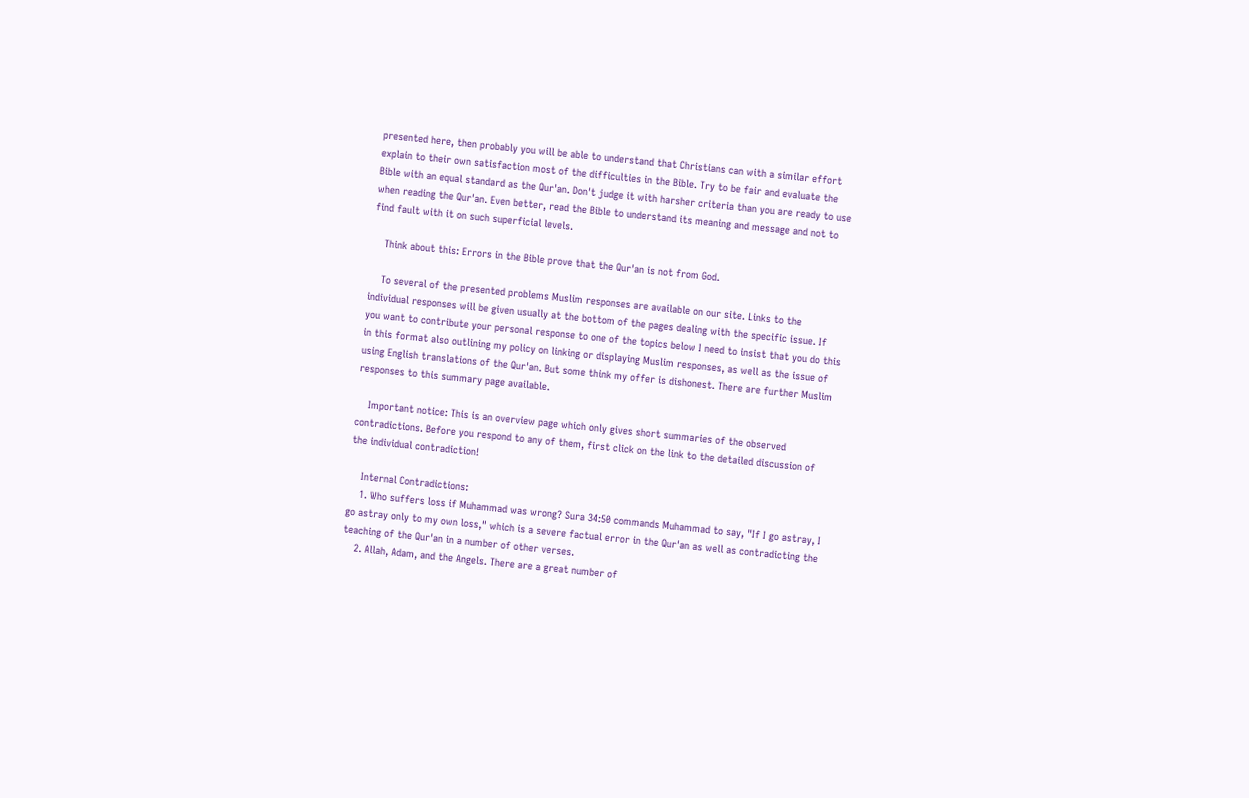presented here, then probably you will be able to understand that Christians can with a similar effort explain to their own satisfaction most of the difficulties in the Bible. Try to be fair and evaluate the Bible with an equal standard as the Qur'an. Don't judge it with harsher criteria than you are ready to use when reading the Qur'an. Even better, read the Bible to understand its meaning and message and not to find fault with it on such superficial levels.

    Think about this: Errors in the Bible prove that the Qur'an is not from God.

    To several of the presented problems Muslim responses are available on our site. Links to the individual responses will be given usually at the bottom of the pages dealing with the specific issue. If you want to contribute your personal response to one of the topics below I need to insist that you do this in this format also outlining my policy on linking or displaying Muslim responses, as well as the issue of using English translations of the Qur'an. But some think my offer is dishonest. There are further Muslim responses to this summary page available.

    Important notice: This is an overview page which only gives short summaries of the observed contradictions. Before you respond to any of them, first click on the link to the detailed discussion of the individual contradiction!

    Internal Contradictions:
    1. Who suffers loss if Muhammad was wrong? Sura 34:50 commands Muhammad to say, "If I go astray, I go astray only to my own loss," which is a severe factual error in the Qur'an as well as contradicting the teaching of the Qur'an in a number of other verses.
    2. Allah, Adam, and the Angels. There are a great number of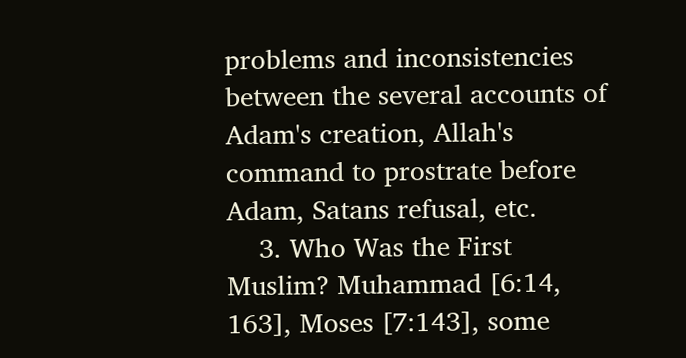problems and inconsistencies between the several accounts of Adam's creation, Allah's command to prostrate before Adam, Satans refusal, etc.
    3. Who Was the First Muslim? Muhammad [6:14, 163], Moses [7:143], some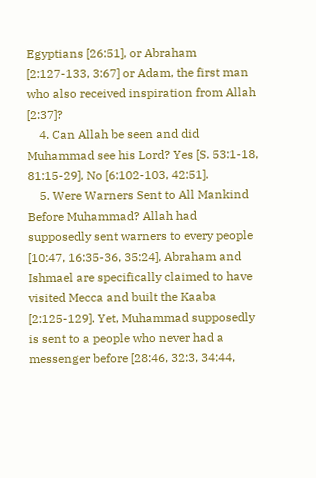Egyptians [26:51], or Abraham [2:127-133, 3:67] or Adam, the first man who also received inspiration from Allah [2:37]?
    4. Can Allah be seen and did Muhammad see his Lord? Yes [S. 53:1-18, 81:15-29], No [6:102-103, 42:51].
    5. Were Warners Sent to All Mankind Before Muhammad? Allah had supposedly sent warners to every people [10:47, 16:35-36, 35:24], Abraham and Ishmael are specifically claimed to have visited Mecca and built the Kaaba [2:125-129]. Yet, Muhammad supposedly is sent to a people who never had a messenger before [28:46, 32:3, 34:44,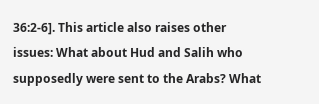36:2-6]. This article also raises other issues: What about Hud and Salih who supposedly were sent to the Arabs? What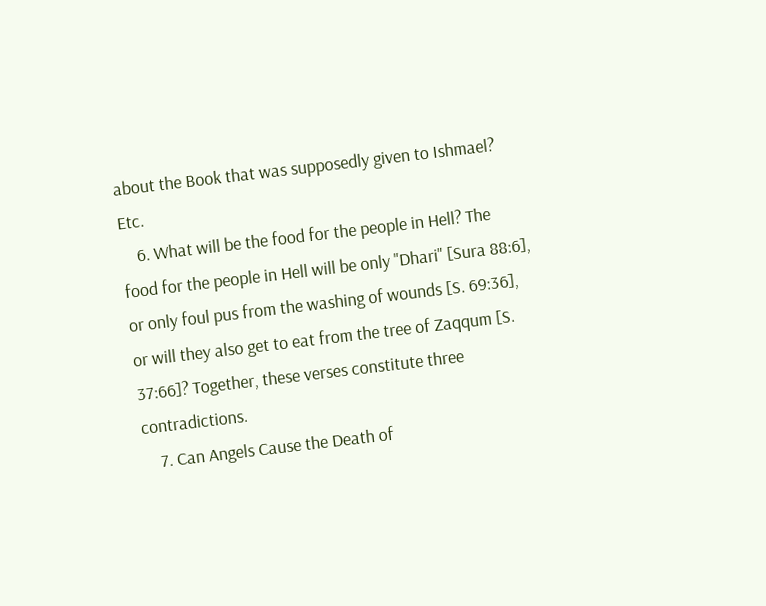about the Book that was supposedly given to Ishmael? Etc.
    6. What will be the food for the people in Hell? The food for the people in Hell will be only "Dhari" [Sura 88:6], or only foul pus from the washing of wounds [S. 69:36], or will they also get to eat from the tree of Zaqqum [S. 37:66]? Together, these verses constitute three contradictions.
    7. Can Angels Cause the Death of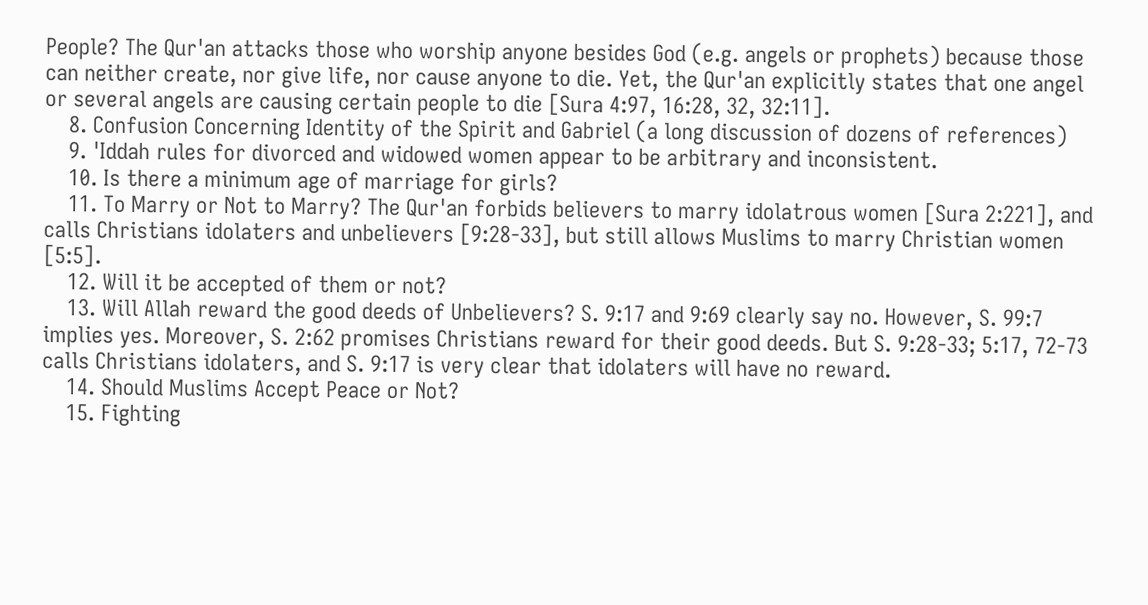People? The Qur'an attacks those who worship anyone besides God (e.g. angels or prophets) because those can neither create, nor give life, nor cause anyone to die. Yet, the Qur'an explicitly states that one angel or several angels are causing certain people to die [Sura 4:97, 16:28, 32, 32:11].
    8. Confusion Concerning Identity of the Spirit and Gabriel (a long discussion of dozens of references)
    9. 'Iddah rules for divorced and widowed women appear to be arbitrary and inconsistent.
    10. Is there a minimum age of marriage for girls?
    11. To Marry or Not to Marry? The Qur'an forbids believers to marry idolatrous women [Sura 2:221], and calls Christians idolaters and unbelievers [9:28-33], but still allows Muslims to marry Christian women [5:5].
    12. Will it be accepted of them or not?
    13. Will Allah reward the good deeds of Unbelievers? S. 9:17 and 9:69 clearly say no. However, S. 99:7 implies yes. Moreover, S. 2:62 promises Christians reward for their good deeds. But S. 9:28-33; 5:17, 72-73 calls Christians idolaters, and S. 9:17 is very clear that idolaters will have no reward.
    14. Should Muslims Accept Peace or Not?
    15. Fighting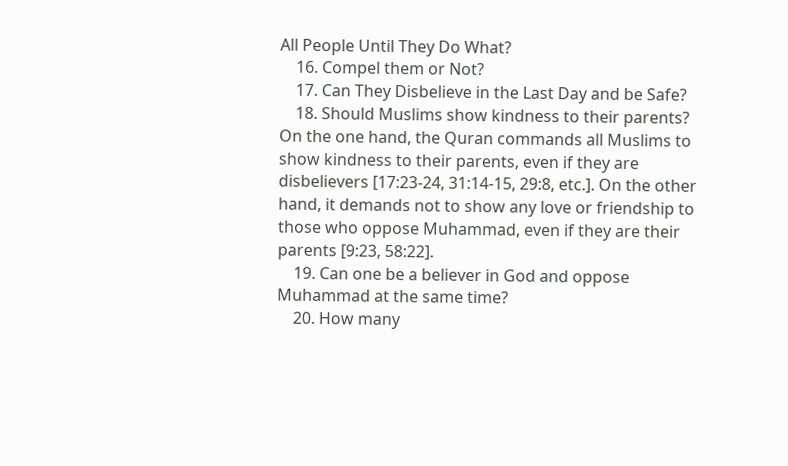All People Until They Do What?
    16. Compel them or Not?
    17. Can They Disbelieve in the Last Day and be Safe?
    18. Should Muslims show kindness to their parents? On the one hand, the Quran commands all Muslims to show kindness to their parents, even if they are disbelievers [17:23-24, 31:14-15, 29:8, etc.]. On the other hand, it demands not to show any love or friendship to those who oppose Muhammad, even if they are their parents [9:23, 58:22].
    19. Can one be a believer in God and oppose Muhammad at the same time?
    20. How many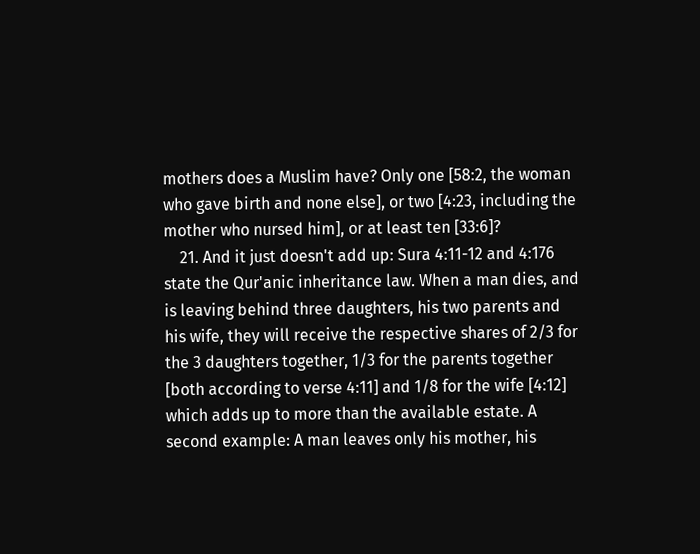mothers does a Muslim have? Only one [58:2, the woman who gave birth and none else], or two [4:23, including the mother who nursed him], or at least ten [33:6]?
    21. And it just doesn't add up: Sura 4:11-12 and 4:176 state the Qur'anic inheritance law. When a man dies, and is leaving behind three daughters, his two parents and his wife, they will receive the respective shares of 2/3 for the 3 daughters together, 1/3 for the parents together [both according to verse 4:11] and 1/8 for the wife [4:12] which adds up to more than the available estate. A second example: A man leaves only his mother, his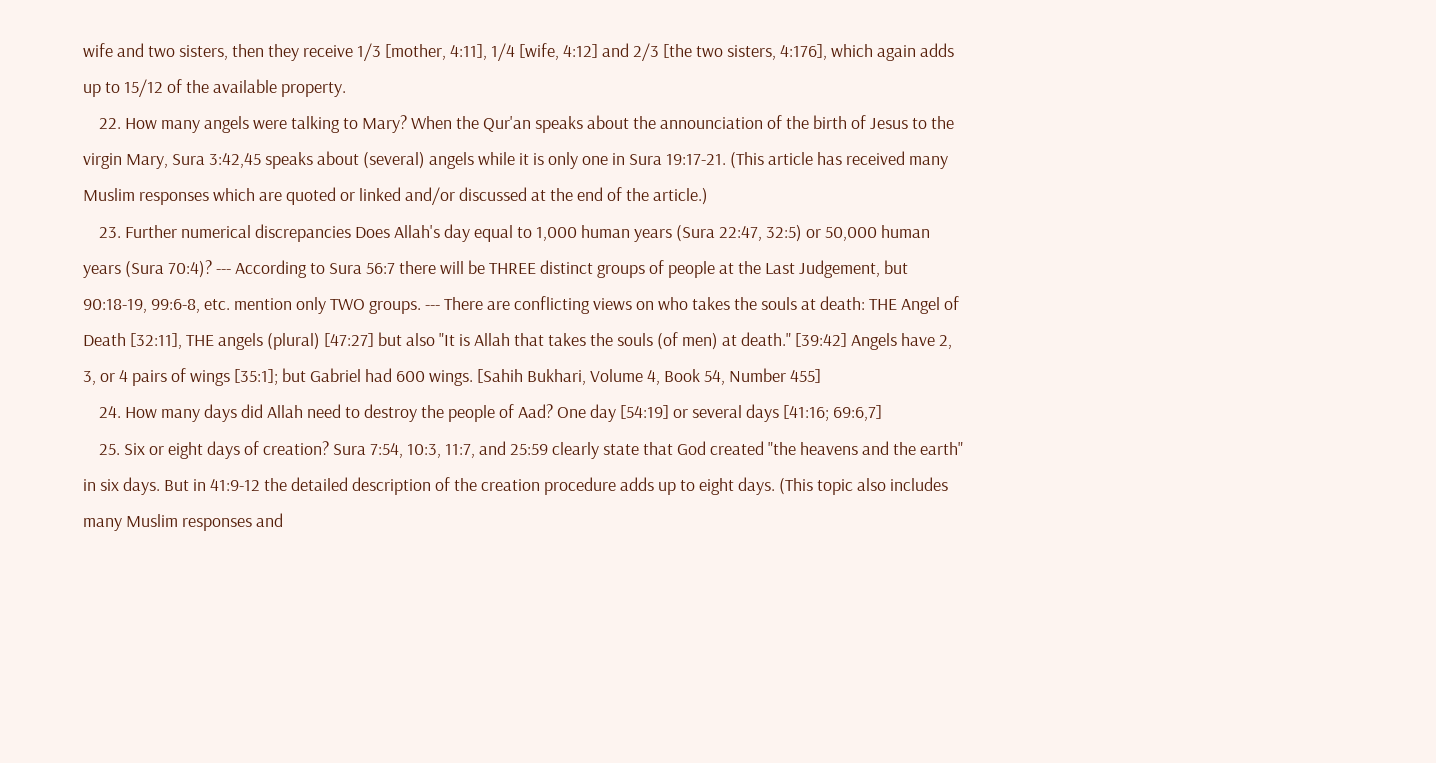wife and two sisters, then they receive 1/3 [mother, 4:11], 1/4 [wife, 4:12] and 2/3 [the two sisters, 4:176], which again adds up to 15/12 of the available property.
    22. How many angels were talking to Mary? When the Qur'an speaks about the announciation of the birth of Jesus to the virgin Mary, Sura 3:42,45 speaks about (several) angels while it is only one in Sura 19:17-21. (This article has received many Muslim responses which are quoted or linked and/or discussed at the end of the article.)
    23. Further numerical discrepancies Does Allah's day equal to 1,000 human years (Sura 22:47, 32:5) or 50,000 human years (Sura 70:4)? --- According to Sura 56:7 there will be THREE distinct groups of people at the Last Judgement, but 90:18-19, 99:6-8, etc. mention only TWO groups. --- There are conflicting views on who takes the souls at death: THE Angel of Death [32:11], THE angels (plural) [47:27] but also "It is Allah that takes the souls (of men) at death." [39:42] Angels have 2, 3, or 4 pairs of wings [35:1]; but Gabriel had 600 wings. [Sahih Bukhari, Volume 4, Book 54, Number 455]
    24. How many days did Allah need to destroy the people of Aad? One day [54:19] or several days [41:16; 69:6,7]
    25. Six or eight days of creation? Sura 7:54, 10:3, 11:7, and 25:59 clearly state that God created "the heavens and the earth" in six days. But in 41:9-12 the detailed description of the creation procedure adds up to eight days. (This topic also includes many Muslim responses and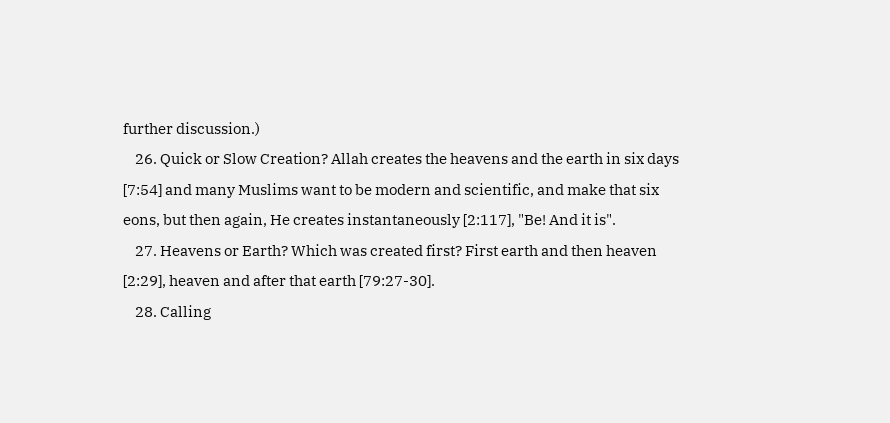further discussion.)
    26. Quick or Slow Creation? Allah creates the heavens and the earth in six days [7:54] and many Muslims want to be modern and scientific, and make that six eons, but then again, He creates instantaneously [2:117], "Be! And it is".
    27. Heavens or Earth? Which was created first? First earth and then heaven [2:29], heaven and after that earth [79:27-30].
    28. Calling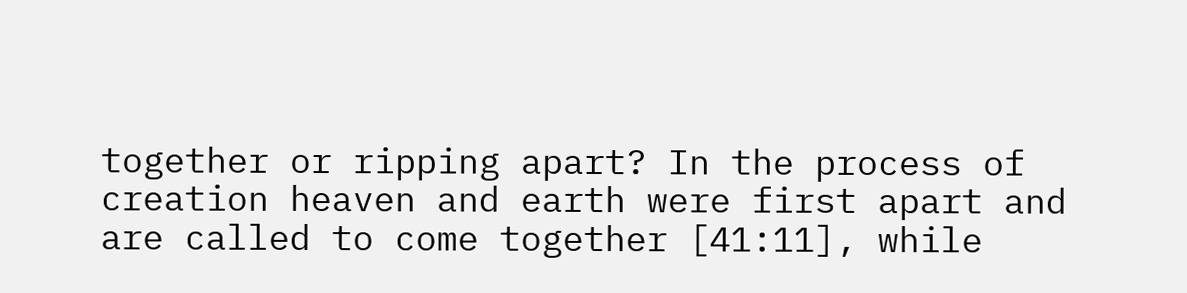together or ripping apart? In the process of creation heaven and earth were first apart and are called to come together [41:11], while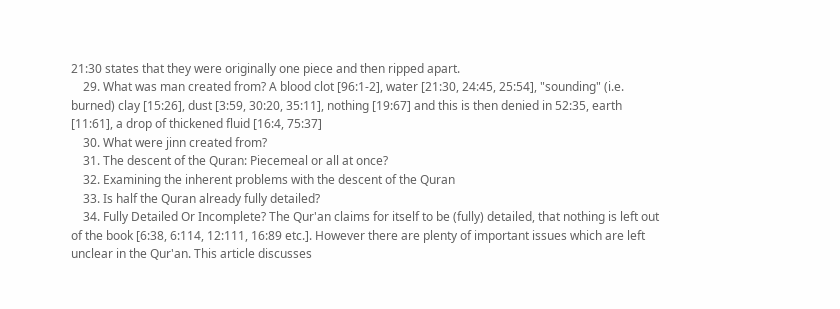21:30 states that they were originally one piece and then ripped apart.
    29. What was man created from? A blood clot [96:1-2], water [21:30, 24:45, 25:54], "sounding" (i.e. burned) clay [15:26], dust [3:59, 30:20, 35:11], nothing [19:67] and this is then denied in 52:35, earth [11:61], a drop of thickened fluid [16:4, 75:37]
    30. What were jinn created from?
    31. The descent of the Quran: Piecemeal or all at once?
    32. Examining the inherent problems with the descent of the Quran
    33. Is half the Quran already fully detailed?
    34. Fully Detailed Or Incomplete? The Qur'an claims for itself to be (fully) detailed, that nothing is left out of the book [6:38, 6:114, 12:111, 16:89 etc.]. However there are plenty of important issues which are left unclear in the Qur'an. This article discusses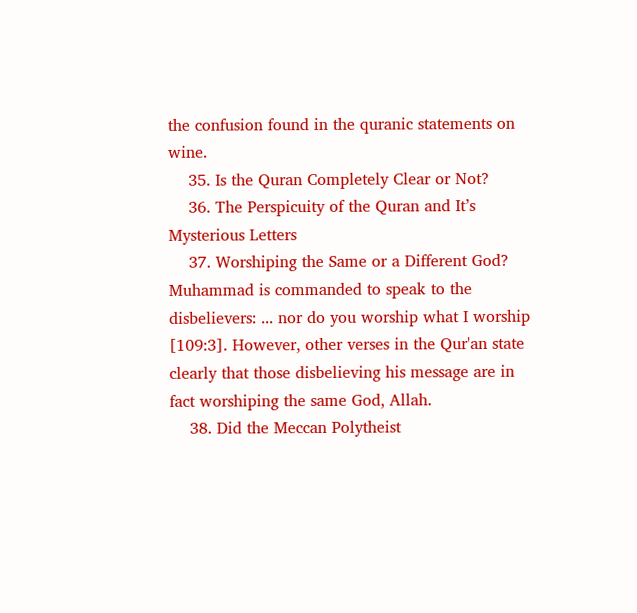the confusion found in the quranic statements on wine.
    35. Is the Quran Completely Clear or Not?
    36. The Perspicuity of the Quran and It’s Mysterious Letters
    37. Worshiping the Same or a Different God? Muhammad is commanded to speak to the disbelievers: ... nor do you worship what I worship [109:3]. However, other verses in the Qur'an state clearly that those disbelieving his message are in fact worshiping the same God, Allah.
    38. Did the Meccan Polytheist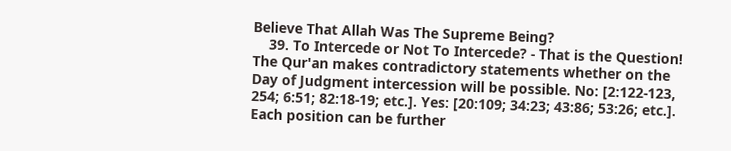Believe That Allah Was The Supreme Being?
    39. To Intercede or Not To Intercede? - That is the Question! The Qur'an makes contradictory statements whether on the Day of Judgment intercession will be possible. No: [2:122-123, 254; 6:51; 82:18-19; etc.]. Yes: [20:109; 34:23; 43:86; 53:26; etc.]. Each position can be further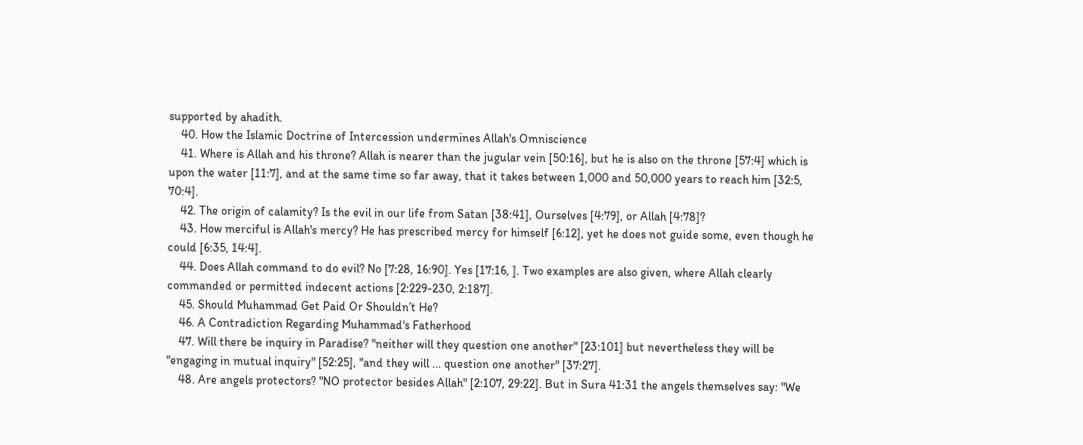supported by ahadith.
    40. How the Islamic Doctrine of Intercession undermines Allah's Omniscience
    41. Where is Allah and his throne? Allah is nearer than the jugular vein [50:16], but he is also on the throne [57:4] which is upon the water [11:7], and at the same time so far away, that it takes between 1,000 and 50,000 years to reach him [32:5, 70:4].
    42. The origin of calamity? Is the evil in our life from Satan [38:41], Ourselves [4:79], or Allah [4:78]?
    43. How merciful is Allah's mercy? He has prescribed mercy for himself [6:12], yet he does not guide some, even though he could [6:35, 14:4].
    44. Does Allah command to do evil? No [7:28, 16:90]. Yes [17:16, ]. Two examples are also given, where Allah clearly commanded or permitted indecent actions [2:229-230, 2:187].
    45. Should Muhammad Get Paid Or Shouldn’t He?
    46. A Contradiction Regarding Muhammad's Fatherhood
    47. Will there be inquiry in Paradise? "neither will they question one another" [23:101] but nevertheless they will be "engaging in mutual inquiry" [52:25], "and they will ... question one another" [37:27].
    48. Are angels protectors? "NO protector besides Allah" [2:107, 29:22]. But in Sura 41:31 the angels themselves say: "We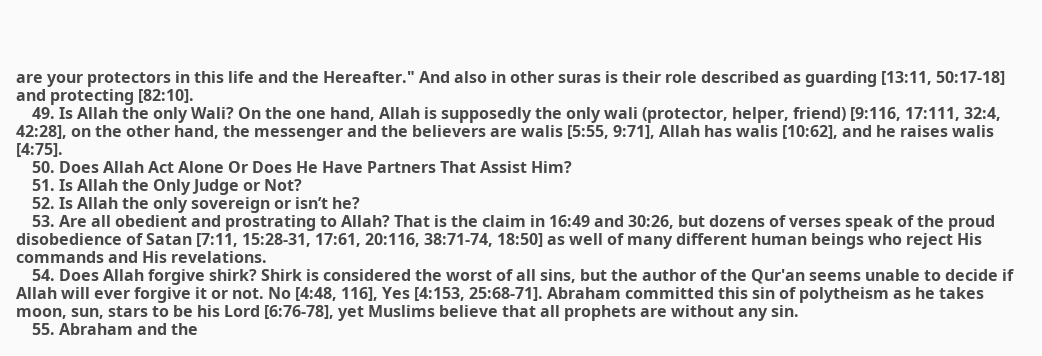are your protectors in this life and the Hereafter." And also in other suras is their role described as guarding [13:11, 50:17-18] and protecting [82:10].
    49. Is Allah the only Wali? On the one hand, Allah is supposedly the only wali (protector, helper, friend) [9:116, 17:111, 32:4, 42:28], on the other hand, the messenger and the believers are walis [5:55, 9:71], Allah has walis [10:62], and he raises walis [4:75].
    50. Does Allah Act Alone Or Does He Have Partners That Assist Him?
    51. Is Allah the Only Judge or Not?
    52. Is Allah the only sovereign or isn’t he?
    53. Are all obedient and prostrating to Allah? That is the claim in 16:49 and 30:26, but dozens of verses speak of the proud disobedience of Satan [7:11, 15:28-31, 17:61, 20:116, 38:71-74, 18:50] as well of many different human beings who reject His commands and His revelations.
    54. Does Allah forgive shirk? Shirk is considered the worst of all sins, but the author of the Qur'an seems unable to decide if Allah will ever forgive it or not. No [4:48, 116], Yes [4:153, 25:68-71]. Abraham committed this sin of polytheism as he takes moon, sun, stars to be his Lord [6:76-78], yet Muslims believe that all prophets are without any sin.
    55. Abraham and the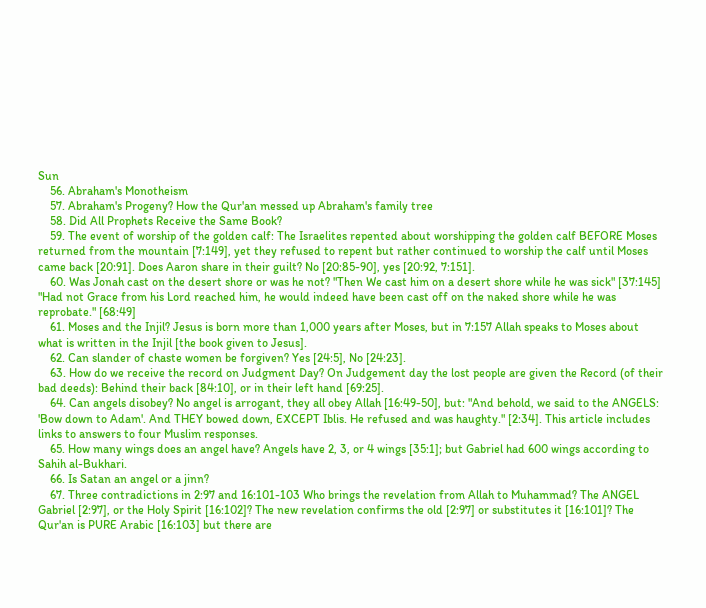Sun
    56. Abraham's Monotheism
    57. Abraham's Progeny? How the Qur'an messed up Abraham's family tree
    58. Did All Prophets Receive the Same Book?
    59. The event of worship of the golden calf: The Israelites repented about worshipping the golden calf BEFORE Moses returned from the mountain [7:149], yet they refused to repent but rather continued to worship the calf until Moses came back [20:91]. Does Aaron share in their guilt? No [20:85-90], yes [20:92, 7:151].
    60. Was Jonah cast on the desert shore or was he not? "Then We cast him on a desert shore while he was sick" [37:145] "Had not Grace from his Lord reached him, he would indeed have been cast off on the naked shore while he was reprobate." [68:49]
    61. Moses and the Injil? Jesus is born more than 1,000 years after Moses, but in 7:157 Allah speaks to Moses about what is written in the Injil [the book given to Jesus].
    62. Can slander of chaste women be forgiven? Yes [24:5], No [24:23].
    63. How do we receive the record on Judgment Day? On Judgement day the lost people are given the Record (of their bad deeds): Behind their back [84:10], or in their left hand [69:25].
    64. Can angels disobey? No angel is arrogant, they all obey Allah [16:49-50], but: "And behold, we said to the ANGELS: 'Bow down to Adam'. And THEY bowed down, EXCEPT Iblis. He refused and was haughty." [2:34]. This article includes links to answers to four Muslim responses.
    65. How many wings does an angel have? Angels have 2, 3, or 4 wings [35:1]; but Gabriel had 600 wings according to Sahih al-Bukhari.
    66. Is Satan an angel or a jinn?
    67. Three contradictions in 2:97 and 16:101-103 Who brings the revelation from Allah to Muhammad? The ANGEL Gabriel [2:97], or the Holy Spirit [16:102]? The new revelation confirms the old [2:97] or substitutes it [16:101]? The Qur'an is PURE Arabic [16:103] but there are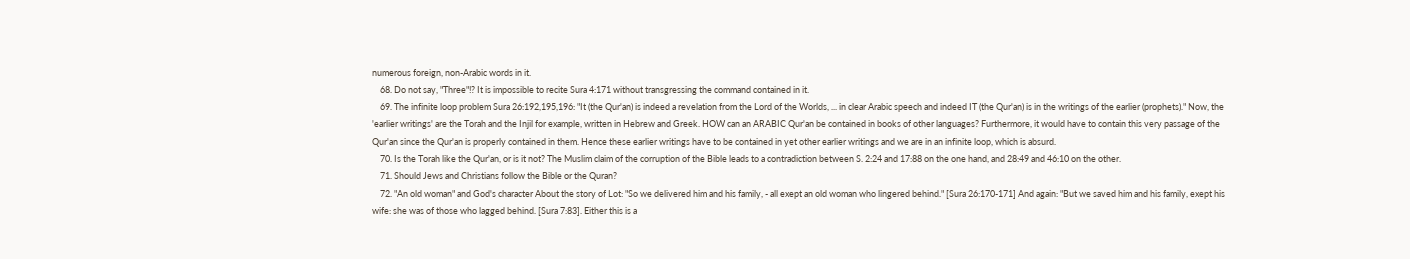numerous foreign, non-Arabic words in it.
    68. Do not say, "Three"!? It is impossible to recite Sura 4:171 without transgressing the command contained in it.
    69. The infinite loop problem Sura 26:192,195,196: "It (the Qur'an) is indeed a revelation from the Lord of the Worlds, ... in clear Arabic speech and indeed IT (the Qur'an) is in the writings of the earlier (prophets)." Now, the 'earlier writings' are the Torah and the Injil for example, written in Hebrew and Greek. HOW can an ARABIC Qur'an be contained in books of other languages? Furthermore, it would have to contain this very passage of the Qur'an since the Qur'an is properly contained in them. Hence these earlier writings have to be contained in yet other earlier writings and we are in an infinite loop, which is absurd.
    70. Is the Torah like the Qur'an, or is it not? The Muslim claim of the corruption of the Bible leads to a contradiction between S. 2:24 and 17:88 on the one hand, and 28:49 and 46:10 on the other.
    71. Should Jews and Christians follow the Bible or the Quran?
    72. "An old woman" and God's character About the story of Lot: "So we delivered him and his family, - all exept an old woman who lingered behind." [Sura 26:170-171] And again: "But we saved him and his family, exept his wife: she was of those who lagged behind. [Sura 7:83]. Either this is a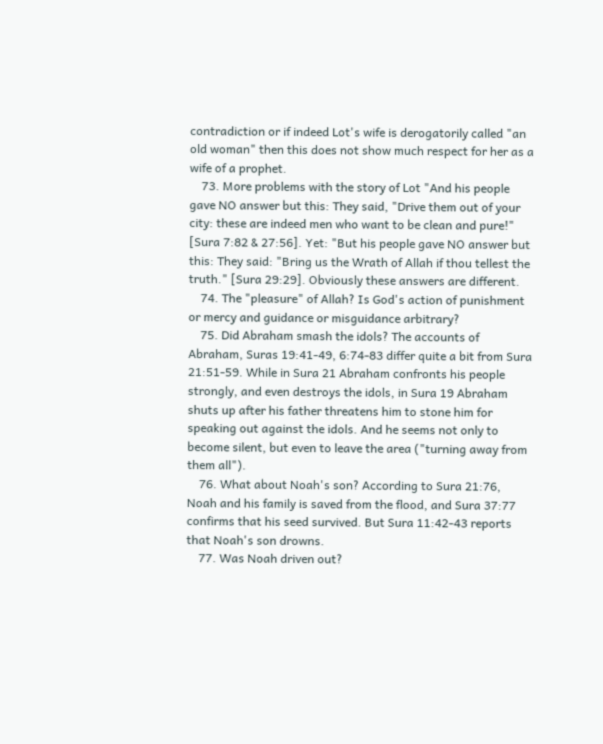contradiction or if indeed Lot's wife is derogatorily called "an old woman" then this does not show much respect for her as a wife of a prophet.
    73. More problems with the story of Lot "And his people gave NO answer but this: They said, "Drive them out of your city: these are indeed men who want to be clean and pure!" [Sura 7:82 & 27:56]. Yet: "But his people gave NO answer but this: They said: "Bring us the Wrath of Allah if thou tellest the truth." [Sura 29:29]. Obviously these answers are different.
    74. The "pleasure" of Allah? Is God's action of punishment or mercy and guidance or misguidance arbitrary?
    75. Did Abraham smash the idols? The accounts of Abraham, Suras 19:41-49, 6:74-83 differ quite a bit from Sura 21:51-59. While in Sura 21 Abraham confronts his people strongly, and even destroys the idols, in Sura 19 Abraham shuts up after his father threatens him to stone him for speaking out against the idols. And he seems not only to become silent, but even to leave the area ("turning away from them all").
    76. What about Noah's son? According to Sura 21:76, Noah and his family is saved from the flood, and Sura 37:77 confirms that his seed survived. But Sura 11:42-43 reports that Noah's son drowns.
    77. Was Noah driven out?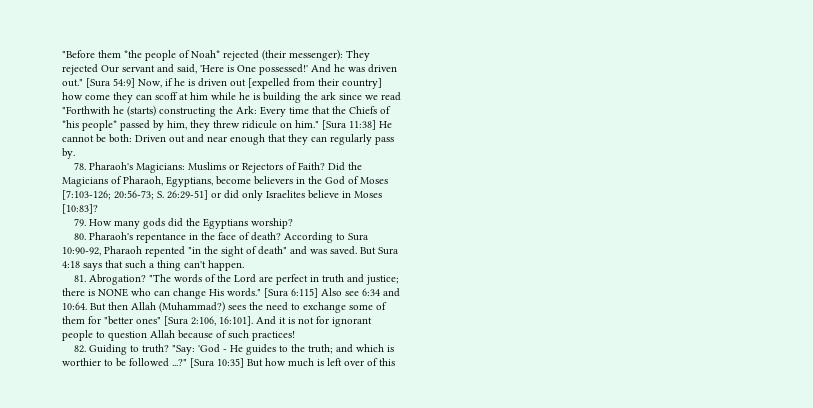"Before them *the people of Noah* rejected (their messenger): They rejected Our servant and said, 'Here is One possessed!' And he was driven out." [Sura 54:9] Now, if he is driven out [expelled from their country] how come they can scoff at him while he is building the ark since we read "Forthwith he (starts) constructing the Ark: Every time that the Chiefs of *his people* passed by him, they threw ridicule on him." [Sura 11:38] He cannot be both: Driven out and near enough that they can regularly pass by.
    78. Pharaoh's Magicians: Muslims or Rejectors of Faith? Did the Magicians of Pharaoh, Egyptians, become believers in the God of Moses [7:103-126; 20:56-73; S. 26:29-51] or did only Israelites believe in Moses [10:83]?
    79. How many gods did the Egyptians worship?
    80. Pharaoh's repentance in the face of death? According to Sura 10:90-92, Pharaoh repented "in the sight of death" and was saved. But Sura 4:18 says that such a thing can't happen.
    81. Abrogation? "The words of the Lord are perfect in truth and justice; there is NONE who can change His words." [Sura 6:115] Also see 6:34 and 10:64. But then Allah (Muhammad?) sees the need to exchange some of them for "better ones" [Sura 2:106, 16:101]. And it is not for ignorant people to question Allah because of such practices!
    82. Guiding to truth? "Say: 'God - He guides to the truth; and which is worthier to be followed ...?" [Sura 10:35] But how much is left over of this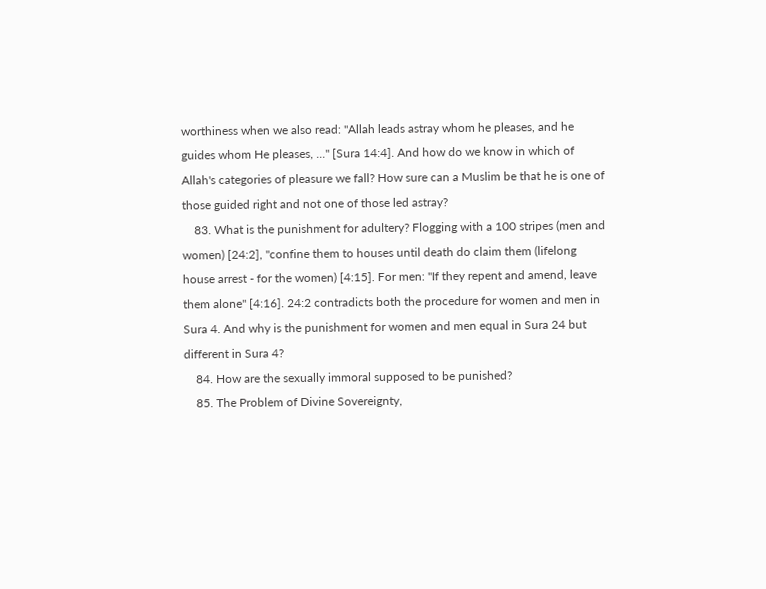worthiness when we also read: "Allah leads astray whom he pleases, and he guides whom He pleases, ..." [Sura 14:4]. And how do we know in which of Allah's categories of pleasure we fall? How sure can a Muslim be that he is one of those guided right and not one of those led astray?
    83. What is the punishment for adultery? Flogging with a 100 stripes (men and women) [24:2], "confine them to houses until death do claim them (lifelong house arrest - for the women) [4:15]. For men: "If they repent and amend, leave them alone" [4:16]. 24:2 contradicts both the procedure for women and men in Sura 4. And why is the punishment for women and men equal in Sura 24 but different in Sura 4?
    84. How are the sexually immoral supposed to be punished?
    85. The Problem of Divine Sovereignty,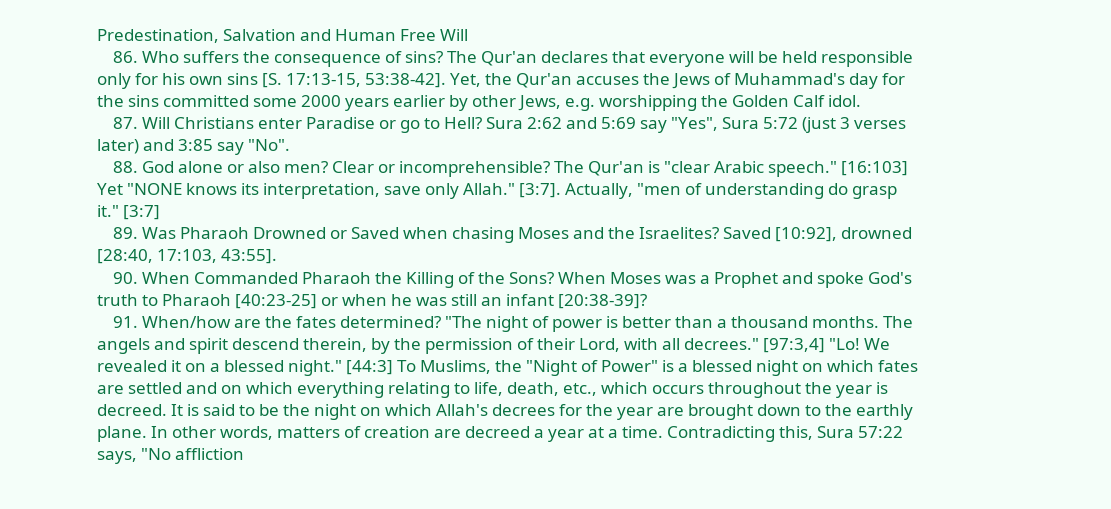Predestination, Salvation and Human Free Will
    86. Who suffers the consequence of sins? The Qur'an declares that everyone will be held responsible only for his own sins [S. 17:13-15, 53:38-42]. Yet, the Qur'an accuses the Jews of Muhammad's day for the sins committed some 2000 years earlier by other Jews, e.g. worshipping the Golden Calf idol.
    87. Will Christians enter Paradise or go to Hell? Sura 2:62 and 5:69 say "Yes", Sura 5:72 (just 3 verses later) and 3:85 say "No".
    88. God alone or also men? Clear or incomprehensible? The Qur'an is "clear Arabic speech." [16:103] Yet "NONE knows its interpretation, save only Allah." [3:7]. Actually, "men of understanding do grasp it." [3:7]
    89. Was Pharaoh Drowned or Saved when chasing Moses and the Israelites? Saved [10:92], drowned [28:40, 17:103, 43:55].
    90. When Commanded Pharaoh the Killing of the Sons? When Moses was a Prophet and spoke God's truth to Pharaoh [40:23-25] or when he was still an infant [20:38-39]?
    91. When/how are the fates determined? "The night of power is better than a thousand months. The angels and spirit descend therein, by the permission of their Lord, with all decrees." [97:3,4] "Lo! We revealed it on a blessed night." [44:3] To Muslims, the "Night of Power" is a blessed night on which fates are settled and on which everything relating to life, death, etc., which occurs throughout the year is decreed. It is said to be the night on which Allah's decrees for the year are brought down to the earthly plane. In other words, matters of creation are decreed a year at a time. Contradicting this, Sura 57:22 says, "No affliction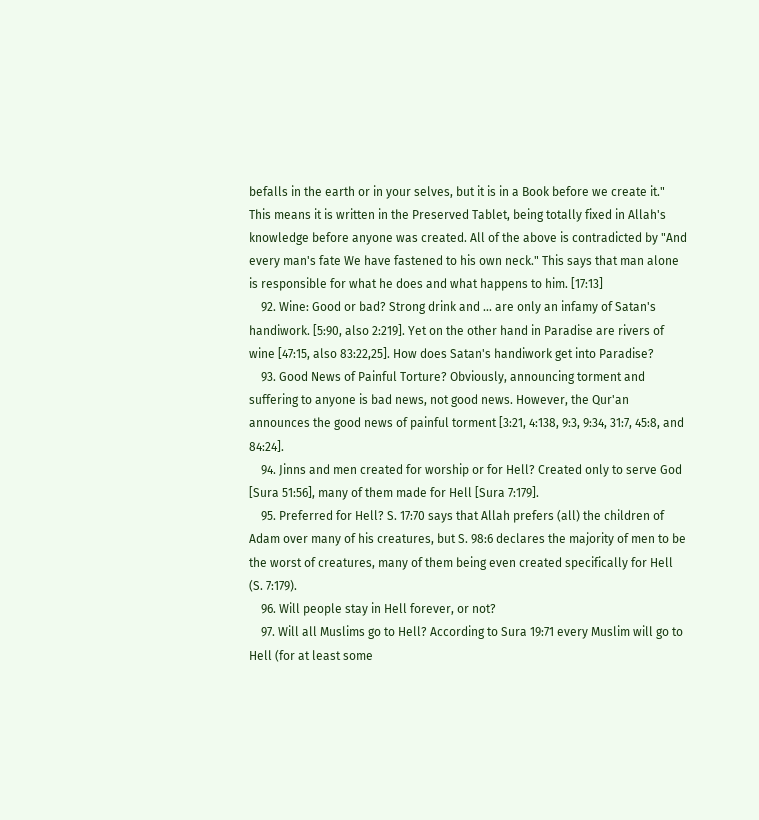befalls in the earth or in your selves, but it is in a Book before we create it." This means it is written in the Preserved Tablet, being totally fixed in Allah's knowledge before anyone was created. All of the above is contradicted by "And every man's fate We have fastened to his own neck." This says that man alone is responsible for what he does and what happens to him. [17:13]
    92. Wine: Good or bad? Strong drink and ... are only an infamy of Satan's handiwork. [5:90, also 2:219]. Yet on the other hand in Paradise are rivers of wine [47:15, also 83:22,25]. How does Satan's handiwork get into Paradise?
    93. Good News of Painful Torture? Obviously, announcing torment and suffering to anyone is bad news, not good news. However, the Qur'an announces the good news of painful torment [3:21, 4:138, 9:3, 9:34, 31:7, 45:8, and 84:24].
    94. Jinns and men created for worship or for Hell? Created only to serve God [Sura 51:56], many of them made for Hell [Sura 7:179].
    95. Preferred for Hell? S. 17:70 says that Allah prefers (all) the children of Adam over many of his creatures, but S. 98:6 declares the majority of men to be the worst of creatures, many of them being even created specifically for Hell (S. 7:179).
    96. Will people stay in Hell forever, or not?
    97. Will all Muslims go to Hell? According to Sura 19:71 every Muslim will go to Hell (for at least some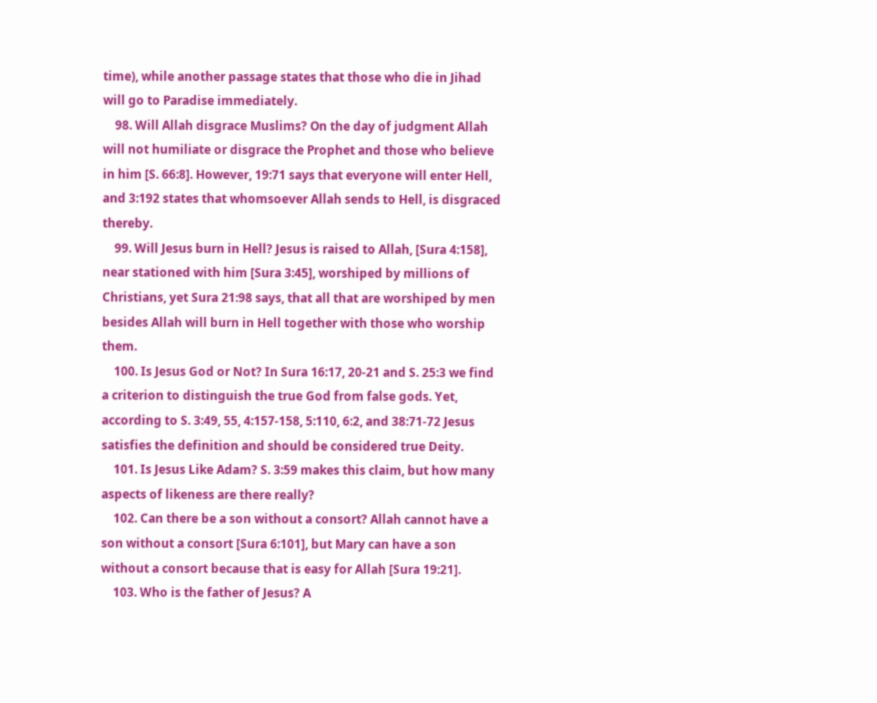time), while another passage states that those who die in Jihad will go to Paradise immediately.
    98. Will Allah disgrace Muslims? On the day of judgment Allah will not humiliate or disgrace the Prophet and those who believe in him [S. 66:8]. However, 19:71 says that everyone will enter Hell, and 3:192 states that whomsoever Allah sends to Hell, is disgraced thereby.
    99. Will Jesus burn in Hell? Jesus is raised to Allah, [Sura 4:158], near stationed with him [Sura 3:45], worshiped by millions of Christians, yet Sura 21:98 says, that all that are worshiped by men besides Allah will burn in Hell together with those who worship them.
    100. Is Jesus God or Not? In Sura 16:17, 20-21 and S. 25:3 we find a criterion to distinguish the true God from false gods. Yet, according to S. 3:49, 55, 4:157-158, 5:110, 6:2, and 38:71-72 Jesus satisfies the definition and should be considered true Deity.
    101. Is Jesus Like Adam? S. 3:59 makes this claim, but how many aspects of likeness are there really?
    102. Can there be a son without a consort? Allah cannot have a son without a consort [Sura 6:101], but Mary can have a son without a consort because that is easy for Allah [Sura 19:21].
    103. Who is the father of Jesus? A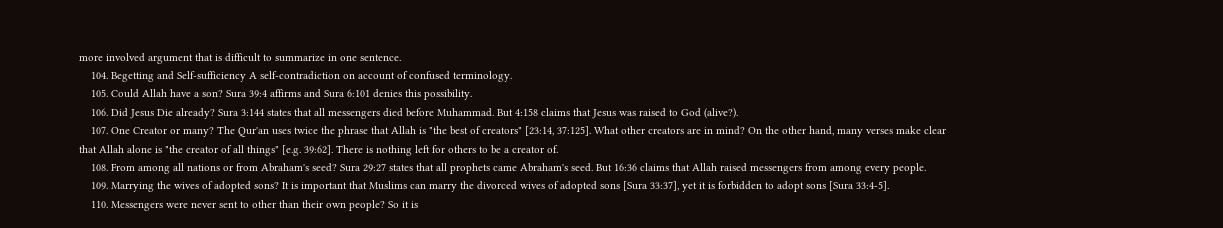more involved argument that is difficult to summarize in one sentence.
    104. Begetting and Self-sufficiency A self-contradiction on account of confused terminology.
    105. Could Allah have a son? Sura 39:4 affirms and Sura 6:101 denies this possibility.
    106. Did Jesus Die already? Sura 3:144 states that all messengers died before Muhammad. But 4:158 claims that Jesus was raised to God (alive?).
    107. One Creator or many? The Qur'an uses twice the phrase that Allah is "the best of creators" [23:14, 37:125]. What other creators are in mind? On the other hand, many verses make clear that Allah alone is "the creator of all things" [e.g. 39:62]. There is nothing left for others to be a creator of.
    108. From among all nations or from Abraham's seed? Sura 29:27 states that all prophets came Abraham's seed. But 16:36 claims that Allah raised messengers from among every people.
    109. Marrying the wives of adopted sons? It is important that Muslims can marry the divorced wives of adopted sons [Sura 33:37], yet it is forbidden to adopt sons [Sura 33:4-5].
    110. Messengers were never sent to other than their own people? So it is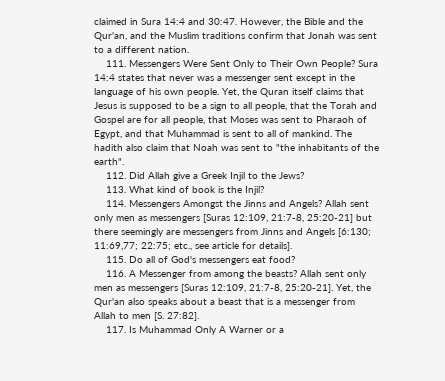claimed in Sura 14:4 and 30:47. However, the Bible and the Qur'an, and the Muslim traditions confirm that Jonah was sent to a different nation.
    111. Messengers Were Sent Only to Their Own People? Sura 14:4 states that never was a messenger sent except in the language of his own people. Yet, the Quran itself claims that Jesus is supposed to be a sign to all people, that the Torah and Gospel are for all people, that Moses was sent to Pharaoh of Egypt, and that Muhammad is sent to all of mankind. The hadith also claim that Noah was sent to "the inhabitants of the earth".
    112. Did Allah give a Greek Injil to the Jews?
    113. What kind of book is the Injil?
    114. Messengers Amongst the Jinns and Angels? Allah sent only men as messengers [Suras 12:109, 21:7-8, 25:20-21] but there seemingly are messengers from Jinns and Angels [6:130; 11:69,77; 22:75; etc., see article for details].
    115. Do all of God's messengers eat food?
    116. A Messenger from among the beasts? Allah sent only men as messengers [Suras 12:109, 21:7-8, 25:20-21]. Yet, the Qur'an also speaks about a beast that is a messenger from Allah to men [S. 27:82].
    117. Is Muhammad Only A Warner or a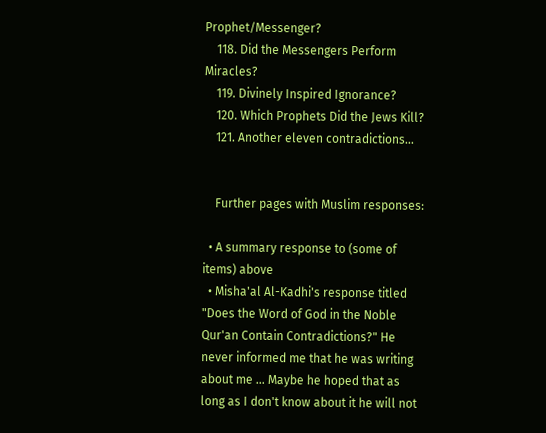Prophet/Messenger?
    118. Did the Messengers Perform Miracles?
    119. Divinely Inspired Ignorance?
    120. Which Prophets Did the Jews Kill?
    121. Another eleven contradictions...


    Further pages with Muslim responses:

  • A summary response to (some of items) above
  • Misha'al Al-Kadhi's response titled "Does the Word of God in the Noble Qur'an Contain Contradictions?" He never informed me that he was writing about me ... Maybe he hoped that as long as I don't know about it he will not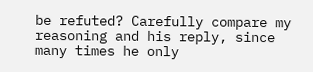be refuted? Carefully compare my reasoning and his reply, since many times he only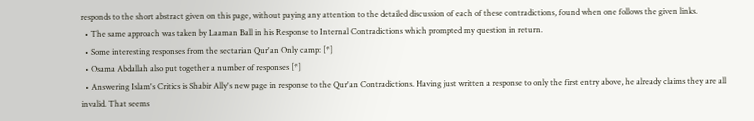responds to the short abstract given on this page, without paying any attention to the detailed discussion of each of these contradictions, found when one follows the given links.
  • The same approach was taken by Laaman Ball in his Response to Internal Contradictions which prompted my question in return.
  • Some interesting responses from the sectarian Qur'an Only camp: [*]
  • Osama Abdallah also put together a number of responses [*]
  • Answering Islam's Critics is Shabir Ally's new page in response to the Qur'an Contradictions. Having just written a response to only the first entry above, he already claims they are all invalid. That seems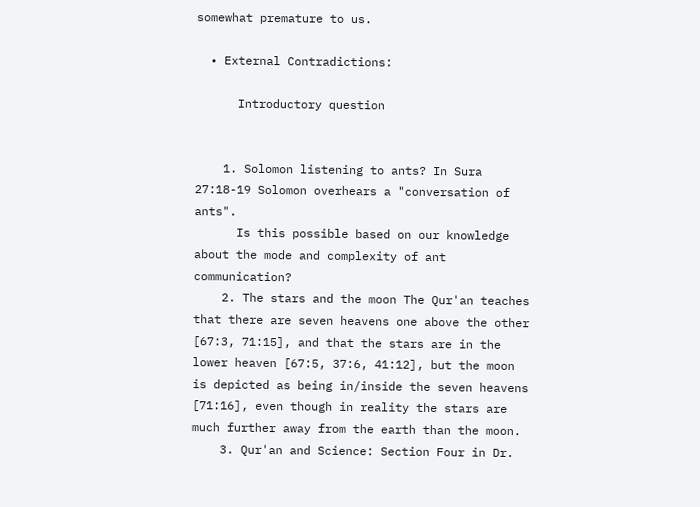somewhat premature to us.

  • External Contradictions:

      Introductory question


    1. Solomon listening to ants? In Sura 27:18-19 Solomon overhears a "conversation of ants".
      Is this possible based on our knowledge about the mode and complexity of ant communication?
    2. The stars and the moon The Qur'an teaches that there are seven heavens one above the other [67:3, 71:15], and that the stars are in the lower heaven [67:5, 37:6, 41:12], but the moon is depicted as being in/inside the seven heavens [71:16], even though in reality the stars are much further away from the earth than the moon.
    3. Qur'an and Science: Section Four in Dr.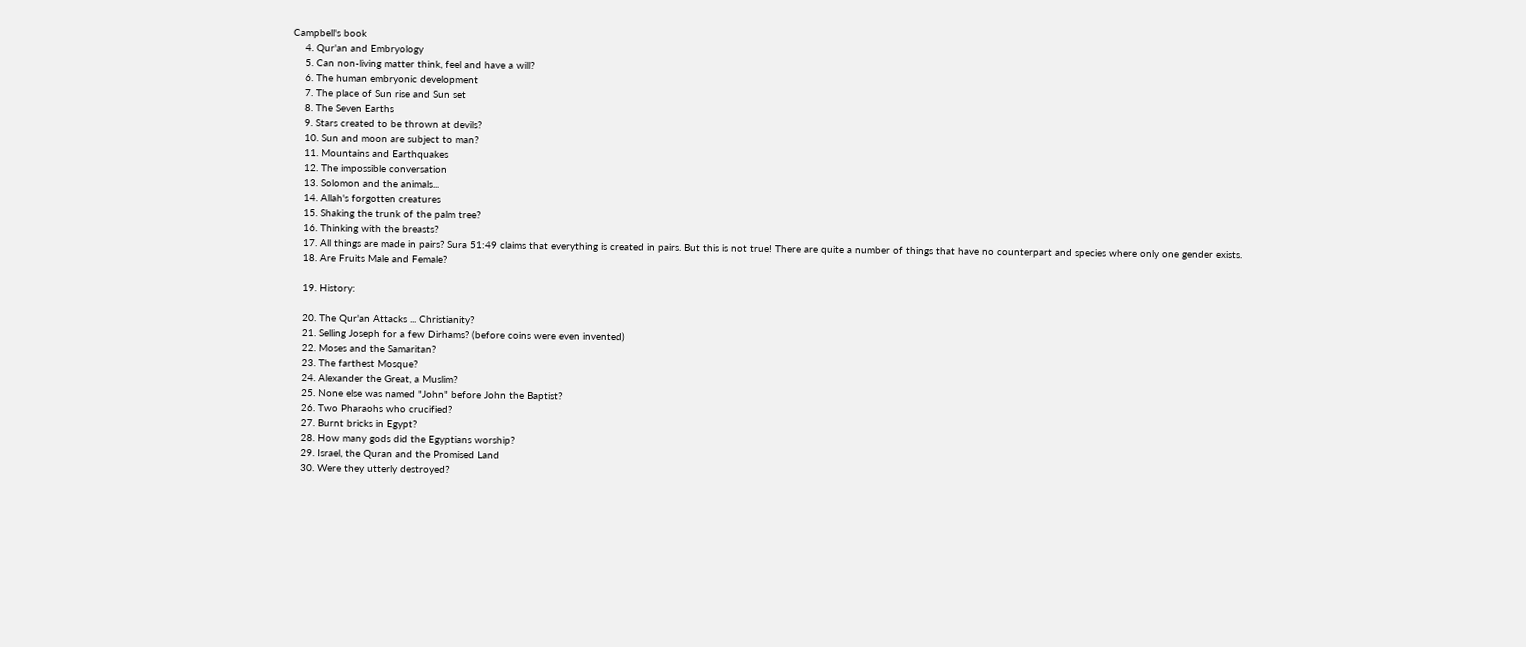Campbell's book
    4. Qur'an and Embryology
    5. Can non-living matter think, feel and have a will?
    6. The human embryonic development
    7. The place of Sun rise and Sun set
    8. The Seven Earths
    9. Stars created to be thrown at devils?
    10. Sun and moon are subject to man?
    11. Mountains and Earthquakes
    12. The impossible conversation
    13. Solomon and the animals...
    14. Allah's forgotten creatures
    15. Shaking the trunk of the palm tree?
    16. Thinking with the breasts?
    17. All things are made in pairs? Sura 51:49 claims that everything is created in pairs. But this is not true! There are quite a number of things that have no counterpart and species where only one gender exists.
    18. Are Fruits Male and Female?

    19. History:

    20. The Qur'an Attacks ... Christianity?
    21. Selling Joseph for a few Dirhams? (before coins were even invented)
    22. Moses and the Samaritan?
    23. The farthest Mosque?
    24. Alexander the Great, a Muslim?
    25. None else was named "John" before John the Baptist?
    26. Two Pharaohs who crucified?
    27. Burnt bricks in Egypt?
    28. How many gods did the Egyptians worship?
    29. Israel, the Quran and the Promised Land
    30. Were they utterly destroyed?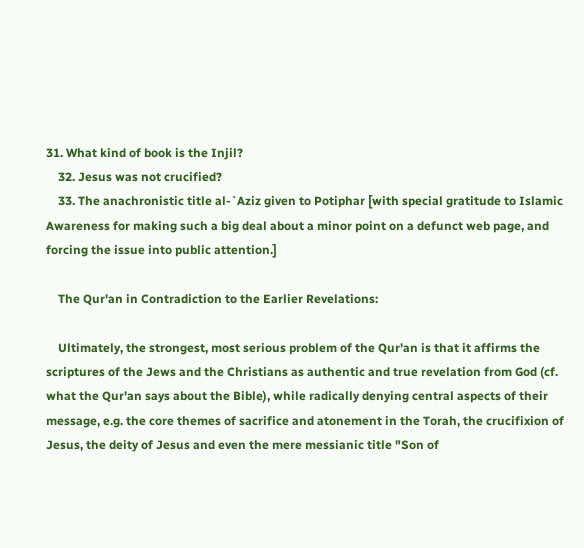31. What kind of book is the Injil?
    32. Jesus was not crucified?
    33. The anachronistic title al-`Aziz given to Potiphar [with special gratitude to Islamic Awareness for making such a big deal about a minor point on a defunct web page, and forcing the issue into public attention.]

    The Qur'an in Contradiction to the Earlier Revelations:

    Ultimately, the strongest, most serious problem of the Qur'an is that it affirms the scriptures of the Jews and the Christians as authentic and true revelation from God (cf. what the Qur'an says about the Bible), while radically denying central aspects of their message, e.g. the core themes of sacrifice and atonement in the Torah, the crucifixion of Jesus, the deity of Jesus and even the mere messianic title "Son of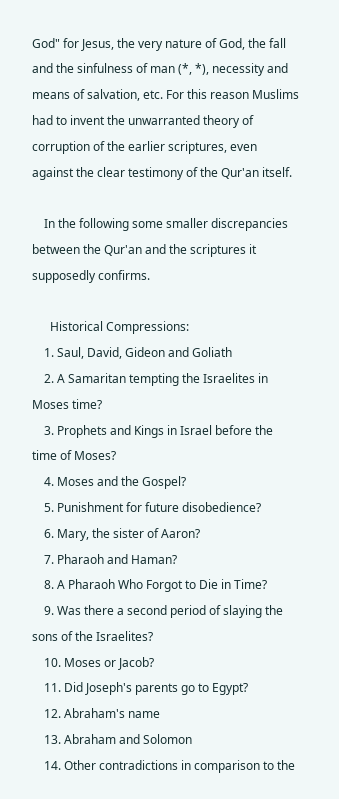God" for Jesus, the very nature of God, the fall and the sinfulness of man (*, *), necessity and means of salvation, etc. For this reason Muslims had to invent the unwarranted theory of corruption of the earlier scriptures, even against the clear testimony of the Qur'an itself.

    In the following some smaller discrepancies between the Qur'an and the scriptures it supposedly confirms.

      Historical Compressions:
    1. Saul, David, Gideon and Goliath
    2. A Samaritan tempting the Israelites in Moses time?
    3. Prophets and Kings in Israel before the time of Moses?
    4. Moses and the Gospel?
    5. Punishment for future disobedience?
    6. Mary, the sister of Aaron?
    7. Pharaoh and Haman?
    8. A Pharaoh Who Forgot to Die in Time?
    9. Was there a second period of slaying the sons of the Israelites?
    10. Moses or Jacob?
    11. Did Joseph's parents go to Egypt?
    12. Abraham's name
    13. Abraham and Solomon
    14. Other contradictions in comparison to the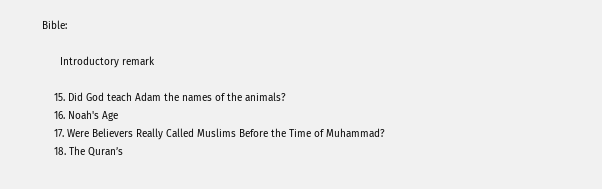Bible:

      Introductory remark

    15. Did God teach Adam the names of the animals?
    16. Noah's Age
    17. Were Believers Really Called Muslims Before the Time of Muhammad?
    18. The Quran’s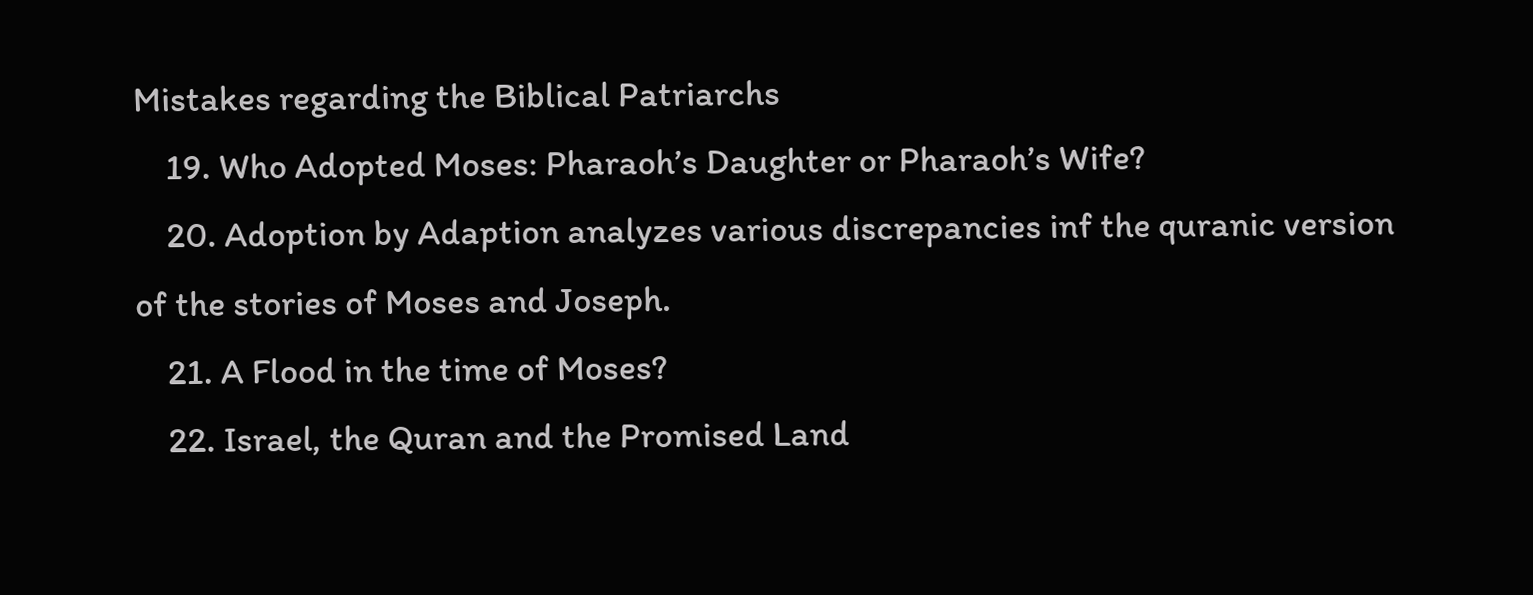Mistakes regarding the Biblical Patriarchs
    19. Who Adopted Moses: Pharaoh’s Daughter or Pharaoh’s Wife?
    20. Adoption by Adaption analyzes various discrepancies inf the quranic version of the stories of Moses and Joseph.
    21. A Flood in the time of Moses?
    22. Israel, the Quran and the Promised Land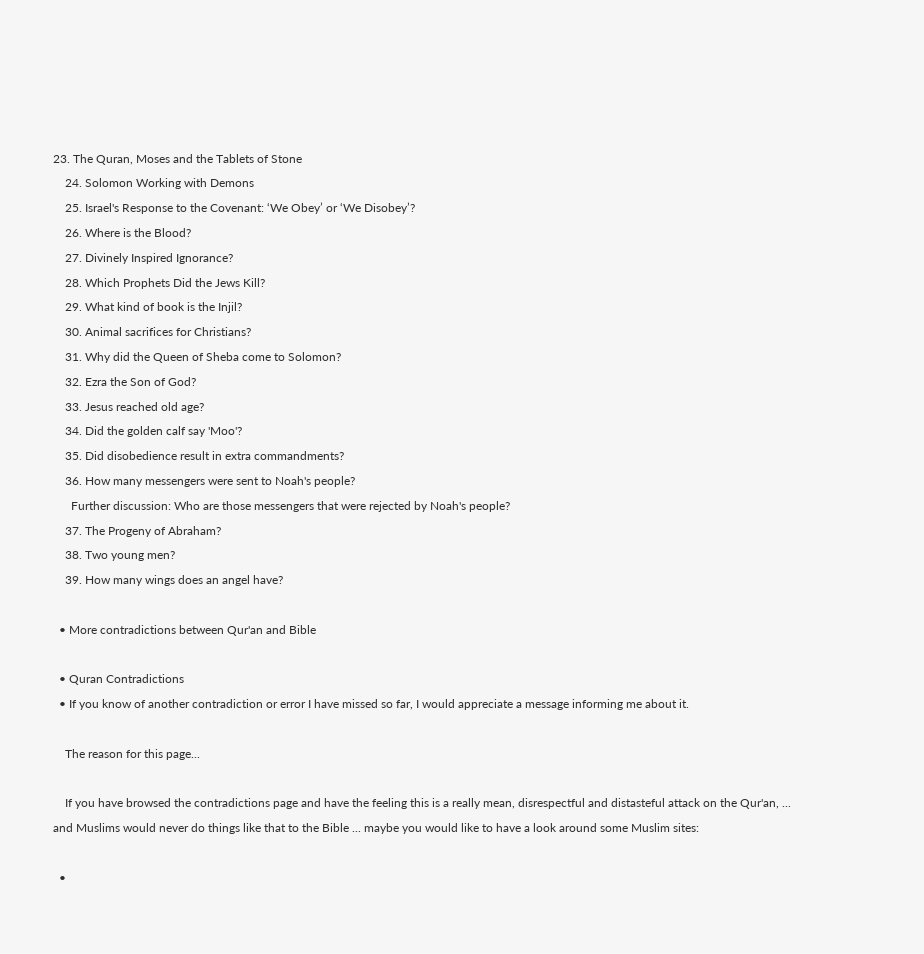23. The Quran, Moses and the Tablets of Stone
    24. Solomon Working with Demons
    25. Israel's Response to the Covenant: ‘We Obey’ or ‘We Disobey’?
    26. Where is the Blood?
    27. Divinely Inspired Ignorance?
    28. Which Prophets Did the Jews Kill?
    29. What kind of book is the Injil?
    30. Animal sacrifices for Christians?
    31. Why did the Queen of Sheba come to Solomon?
    32. Ezra the Son of God?
    33. Jesus reached old age?
    34. Did the golden calf say 'Moo'?
    35. Did disobedience result in extra commandments?
    36. How many messengers were sent to Noah's people?
      Further discussion: Who are those messengers that were rejected by Noah's people?
    37. The Progeny of Abraham?
    38. Two young men?
    39. How many wings does an angel have?

  • More contradictions between Qur'an and Bible

  • Quran Contradictions
  • If you know of another contradiction or error I have missed so far, I would appreciate a message informing me about it.

    The reason for this page...

    If you have browsed the contradictions page and have the feeling this is a really mean, disrespectful and distasteful attack on the Qur'an, ... and Muslims would never do things like that to the Bible ... maybe you would like to have a look around some Muslim sites:

  •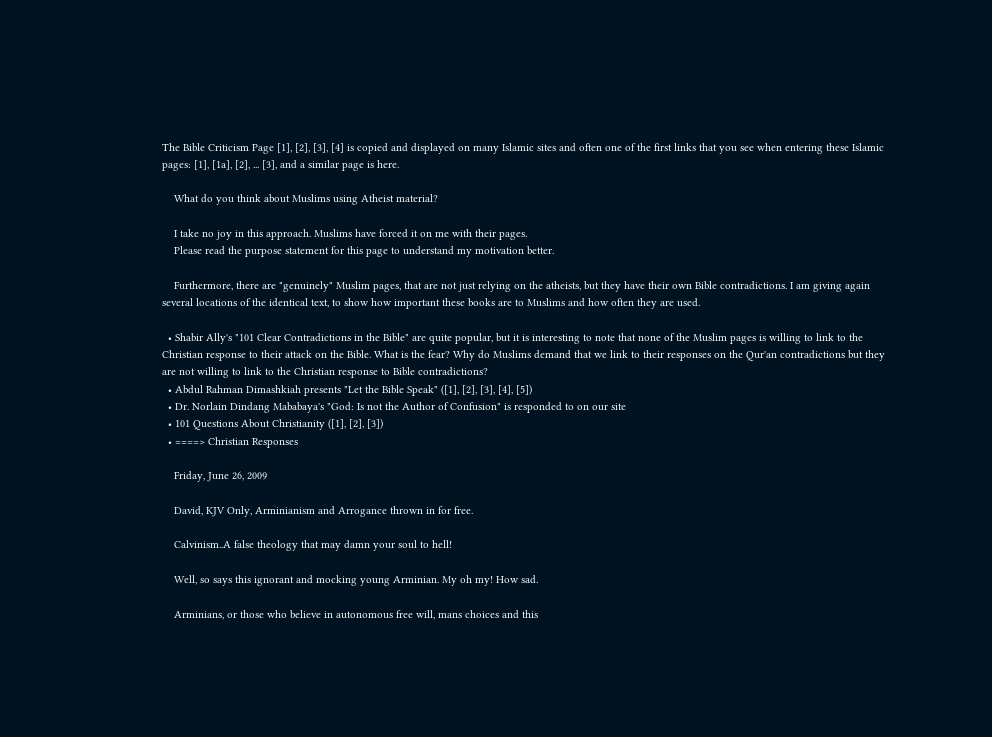The Bible Criticism Page [1], [2], [3], [4] is copied and displayed on many Islamic sites and often one of the first links that you see when entering these Islamic pages: [1], [1a], [2], ... [3], and a similar page is here.

    What do you think about Muslims using Atheist material?

    I take no joy in this approach. Muslims have forced it on me with their pages.
    Please read the purpose statement for this page to understand my motivation better.

    Furthermore, there are "genuinely" Muslim pages, that are not just relying on the atheists, but they have their own Bible contradictions. I am giving again several locations of the identical text, to show how important these books are to Muslims and how often they are used.

  • Shabir Ally's "101 Clear Contradictions in the Bible" are quite popular, but it is interesting to note that none of the Muslim pages is willing to link to the Christian response to their attack on the Bible. What is the fear? Why do Muslims demand that we link to their responses on the Qur'an contradictions but they are not willing to link to the Christian response to Bible contradictions?
  • Abdul Rahman Dimashkiah presents "Let the Bible Speak" ([1], [2], [3], [4], [5])
  • Dr. Norlain Dindang Mababaya's "God: Is not the Author of Confusion" is responded to on our site
  • 101 Questions About Christianity ([1], [2], [3])
  • ====> Christian Responses

    Friday, June 26, 2009

    David, KJV Only, Arminianism and Arrogance thrown in for free.

    Calvinism..A false theology that may damn your soul to hell!

    Well, so says this ignorant and mocking young Arminian. My oh my! How sad.

    Arminians, or those who believe in autonomous free will, mans choices and this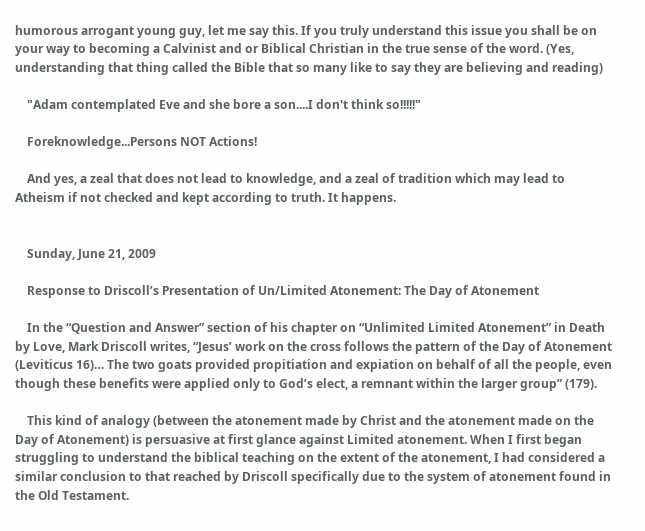humorous arrogant young guy, let me say this. If you truly understand this issue you shall be on your way to becoming a Calvinist and or Biblical Christian in the true sense of the word. (Yes, understanding that thing called the Bible that so many like to say they are believing and reading)

    "Adam contemplated Eve and she bore a son....I don't think so!!!!!"

    Foreknowledge...Persons NOT Actions!

    And yes, a zeal that does not lead to knowledge, and a zeal of tradition which may lead to Atheism if not checked and kept according to truth. It happens.


    Sunday, June 21, 2009

    Response to Driscoll’s Presentation of Un/Limited Atonement: The Day of Atonement

    In the “Question and Answer” section of his chapter on “Unlimited Limited Atonement” in Death by Love, Mark Driscoll writes, “Jesus’ work on the cross follows the pattern of the Day of Atonement (Leviticus 16)… The two goats provided propitiation and expiation on behalf of all the people, even though these benefits were applied only to God’s elect, a remnant within the larger group” (179).

    This kind of analogy (between the atonement made by Christ and the atonement made on the Day of Atonement) is persuasive at first glance against Limited atonement. When I first began struggling to understand the biblical teaching on the extent of the atonement, I had considered a similar conclusion to that reached by Driscoll specifically due to the system of atonement found in the Old Testament.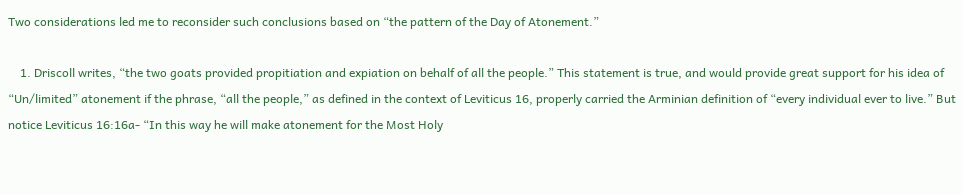Two considerations led me to reconsider such conclusions based on “the pattern of the Day of Atonement.”

    1. Driscoll writes, “the two goats provided propitiation and expiation on behalf of all the people.” This statement is true, and would provide great support for his idea of “Un/limited” atonement if the phrase, “all the people,” as defined in the context of Leviticus 16, properly carried the Arminian definition of “every individual ever to live.” But notice Leviticus 16:16a- “In this way he will make atonement for the Most Holy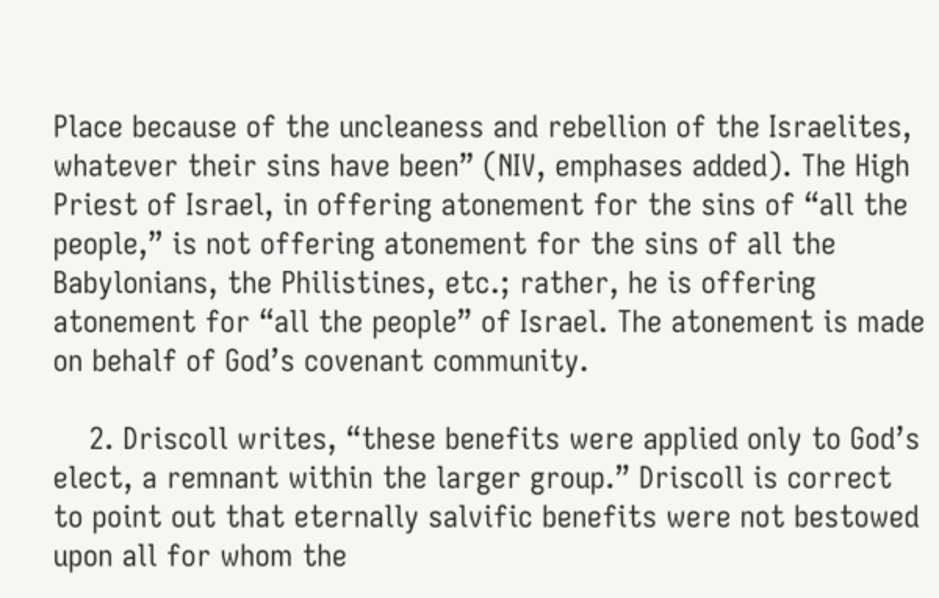Place because of the uncleaness and rebellion of the Israelites, whatever their sins have been” (NIV, emphases added). The High Priest of Israel, in offering atonement for the sins of “all the people,” is not offering atonement for the sins of all the Babylonians, the Philistines, etc.; rather, he is offering atonement for “all the people” of Israel. The atonement is made on behalf of God’s covenant community.

    2. Driscoll writes, “these benefits were applied only to God’s elect, a remnant within the larger group.” Driscoll is correct to point out that eternally salvific benefits were not bestowed upon all for whom the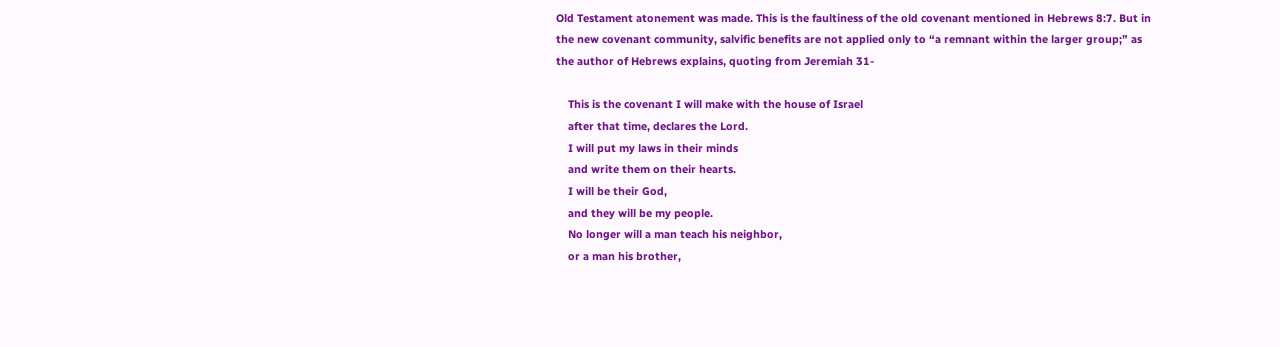Old Testament atonement was made. This is the faultiness of the old covenant mentioned in Hebrews 8:7. But in the new covenant community, salvific benefits are not applied only to “a remnant within the larger group;” as the author of Hebrews explains, quoting from Jeremiah 31-

    This is the covenant I will make with the house of Israel
    after that time, declares the Lord.
    I will put my laws in their minds
    and write them on their hearts.
    I will be their God,
    and they will be my people.
    No longer will a man teach his neighbor,
    or a man his brother,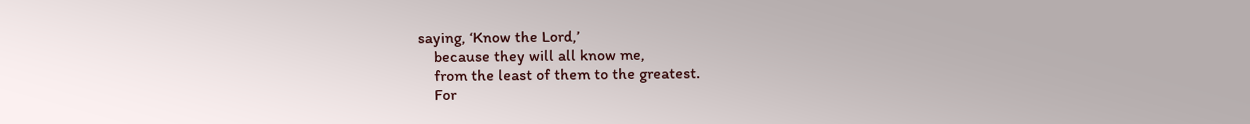saying, ‘Know the Lord,’
    because they will all know me,
    from the least of them to the greatest.
    For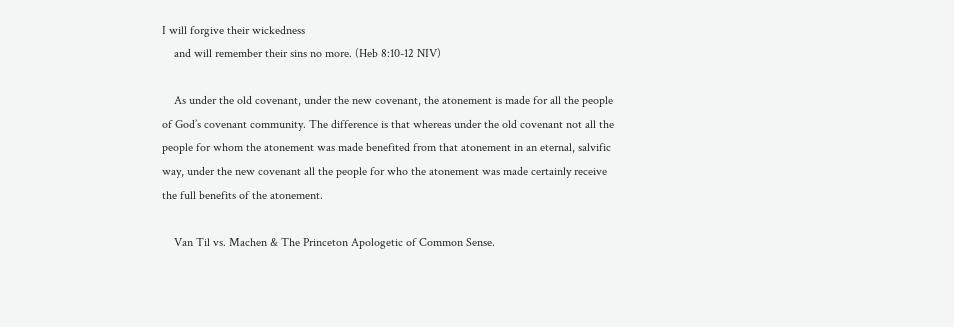I will forgive their wickedness
    and will remember their sins no more. (Heb 8:10-12 NIV)

    As under the old covenant, under the new covenant, the atonement is made for all the people of God’s covenant community. The difference is that whereas under the old covenant not all the people for whom the atonement was made benefited from that atonement in an eternal, salvific way, under the new covenant all the people for who the atonement was made certainly receive the full benefits of the atonement.

    Van Til vs. Machen & The Princeton Apologetic of Common Sense.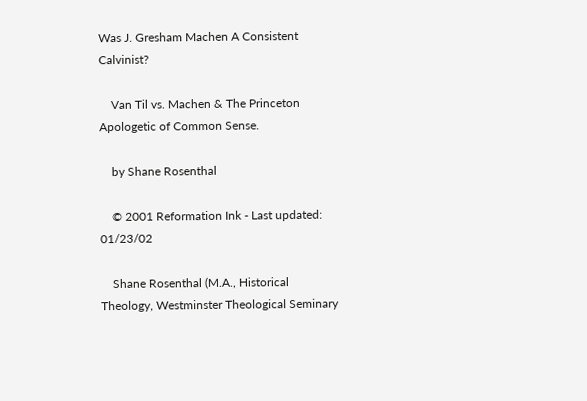Was J. Gresham Machen A Consistent Calvinist?

    Van Til vs. Machen & The Princeton Apologetic of Common Sense.

    by Shane Rosenthal

    © 2001 Reformation Ink - Last updated: 01/23/02

    Shane Rosenthal (M.A., Historical Theology, Westminster Theological Seminary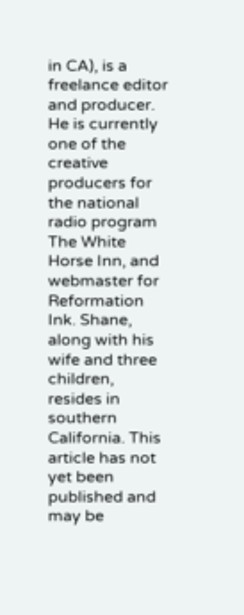in CA), is a freelance editor and producer. He is currently one of the creative producers for the national radio program The White Horse Inn, and webmaster for Reformation Ink. Shane, along with his wife and three children, resides in southern California. This article has not yet been published and may be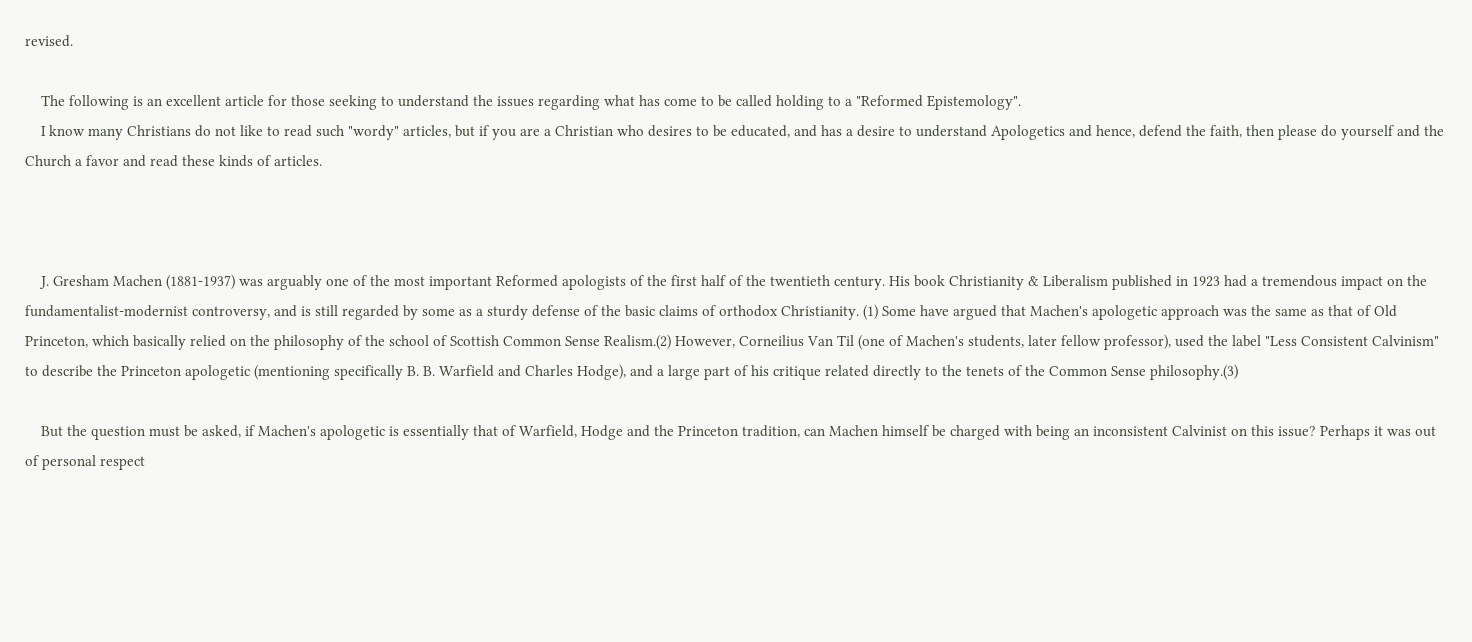revised.

    The following is an excellent article for those seeking to understand the issues regarding what has come to be called holding to a "Reformed Epistemology".
    I know many Christians do not like to read such "wordy" articles, but if you are a Christian who desires to be educated, and has a desire to understand Apologetics and hence, defend the faith, then please do yourself and the Church a favor and read these kinds of articles.



    J. Gresham Machen (1881-1937) was arguably one of the most important Reformed apologists of the first half of the twentieth century. His book Christianity & Liberalism published in 1923 had a tremendous impact on the fundamentalist-modernist controversy, and is still regarded by some as a sturdy defense of the basic claims of orthodox Christianity. (1) Some have argued that Machen's apologetic approach was the same as that of Old Princeton, which basically relied on the philosophy of the school of Scottish Common Sense Realism.(2) However, Corneilius Van Til (one of Machen's students, later fellow professor), used the label "Less Consistent Calvinism" to describe the Princeton apologetic (mentioning specifically B. B. Warfield and Charles Hodge), and a large part of his critique related directly to the tenets of the Common Sense philosophy.(3)

    But the question must be asked, if Machen's apologetic is essentially that of Warfield, Hodge and the Princeton tradition, can Machen himself be charged with being an inconsistent Calvinist on this issue? Perhaps it was out of personal respect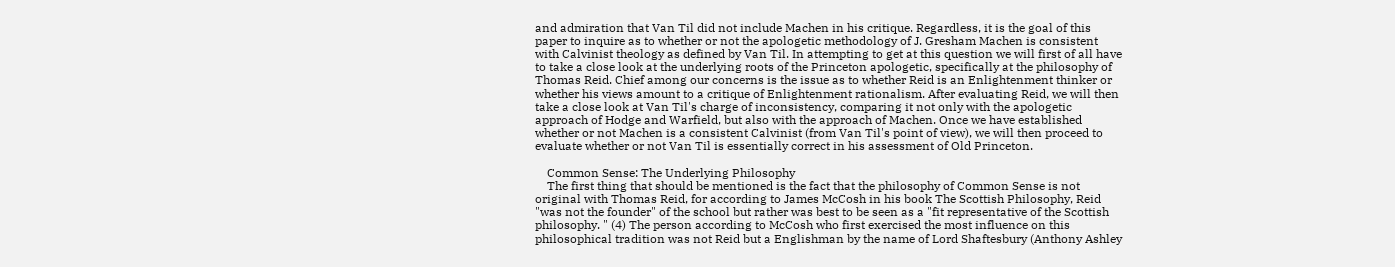and admiration that Van Til did not include Machen in his critique. Regardless, it is the goal of this paper to inquire as to whether or not the apologetic methodology of J. Gresham Machen is consistent with Calvinist theology as defined by Van Til. In attempting to get at this question we will first of all have to take a close look at the underlying roots of the Princeton apologetic, specifically at the philosophy of Thomas Reid. Chief among our concerns is the issue as to whether Reid is an Enlightenment thinker or whether his views amount to a critique of Enlightenment rationalism. After evaluating Reid, we will then take a close look at Van Til's charge of inconsistency, comparing it not only with the apologetic approach of Hodge and Warfield, but also with the approach of Machen. Once we have established whether or not Machen is a consistent Calvinist (from Van Til's point of view), we will then proceed to evaluate whether or not Van Til is essentially correct in his assessment of Old Princeton.

    Common Sense: The Underlying Philosophy
    The first thing that should be mentioned is the fact that the philosophy of Common Sense is not original with Thomas Reid, for according to James McCosh in his book The Scottish Philosophy, Reid "was not the founder" of the school but rather was best to be seen as a "fit representative of the Scottish philosophy. " (4) The person according to McCosh who first exercised the most influence on this philosophical tradition was not Reid but a Englishman by the name of Lord Shaftesbury (Anthony Ashley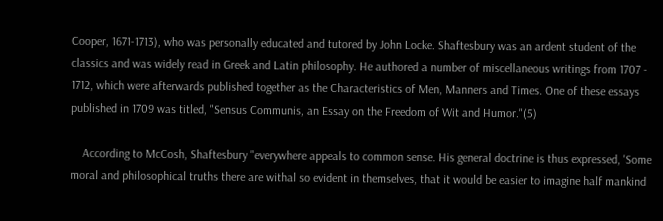Cooper, 1671-1713), who was personally educated and tutored by John Locke. Shaftesbury was an ardent student of the classics and was widely read in Greek and Latin philosophy. He authored a number of miscellaneous writings from 1707 - 1712, which were afterwards published together as the Characteristics of Men, Manners and Times. One of these essays published in 1709 was titled, "Sensus Communis, an Essay on the Freedom of Wit and Humor."(5)

    According to McCosh, Shaftesbury "everywhere appeals to common sense. His general doctrine is thus expressed, 'Some moral and philosophical truths there are withal so evident in themselves, that it would be easier to imagine half mankind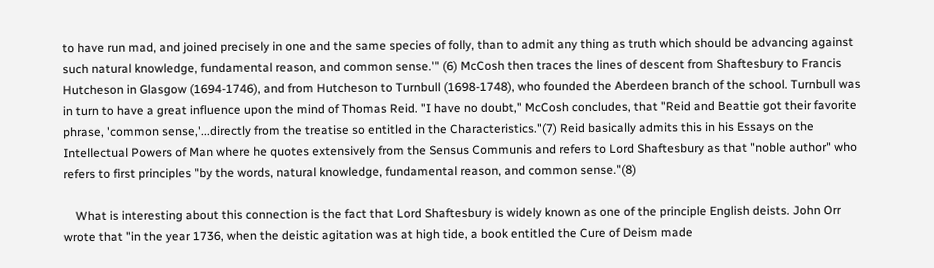to have run mad, and joined precisely in one and the same species of folly, than to admit any thing as truth which should be advancing against such natural knowledge, fundamental reason, and common sense.'" (6) McCosh then traces the lines of descent from Shaftesbury to Francis Hutcheson in Glasgow (1694-1746), and from Hutcheson to Turnbull (1698-1748), who founded the Aberdeen branch of the school. Turnbull was in turn to have a great influence upon the mind of Thomas Reid. "I have no doubt," McCosh concludes, that "Reid and Beattie got their favorite phrase, 'common sense,'...directly from the treatise so entitled in the Characteristics."(7) Reid basically admits this in his Essays on the Intellectual Powers of Man where he quotes extensively from the Sensus Communis and refers to Lord Shaftesbury as that "noble author" who refers to first principles "by the words, natural knowledge, fundamental reason, and common sense."(8)

    What is interesting about this connection is the fact that Lord Shaftesbury is widely known as one of the principle English deists. John Orr wrote that "in the year 1736, when the deistic agitation was at high tide, a book entitled the Cure of Deism made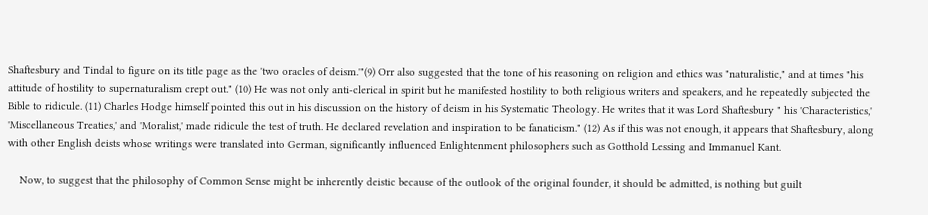Shaftesbury and Tindal to figure on its title page as the 'two oracles of deism.'"(9) Orr also suggested that the tone of his reasoning on religion and ethics was "naturalistic," and at times "his attitude of hostility to supernaturalism crept out." (10) He was not only anti-clerical in spirit but he manifested hostility to both religious writers and speakers, and he repeatedly subjected the Bible to ridicule. (11) Charles Hodge himself pointed this out in his discussion on the history of deism in his Systematic Theology. He writes that it was Lord Shaftesbury " his 'Characteristics,' 'Miscellaneous Treaties,' and 'Moralist,' made ridicule the test of truth. He declared revelation and inspiration to be fanaticism." (12) As if this was not enough, it appears that Shaftesbury, along with other English deists whose writings were translated into German, significantly influenced Enlightenment philosophers such as Gotthold Lessing and Immanuel Kant.

    Now, to suggest that the philosophy of Common Sense might be inherently deistic because of the outlook of the original founder, it should be admitted, is nothing but guilt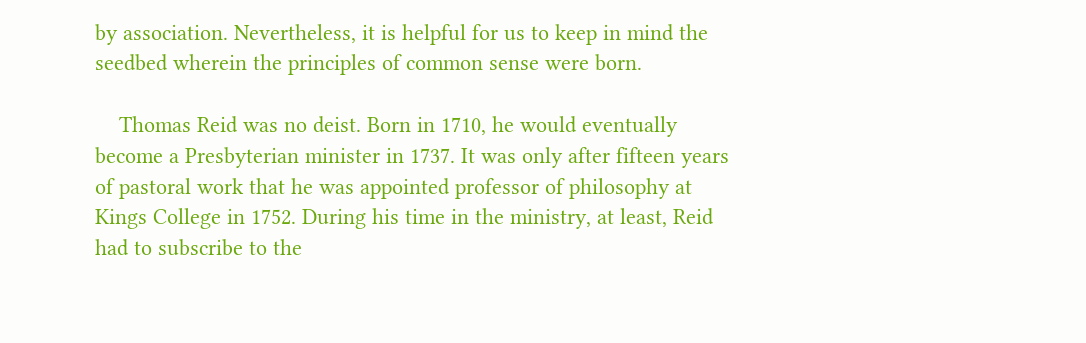by association. Nevertheless, it is helpful for us to keep in mind the seedbed wherein the principles of common sense were born.

    Thomas Reid was no deist. Born in 1710, he would eventually become a Presbyterian minister in 1737. It was only after fifteen years of pastoral work that he was appointed professor of philosophy at Kings College in 1752. During his time in the ministry, at least, Reid had to subscribe to the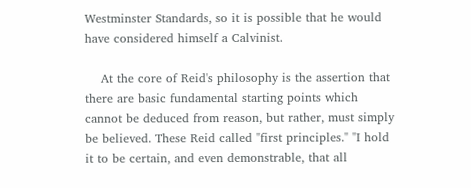Westminster Standards, so it is possible that he would have considered himself a Calvinist.

    At the core of Reid's philosophy is the assertion that there are basic fundamental starting points which cannot be deduced from reason, but rather, must simply be believed. These Reid called "first principles." "I hold it to be certain, and even demonstrable, that all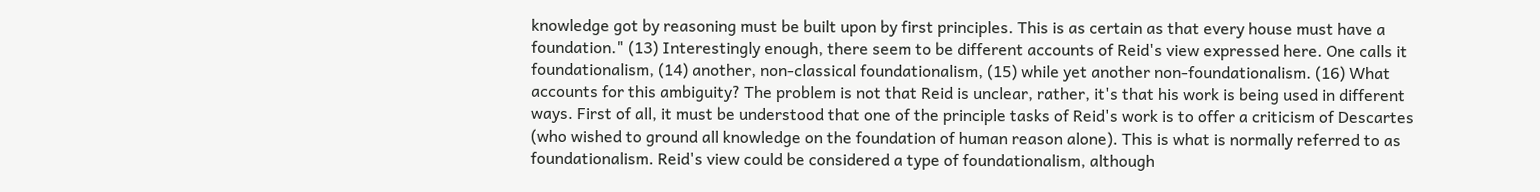knowledge got by reasoning must be built upon by first principles. This is as certain as that every house must have a foundation." (13) Interestingly enough, there seem to be different accounts of Reid's view expressed here. One calls it foundationalism, (14) another, non-classical foundationalism, (15) while yet another non-foundationalism. (16) What accounts for this ambiguity? The problem is not that Reid is unclear, rather, it's that his work is being used in different ways. First of all, it must be understood that one of the principle tasks of Reid's work is to offer a criticism of Descartes (who wished to ground all knowledge on the foundation of human reason alone). This is what is normally referred to as foundationalism. Reid's view could be considered a type of foundationalism, although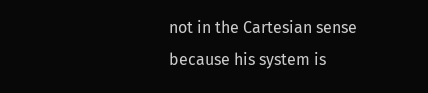not in the Cartesian sense because his system is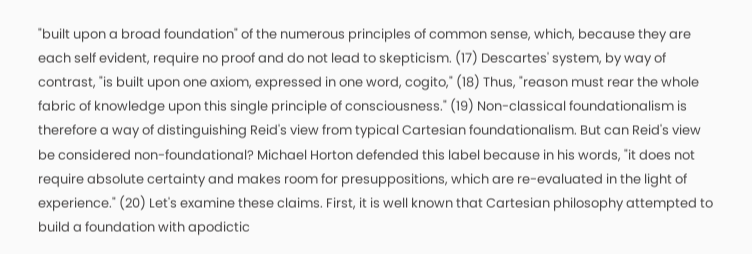"built upon a broad foundation" of the numerous principles of common sense, which, because they are each self evident, require no proof and do not lead to skepticism. (17) Descartes' system, by way of contrast, "is built upon one axiom, expressed in one word, cogito," (18) Thus, "reason must rear the whole fabric of knowledge upon this single principle of consciousness." (19) Non-classical foundationalism is therefore a way of distinguishing Reid's view from typical Cartesian foundationalism. But can Reid's view be considered non-foundational? Michael Horton defended this label because in his words, "it does not require absolute certainty and makes room for presuppositions, which are re-evaluated in the light of experience." (20) Let's examine these claims. First, it is well known that Cartesian philosophy attempted to build a foundation with apodictic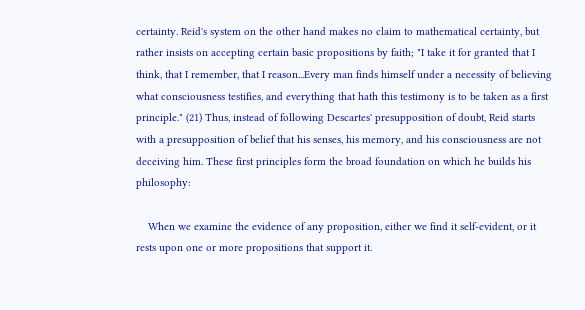certainty. Reid's system on the other hand makes no claim to mathematical certainty, but rather insists on accepting certain basic propositions by faith; "I take it for granted that I think, that I remember, that I reason...Every man finds himself under a necessity of believing what consciousness testifies, and everything that hath this testimony is to be taken as a first principle." (21) Thus, instead of following Descartes' presupposition of doubt, Reid starts with a presupposition of belief that his senses, his memory, and his consciousness are not deceiving him. These first principles form the broad foundation on which he builds his philosophy:

    When we examine the evidence of any proposition, either we find it self-evident, or it rests upon one or more propositions that support it.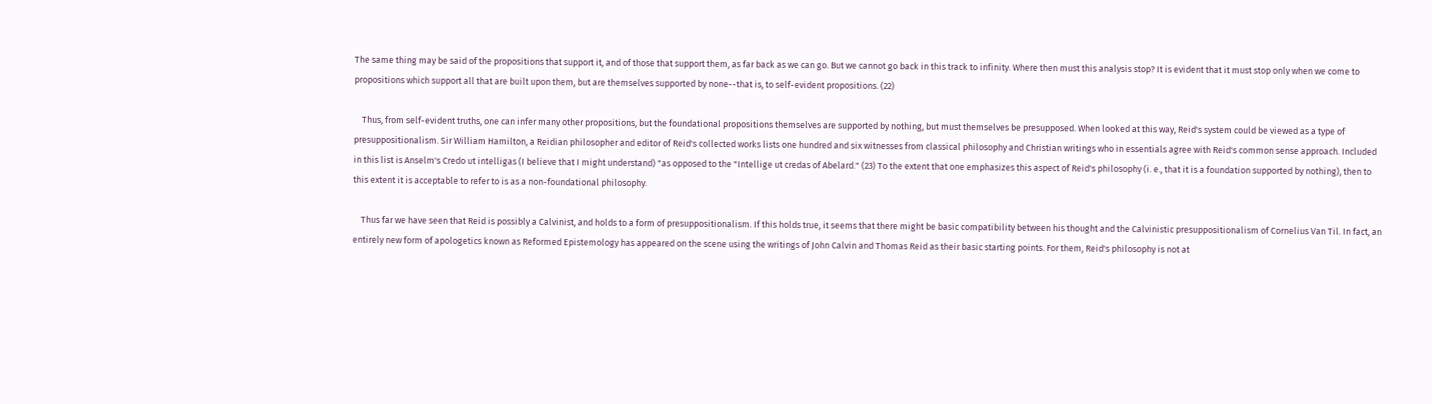The same thing may be said of the propositions that support it, and of those that support them, as far back as we can go. But we cannot go back in this track to infinity. Where then must this analysis stop? It is evident that it must stop only when we come to propositions which support all that are built upon them, but are themselves supported by none--that is, to self-evident propositions. (22)

    Thus, from self-evident truths, one can infer many other propositions, but the foundational propositions themselves are supported by nothing, but must themselves be presupposed. When looked at this way, Reid's system could be viewed as a type of presuppositionalism. Sir William Hamilton, a Reidian philosopher and editor of Reid's collected works lists one hundred and six witnesses from classical philosophy and Christian writings who in essentials agree with Reid's common sense approach. Included in this list is Anselm's Credo ut intelligas (I believe that I might understand) "as opposed to the "Intellige ut credas of Abelard." (23) To the extent that one emphasizes this aspect of Reid's philosophy (i. e., that it is a foundation supported by nothing), then to this extent it is acceptable to refer to is as a non-foundational philosophy.

    Thus far we have seen that Reid is possibly a Calvinist, and holds to a form of presuppositionalism. If this holds true, it seems that there might be basic compatibility between his thought and the Calvinistic presuppositionalism of Cornelius Van Til. In fact, an entirely new form of apologetics known as Reformed Epistemology has appeared on the scene using the writings of John Calvin and Thomas Reid as their basic starting points. For them, Reid's philosophy is not at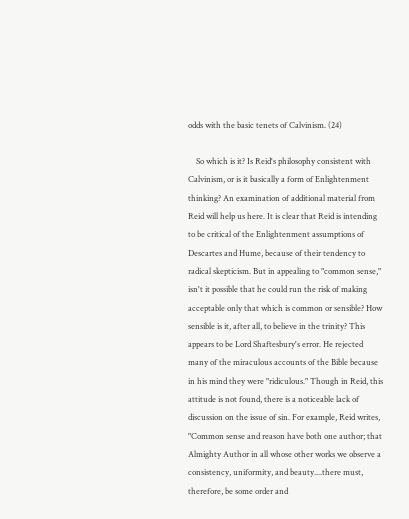odds with the basic tenets of Calvinism. (24)

    So which is it? Is Reid's philosophy consistent with Calvinism, or is it basically a form of Enlightenment thinking? An examination of additional material from Reid will help us here. It is clear that Reid is intending to be critical of the Enlightenment assumptions of Descartes and Hume, because of their tendency to radical skepticism. But in appealing to "common sense," isn't it possible that he could run the risk of making acceptable only that which is common or sensible? How sensible is it, after all, to believe in the trinity? This appears to be Lord Shaftesbury's error. He rejected many of the miraculous accounts of the Bible because in his mind they were "ridiculous." Though in Reid, this attitude is not found, there is a noticeable lack of discussion on the issue of sin. For example, Reid writes, "Common sense and reason have both one author; that Almighty Author in all whose other works we observe a consistency, uniformity, and beauty....there must, therefore, be some order and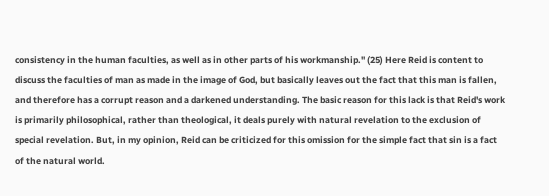consistency in the human faculties, as well as in other parts of his workmanship." (25) Here Reid is content to discuss the faculties of man as made in the image of God, but basically leaves out the fact that this man is fallen, and therefore has a corrupt reason and a darkened understanding. The basic reason for this lack is that Reid's work is primarily philosophical, rather than theological, it deals purely with natural revelation to the exclusion of special revelation. But, in my opinion, Reid can be criticized for this omission for the simple fact that sin is a fact of the natural world.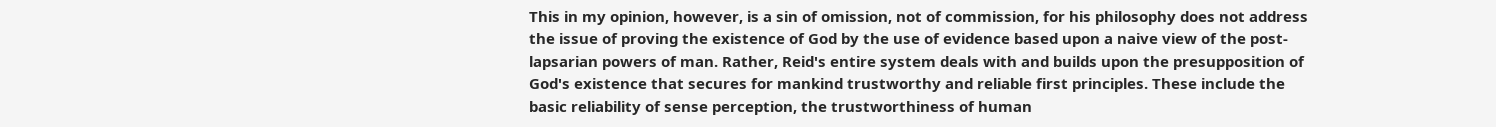This in my opinion, however, is a sin of omission, not of commission, for his philosophy does not address the issue of proving the existence of God by the use of evidence based upon a naive view of the post-lapsarian powers of man. Rather, Reid's entire system deals with and builds upon the presupposition of God's existence that secures for mankind trustworthy and reliable first principles. These include the basic reliability of sense perception, the trustworthiness of human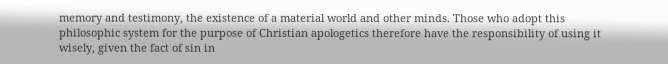memory and testimony, the existence of a material world and other minds. Those who adopt this philosophic system for the purpose of Christian apologetics therefore have the responsibility of using it wisely, given the fact of sin in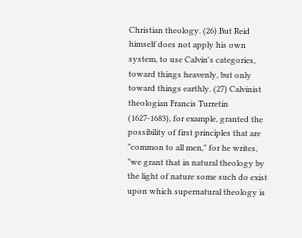Christian theology. (26) But Reid himself does not apply his own system, to use Calvin's categories, toward things heavenly, but only toward things earthly. (27) Calvinist theologian Francis Turretin (1627-1683), for example, granted the possibility of first principles that are "common to all men," for he writes, "we grant that in natural theology by the light of nature some such do exist upon which supernatural theology is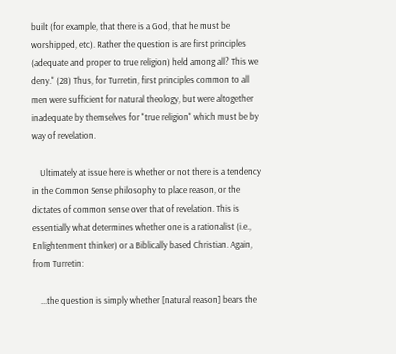built (for example, that there is a God, that he must be worshipped, etc). Rather the question is are first principles (adequate and proper to true religion) held among all? This we deny." (28) Thus, for Turretin, first principles common to all men were sufficient for natural theology, but were altogether inadequate by themselves for "true religion" which must be by way of revelation.

    Ultimately at issue here is whether or not there is a tendency in the Common Sense philosophy to place reason, or the dictates of common sense over that of revelation. This is essentially what determines whether one is a rationalist (i.e., Enlightenment thinker) or a Biblically based Christian. Again, from Turretin:

    ...the question is simply whether [natural reason] bears the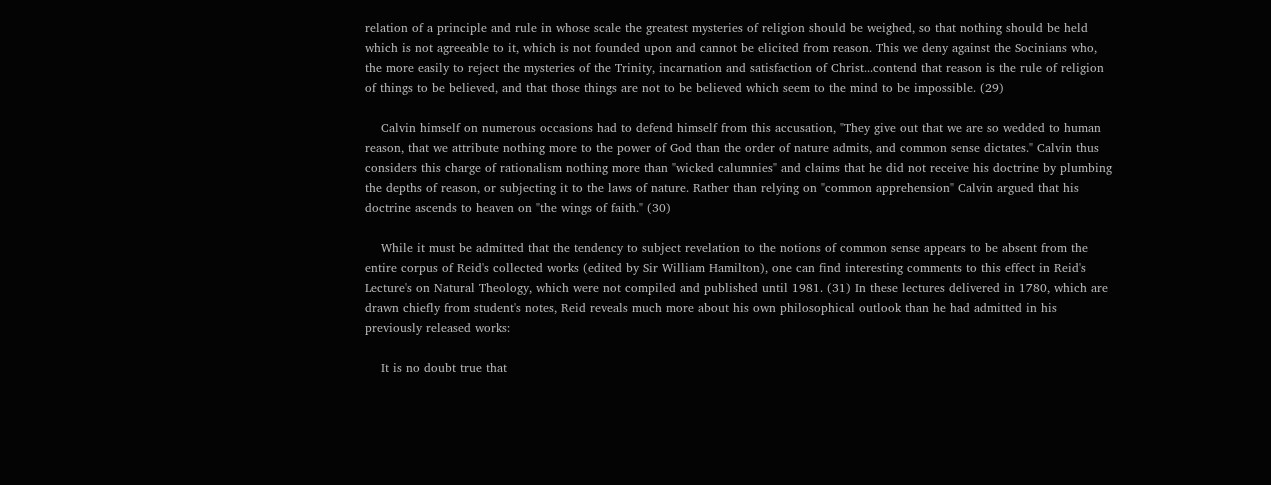relation of a principle and rule in whose scale the greatest mysteries of religion should be weighed, so that nothing should be held which is not agreeable to it, which is not founded upon and cannot be elicited from reason. This we deny against the Socinians who, the more easily to reject the mysteries of the Trinity, incarnation and satisfaction of Christ...contend that reason is the rule of religion of things to be believed, and that those things are not to be believed which seem to the mind to be impossible. (29)

    Calvin himself on numerous occasions had to defend himself from this accusation, "They give out that we are so wedded to human reason, that we attribute nothing more to the power of God than the order of nature admits, and common sense dictates." Calvin thus considers this charge of rationalism nothing more than "wicked calumnies" and claims that he did not receive his doctrine by plumbing the depths of reason, or subjecting it to the laws of nature. Rather than relying on "common apprehension" Calvin argued that his doctrine ascends to heaven on "the wings of faith." (30)

    While it must be admitted that the tendency to subject revelation to the notions of common sense appears to be absent from the entire corpus of Reid's collected works (edited by Sir William Hamilton), one can find interesting comments to this effect in Reid's Lecture's on Natural Theology, which were not compiled and published until 1981. (31) In these lectures delivered in 1780, which are drawn chiefly from student's notes, Reid reveals much more about his own philosophical outlook than he had admitted in his previously released works:

    It is no doubt true that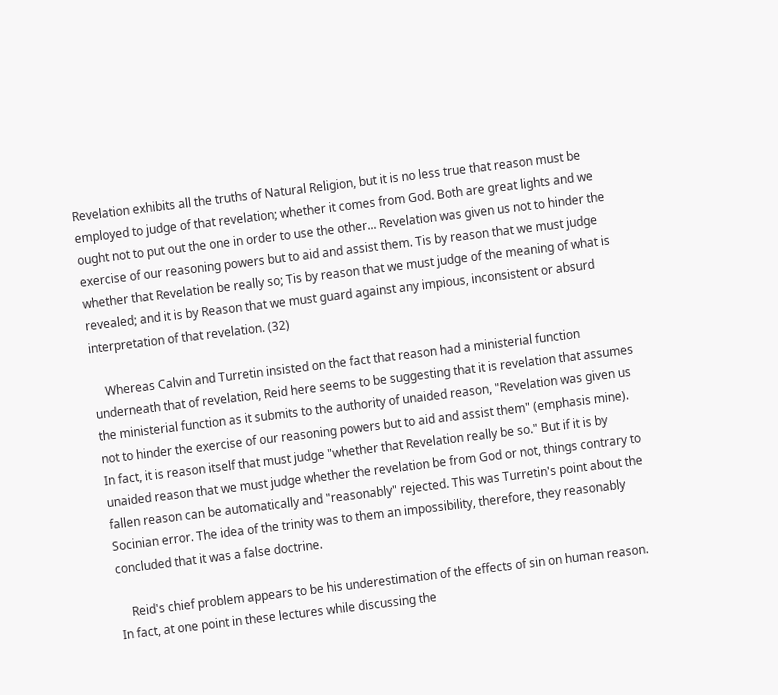Revelation exhibits all the truths of Natural Religion, but it is no less true that reason must be employed to judge of that revelation; whether it comes from God. Both are great lights and we ought not to put out the one in order to use the other... Revelation was given us not to hinder the exercise of our reasoning powers but to aid and assist them. Tis by reason that we must judge whether that Revelation be really so; Tis by reason that we must judge of the meaning of what is revealed; and it is by Reason that we must guard against any impious, inconsistent or absurd interpretation of that revelation. (32)

    Whereas Calvin and Turretin insisted on the fact that reason had a ministerial function underneath that of revelation, Reid here seems to be suggesting that it is revelation that assumes the ministerial function as it submits to the authority of unaided reason, "Revelation was given us not to hinder the exercise of our reasoning powers but to aid and assist them" (emphasis mine). In fact, it is reason itself that must judge "whether that Revelation really be so." But if it is by unaided reason that we must judge whether the revelation be from God or not, things contrary to fallen reason can be automatically and "reasonably" rejected. This was Turretin's point about the Socinian error. The idea of the trinity was to them an impossibility, therefore, they reasonably concluded that it was a false doctrine.

    Reid's chief problem appears to be his underestimation of the effects of sin on human reason. In fact, at one point in these lectures while discussing the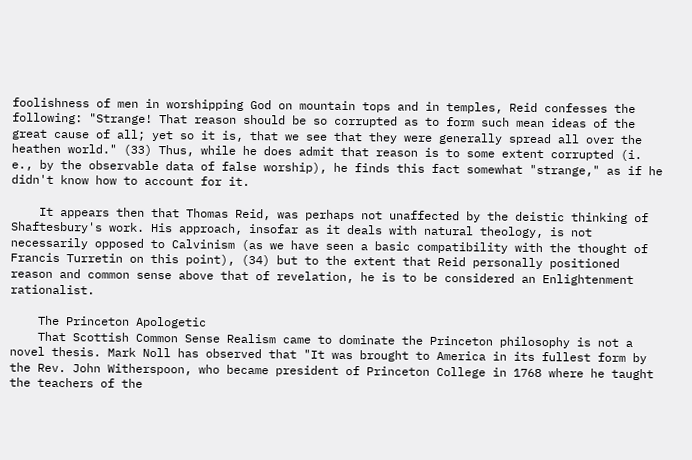foolishness of men in worshipping God on mountain tops and in temples, Reid confesses the following: "Strange! That reason should be so corrupted as to form such mean ideas of the great cause of all; yet so it is, that we see that they were generally spread all over the heathen world." (33) Thus, while he does admit that reason is to some extent corrupted (i. e., by the observable data of false worship), he finds this fact somewhat "strange," as if he didn't know how to account for it.

    It appears then that Thomas Reid, was perhaps not unaffected by the deistic thinking of Shaftesbury's work. His approach, insofar as it deals with natural theology, is not necessarily opposed to Calvinism (as we have seen a basic compatibility with the thought of Francis Turretin on this point), (34) but to the extent that Reid personally positioned reason and common sense above that of revelation, he is to be considered an Enlightenment rationalist.

    The Princeton Apologetic
    That Scottish Common Sense Realism came to dominate the Princeton philosophy is not a novel thesis. Mark Noll has observed that "It was brought to America in its fullest form by the Rev. John Witherspoon, who became president of Princeton College in 1768 where he taught the teachers of the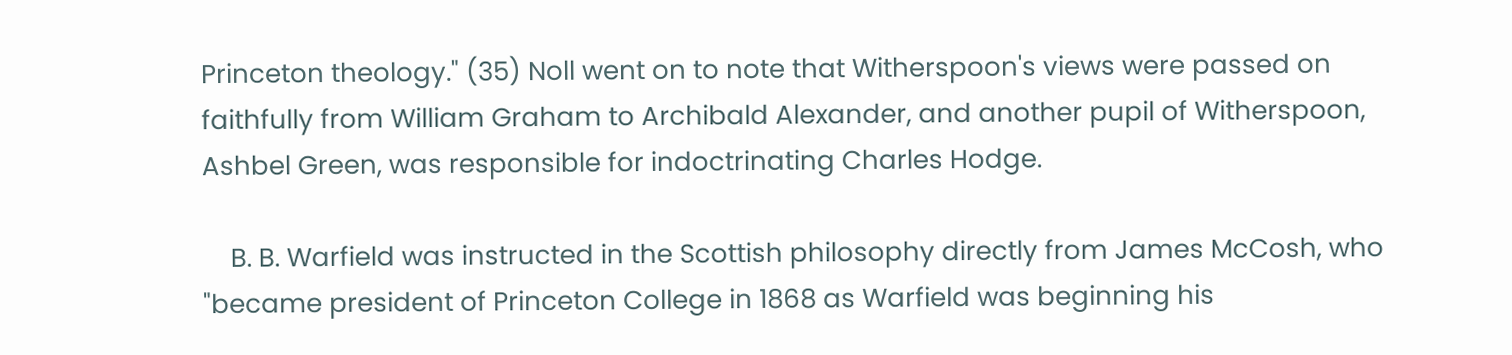Princeton theology." (35) Noll went on to note that Witherspoon's views were passed on faithfully from William Graham to Archibald Alexander, and another pupil of Witherspoon, Ashbel Green, was responsible for indoctrinating Charles Hodge.

    B. B. Warfield was instructed in the Scottish philosophy directly from James McCosh, who "became president of Princeton College in 1868 as Warfield was beginning his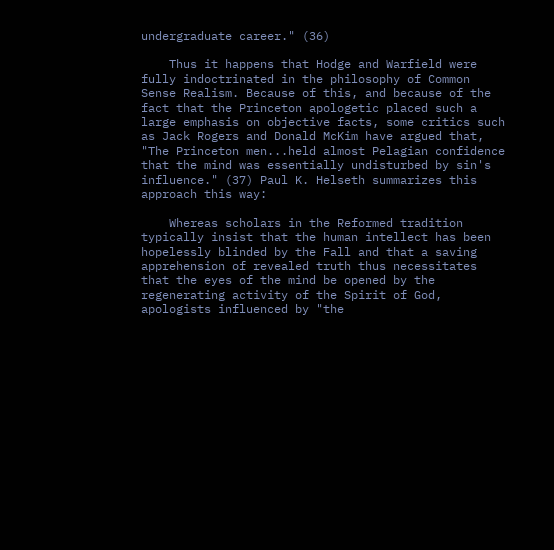undergraduate career." (36)

    Thus it happens that Hodge and Warfield were fully indoctrinated in the philosophy of Common Sense Realism. Because of this, and because of the fact that the Princeton apologetic placed such a large emphasis on objective facts, some critics such as Jack Rogers and Donald McKim have argued that, "The Princeton men...held almost Pelagian confidence that the mind was essentially undisturbed by sin's influence." (37) Paul K. Helseth summarizes this approach this way:

    Whereas scholars in the Reformed tradition typically insist that the human intellect has been hopelessly blinded by the Fall and that a saving apprehension of revealed truth thus necessitates that the eyes of the mind be opened by the regenerating activity of the Spirit of God, apologists influenced by "the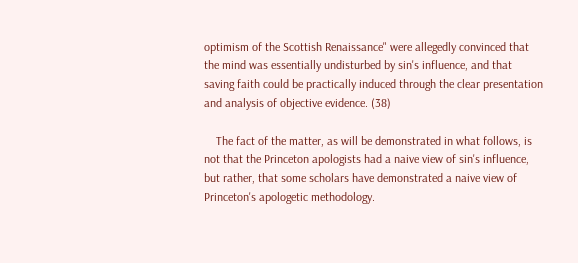optimism of the Scottish Renaissance" were allegedly convinced that the mind was essentially undisturbed by sin's influence, and that saving faith could be practically induced through the clear presentation and analysis of objective evidence. (38)

    The fact of the matter, as will be demonstrated in what follows, is not that the Princeton apologists had a naive view of sin's influence, but rather, that some scholars have demonstrated a naive view of Princeton's apologetic methodology.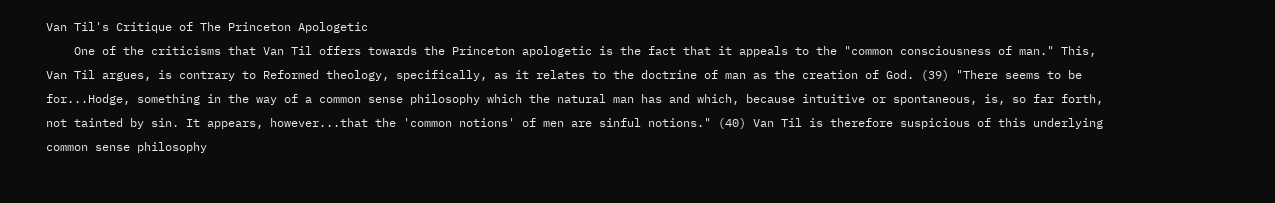Van Til's Critique of The Princeton Apologetic
    One of the criticisms that Van Til offers towards the Princeton apologetic is the fact that it appeals to the "common consciousness of man." This, Van Til argues, is contrary to Reformed theology, specifically, as it relates to the doctrine of man as the creation of God. (39) "There seems to be for...Hodge, something in the way of a common sense philosophy which the natural man has and which, because intuitive or spontaneous, is, so far forth, not tainted by sin. It appears, however...that the 'common notions' of men are sinful notions." (40) Van Til is therefore suspicious of this underlying common sense philosophy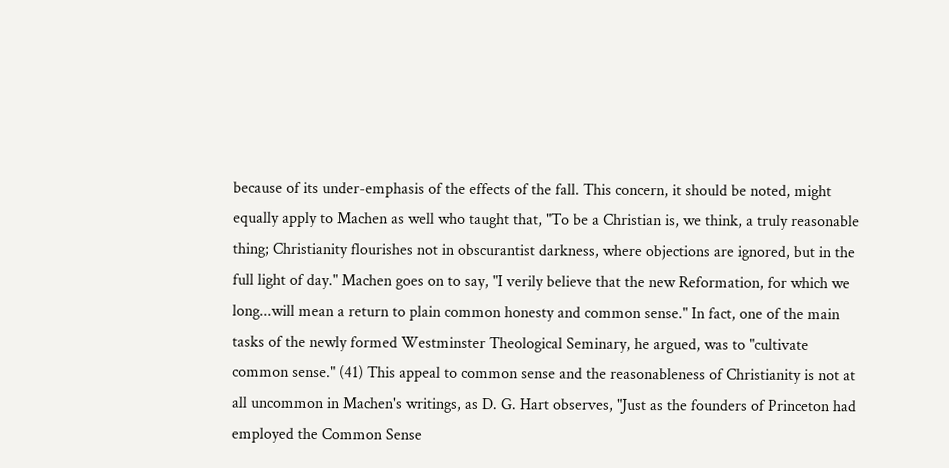because of its under-emphasis of the effects of the fall. This concern, it should be noted, might equally apply to Machen as well who taught that, "To be a Christian is, we think, a truly reasonable thing; Christianity flourishes not in obscurantist darkness, where objections are ignored, but in the full light of day." Machen goes on to say, "I verily believe that the new Reformation, for which we long...will mean a return to plain common honesty and common sense." In fact, one of the main tasks of the newly formed Westminster Theological Seminary, he argued, was to "cultivate common sense." (41) This appeal to common sense and the reasonableness of Christianity is not at all uncommon in Machen's writings, as D. G. Hart observes, "Just as the founders of Princeton had employed the Common Sense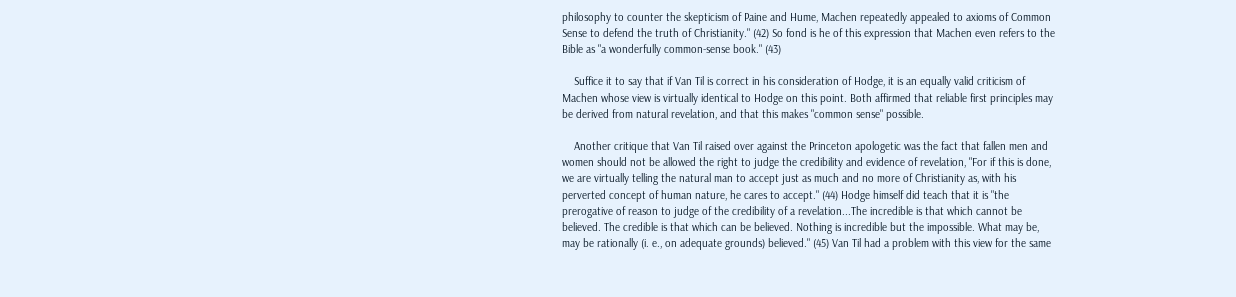philosophy to counter the skepticism of Paine and Hume, Machen repeatedly appealed to axioms of Common Sense to defend the truth of Christianity." (42) So fond is he of this expression that Machen even refers to the Bible as "a wonderfully common-sense book." (43)

    Suffice it to say that if Van Til is correct in his consideration of Hodge, it is an equally valid criticism of Machen whose view is virtually identical to Hodge on this point. Both affirmed that reliable first principles may be derived from natural revelation, and that this makes "common sense" possible.

    Another critique that Van Til raised over against the Princeton apologetic was the fact that fallen men and women should not be allowed the right to judge the credibility and evidence of revelation, "For if this is done, we are virtually telling the natural man to accept just as much and no more of Christianity as, with his perverted concept of human nature, he cares to accept." (44) Hodge himself did teach that it is "the prerogative of reason to judge of the credibility of a revelation...The incredible is that which cannot be believed. The credible is that which can be believed. Nothing is incredible but the impossible. What may be, may be rationally (i. e., on adequate grounds) believed." (45) Van Til had a problem with this view for the same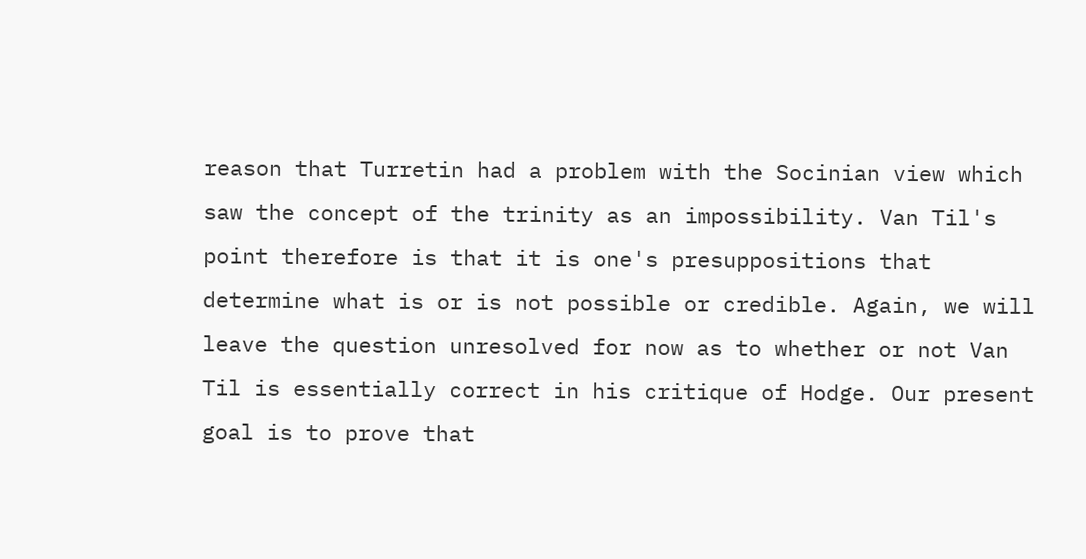reason that Turretin had a problem with the Socinian view which saw the concept of the trinity as an impossibility. Van Til's point therefore is that it is one's presuppositions that determine what is or is not possible or credible. Again, we will leave the question unresolved for now as to whether or not Van Til is essentially correct in his critique of Hodge. Our present goal is to prove that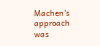Machen's approach was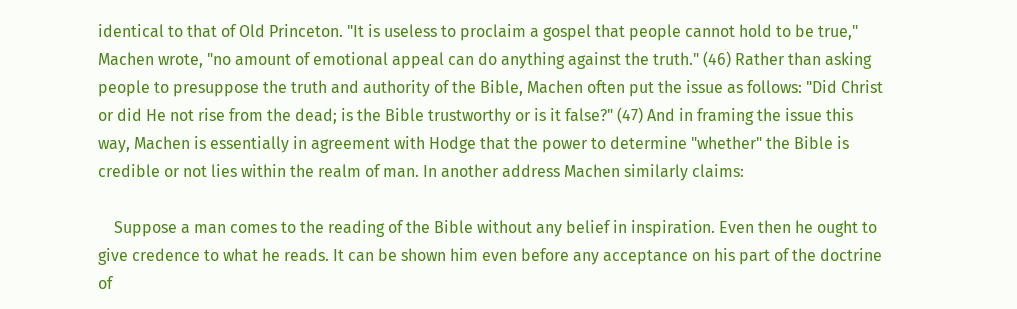identical to that of Old Princeton. "It is useless to proclaim a gospel that people cannot hold to be true," Machen wrote, "no amount of emotional appeal can do anything against the truth." (46) Rather than asking people to presuppose the truth and authority of the Bible, Machen often put the issue as follows: "Did Christ or did He not rise from the dead; is the Bible trustworthy or is it false?" (47) And in framing the issue this way, Machen is essentially in agreement with Hodge that the power to determine "whether" the Bible is credible or not lies within the realm of man. In another address Machen similarly claims:

    Suppose a man comes to the reading of the Bible without any belief in inspiration. Even then he ought to give credence to what he reads. It can be shown him even before any acceptance on his part of the doctrine of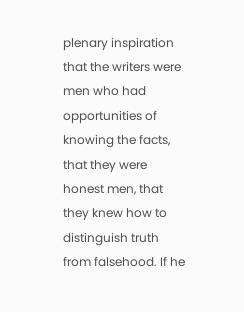plenary inspiration that the writers were men who had opportunities of knowing the facts, that they were honest men, that they knew how to distinguish truth from falsehood. If he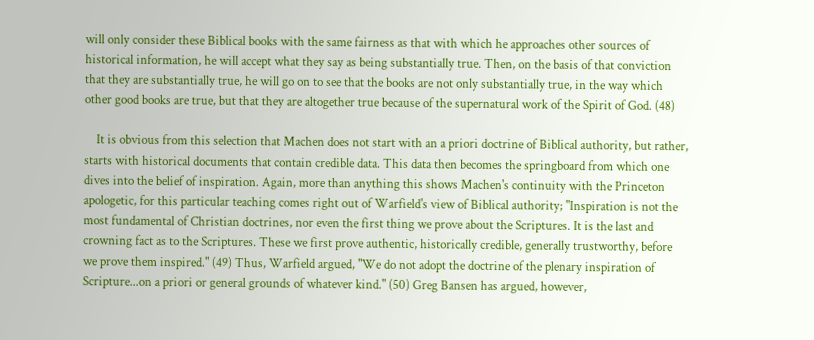will only consider these Biblical books with the same fairness as that with which he approaches other sources of historical information, he will accept what they say as being substantially true. Then, on the basis of that conviction that they are substantially true, he will go on to see that the books are not only substantially true, in the way which other good books are true, but that they are altogether true because of the supernatural work of the Spirit of God. (48)

    It is obvious from this selection that Machen does not start with an a priori doctrine of Biblical authority, but rather, starts with historical documents that contain credible data. This data then becomes the springboard from which one dives into the belief of inspiration. Again, more than anything this shows Machen's continuity with the Princeton apologetic, for this particular teaching comes right out of Warfield's view of Biblical authority; "Inspiration is not the most fundamental of Christian doctrines, nor even the first thing we prove about the Scriptures. It is the last and crowning fact as to the Scriptures. These we first prove authentic, historically credible, generally trustworthy, before we prove them inspired." (49) Thus, Warfield argued, "We do not adopt the doctrine of the plenary inspiration of Scripture...on a priori or general grounds of whatever kind." (50) Greg Bansen has argued, however,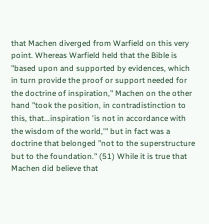that Machen diverged from Warfield on this very point. Whereas Warfield held that the Bible is "based upon and supported by evidences, which in turn provide the proof or support needed for the doctrine of inspiration," Machen on the other hand "took the position, in contradistinction to this, that...inspiration 'is not in accordance with the wisdom of the world,'" but in fact was a doctrine that belonged "not to the superstructure but to the foundation." (51) While it is true that Machen did believe that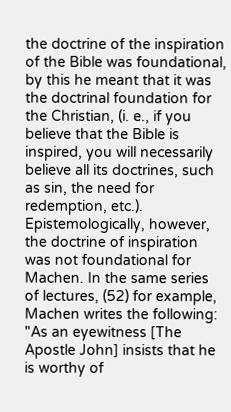the doctrine of the inspiration of the Bible was foundational, by this he meant that it was the doctrinal foundation for the Christian, (i. e., if you believe that the Bible is inspired, you will necessarily believe all its doctrines, such as sin, the need for redemption, etc.). Epistemologically, however, the doctrine of inspiration was not foundational for Machen. In the same series of lectures, (52) for example, Machen writes the following: "As an eyewitness [The Apostle John] insists that he is worthy of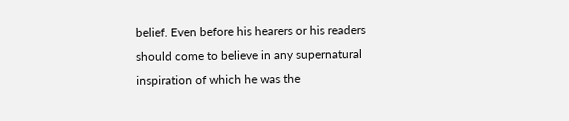belief. Even before his hearers or his readers should come to believe in any supernatural inspiration of which he was the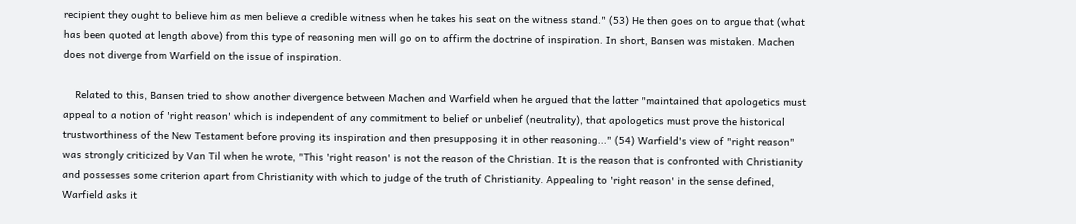recipient they ought to believe him as men believe a credible witness when he takes his seat on the witness stand." (53) He then goes on to argue that (what has been quoted at length above) from this type of reasoning men will go on to affirm the doctrine of inspiration. In short, Bansen was mistaken. Machen does not diverge from Warfield on the issue of inspiration.

    Related to this, Bansen tried to show another divergence between Machen and Warfield when he argued that the latter "maintained that apologetics must appeal to a notion of 'right reason' which is independent of any commitment to belief or unbelief (neutrality), that apologetics must prove the historical trustworthiness of the New Testament before proving its inspiration and then presupposing it in other reasoning..." (54) Warfield's view of "right reason" was strongly criticized by Van Til when he wrote, "This 'right reason' is not the reason of the Christian. It is the reason that is confronted with Christianity and possesses some criterion apart from Christianity with which to judge of the truth of Christianity. Appealing to 'right reason' in the sense defined, Warfield asks it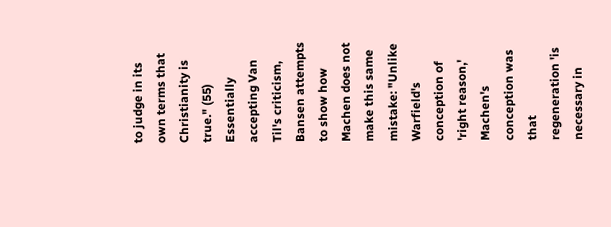to judge in its own terms that Christianity is true." (55) Essentially accepting Van Til's criticism, Bansen attempts to show how Machen does not make this same mistake: "Unlike Warfield's conception of 'right reason,' Machen's conception was that regeneration 'is necessary in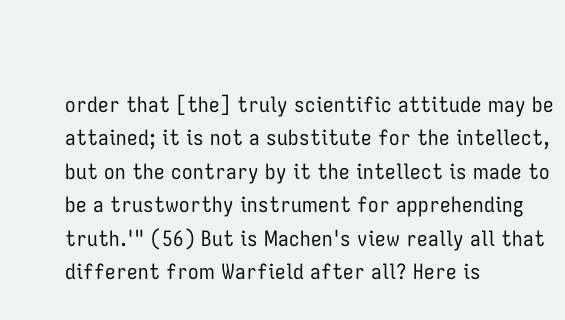order that [the] truly scientific attitude may be attained; it is not a substitute for the intellect, but on the contrary by it the intellect is made to be a trustworthy instrument for apprehending truth.'" (56) But is Machen's view really all that different from Warfield after all? Here is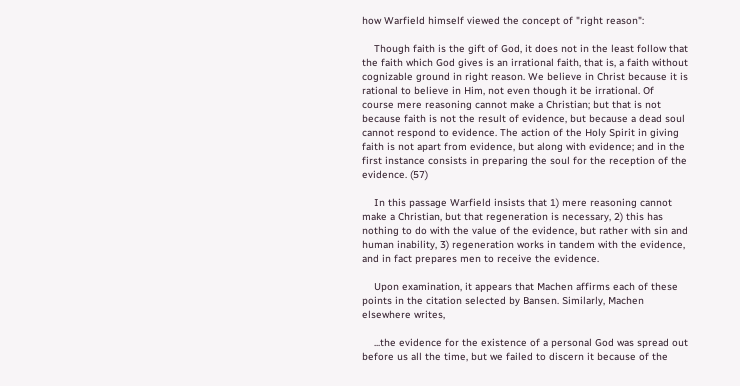how Warfield himself viewed the concept of "right reason":

    Though faith is the gift of God, it does not in the least follow that the faith which God gives is an irrational faith, that is, a faith without cognizable ground in right reason. We believe in Christ because it is rational to believe in Him, not even though it be irrational. Of course mere reasoning cannot make a Christian; but that is not because faith is not the result of evidence, but because a dead soul cannot respond to evidence. The action of the Holy Spirit in giving faith is not apart from evidence, but along with evidence; and in the first instance consists in preparing the soul for the reception of the evidence. (57)

    In this passage Warfield insists that 1) mere reasoning cannot make a Christian, but that regeneration is necessary, 2) this has nothing to do with the value of the evidence, but rather with sin and human inability, 3) regeneration works in tandem with the evidence, and in fact prepares men to receive the evidence.

    Upon examination, it appears that Machen affirms each of these points in the citation selected by Bansen. Similarly, Machen elsewhere writes,

    ...the evidence for the existence of a personal God was spread out before us all the time, but we failed to discern it because of the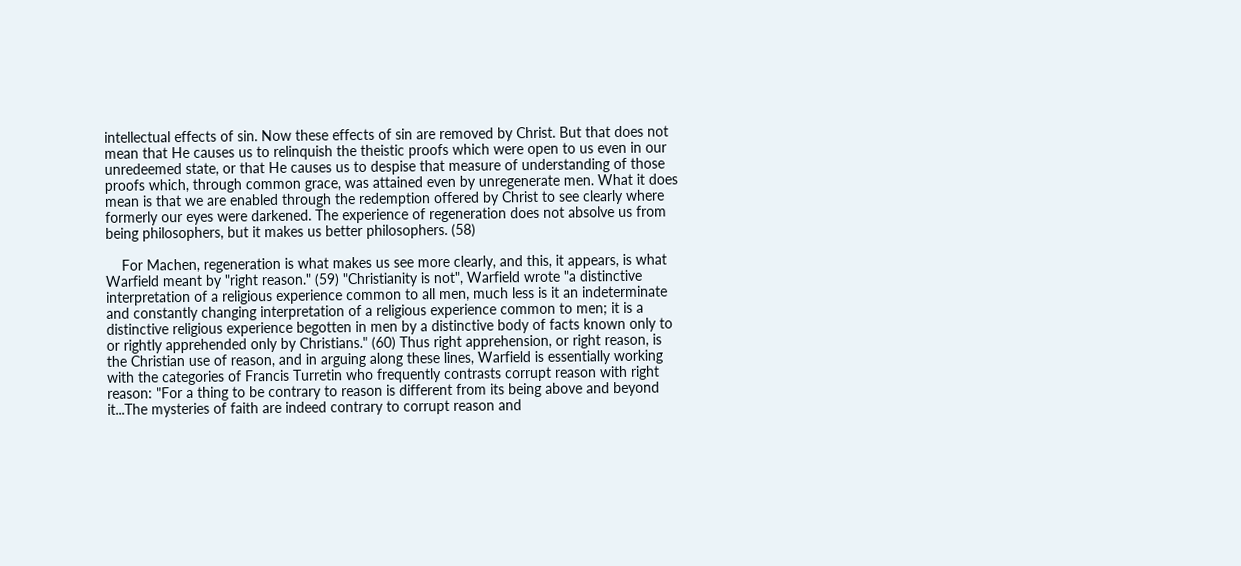intellectual effects of sin. Now these effects of sin are removed by Christ. But that does not mean that He causes us to relinquish the theistic proofs which were open to us even in our unredeemed state, or that He causes us to despise that measure of understanding of those proofs which, through common grace, was attained even by unregenerate men. What it does mean is that we are enabled through the redemption offered by Christ to see clearly where formerly our eyes were darkened. The experience of regeneration does not absolve us from being philosophers, but it makes us better philosophers. (58)

    For Machen, regeneration is what makes us see more clearly, and this, it appears, is what Warfield meant by "right reason." (59) "Christianity is not", Warfield wrote "a distinctive interpretation of a religious experience common to all men, much less is it an indeterminate and constantly changing interpretation of a religious experience common to men; it is a distinctive religious experience begotten in men by a distinctive body of facts known only to or rightly apprehended only by Christians." (60) Thus right apprehension, or right reason, is the Christian use of reason, and in arguing along these lines, Warfield is essentially working with the categories of Francis Turretin who frequently contrasts corrupt reason with right reason: "For a thing to be contrary to reason is different from its being above and beyond it...The mysteries of faith are indeed contrary to corrupt reason and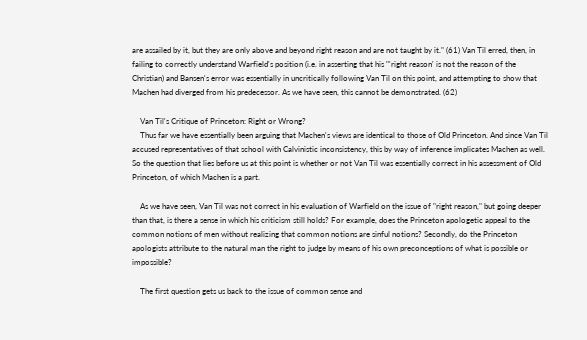are assailed by it, but they are only above and beyond right reason and are not taught by it." (61) Van Til erred, then, in failing to correctly understand Warfield's position (i.e. in asserting that his "'right reason' is not the reason of the Christian) and Bansen's error was essentially in uncritically following Van Til on this point, and attempting to show that Machen had diverged from his predecessor. As we have seen, this cannot be demonstrated. (62)

    Van Til's Critique of Princeton: Right or Wrong?
    Thus far we have essentially been arguing that Machen's views are identical to those of Old Princeton. And since Van Til accused representatives of that school with Calvinistic inconsistency, this by way of inference implicates Machen as well. So the question that lies before us at this point is whether or not Van Til was essentially correct in his assessment of Old Princeton, of which Machen is a part.

    As we have seen, Van Til was not correct in his evaluation of Warfield on the issue of "right reason," but going deeper than that, is there a sense in which his criticism still holds? For example, does the Princeton apologetic appeal to the common notions of men without realizing that common notions are sinful notions? Secondly, do the Princeton apologists attribute to the natural man the right to judge by means of his own preconceptions of what is possible or impossible?

    The first question gets us back to the issue of common sense and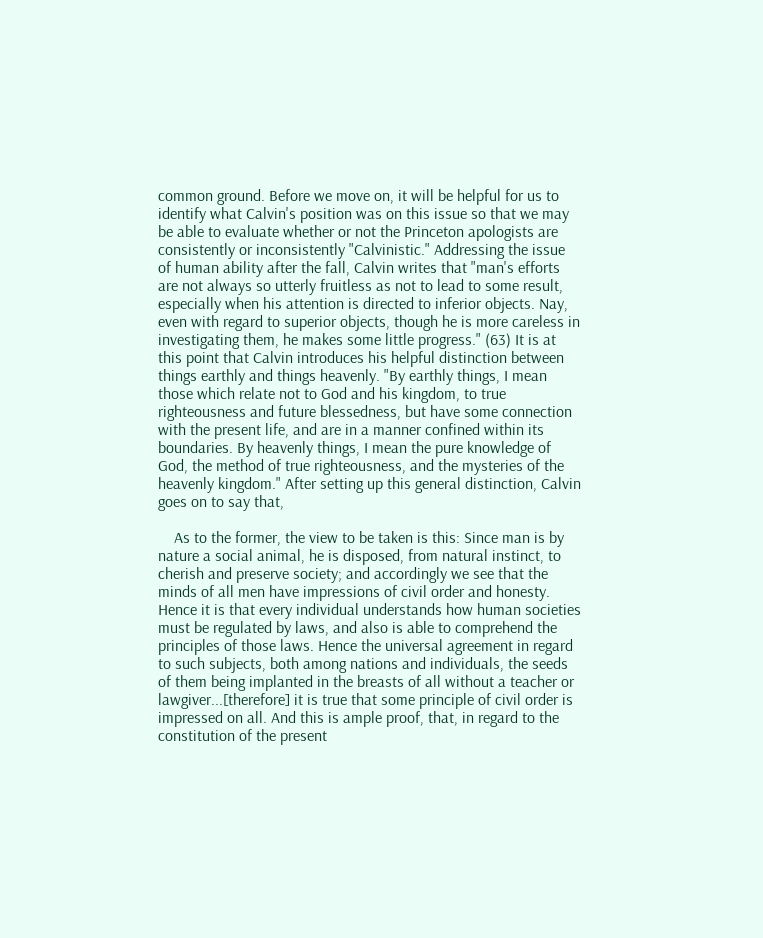common ground. Before we move on, it will be helpful for us to identify what Calvin's position was on this issue so that we may be able to evaluate whether or not the Princeton apologists are consistently or inconsistently "Calvinistic." Addressing the issue of human ability after the fall, Calvin writes that "man's efforts are not always so utterly fruitless as not to lead to some result, especially when his attention is directed to inferior objects. Nay, even with regard to superior objects, though he is more careless in investigating them, he makes some little progress." (63) It is at this point that Calvin introduces his helpful distinction between things earthly and things heavenly. "By earthly things, I mean those which relate not to God and his kingdom, to true righteousness and future blessedness, but have some connection with the present life, and are in a manner confined within its boundaries. By heavenly things, I mean the pure knowledge of God, the method of true righteousness, and the mysteries of the heavenly kingdom." After setting up this general distinction, Calvin goes on to say that,

    As to the former, the view to be taken is this: Since man is by nature a social animal, he is disposed, from natural instinct, to cherish and preserve society; and accordingly we see that the minds of all men have impressions of civil order and honesty. Hence it is that every individual understands how human societies must be regulated by laws, and also is able to comprehend the principles of those laws. Hence the universal agreement in regard to such subjects, both among nations and individuals, the seeds of them being implanted in the breasts of all without a teacher or lawgiver...[therefore] it is true that some principle of civil order is impressed on all. And this is ample proof, that, in regard to the constitution of the present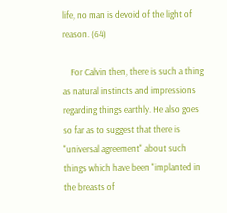life, no man is devoid of the light of reason. (64)

    For Calvin then, there is such a thing as natural instincts and impressions regarding things earthly. He also goes so far as to suggest that there is "universal agreement" about such things which have been "implanted in the breasts of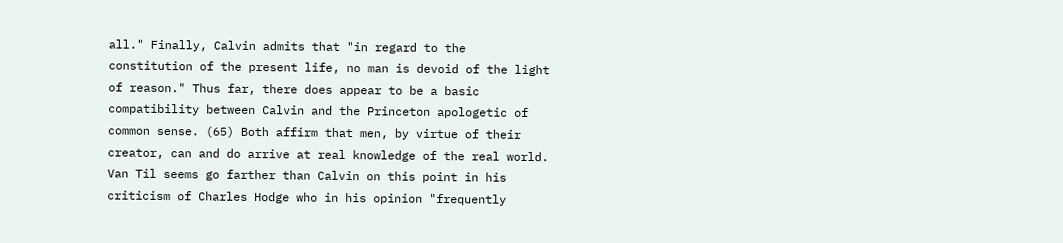all." Finally, Calvin admits that "in regard to the constitution of the present life, no man is devoid of the light of reason." Thus far, there does appear to be a basic compatibility between Calvin and the Princeton apologetic of common sense. (65) Both affirm that men, by virtue of their creator, can and do arrive at real knowledge of the real world. Van Til seems go farther than Calvin on this point in his criticism of Charles Hodge who in his opinion "frequently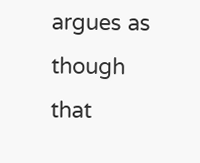argues as though that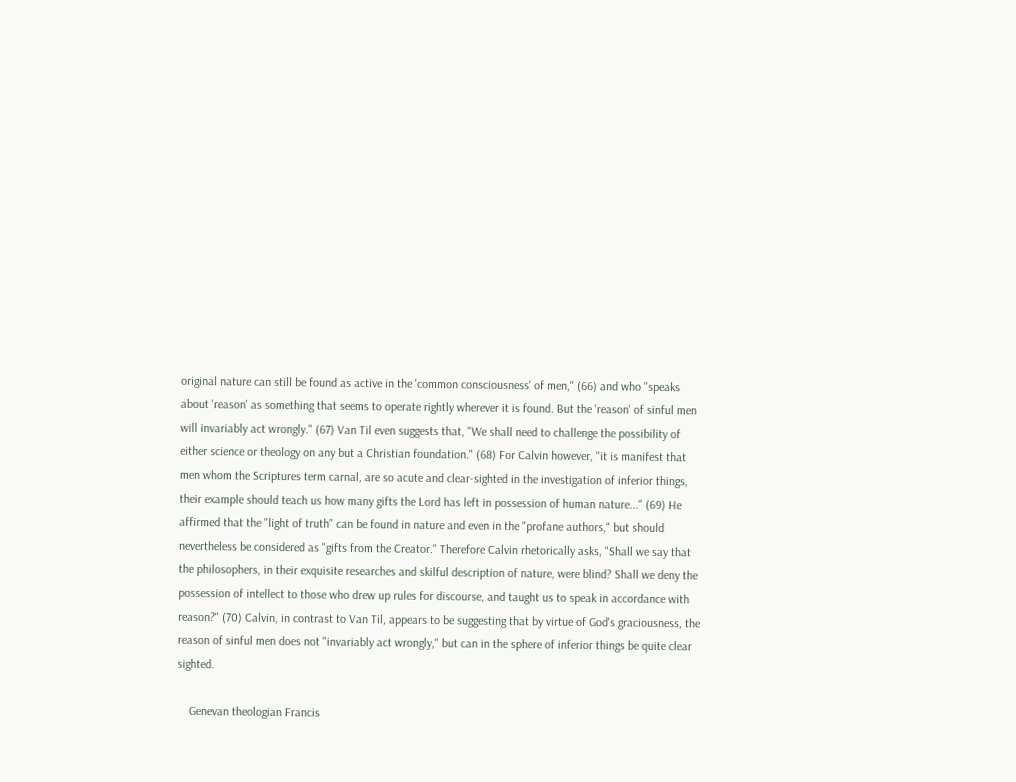original nature can still be found as active in the 'common consciousness' of men," (66) and who "speaks about 'reason' as something that seems to operate rightly wherever it is found. But the 'reason' of sinful men will invariably act wrongly." (67) Van Til even suggests that, "We shall need to challenge the possibility of either science or theology on any but a Christian foundation." (68) For Calvin however, "it is manifest that men whom the Scriptures term carnal, are so acute and clear-sighted in the investigation of inferior things, their example should teach us how many gifts the Lord has left in possession of human nature..." (69) He affirmed that the "light of truth" can be found in nature and even in the "profane authors," but should nevertheless be considered as "gifts from the Creator." Therefore Calvin rhetorically asks, "Shall we say that the philosophers, in their exquisite researches and skilful description of nature, were blind? Shall we deny the possession of intellect to those who drew up rules for discourse, and taught us to speak in accordance with reason?" (70) Calvin, in contrast to Van Til, appears to be suggesting that by virtue of God's graciousness, the reason of sinful men does not "invariably act wrongly," but can in the sphere of inferior things be quite clear sighted.

    Genevan theologian Francis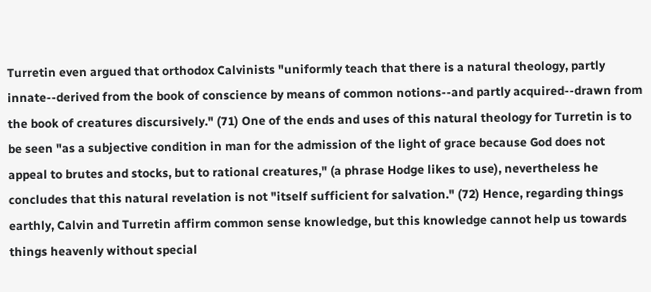Turretin even argued that orthodox Calvinists "uniformly teach that there is a natural theology, partly innate--derived from the book of conscience by means of common notions--and partly acquired--drawn from the book of creatures discursively." (71) One of the ends and uses of this natural theology for Turretin is to be seen "as a subjective condition in man for the admission of the light of grace because God does not appeal to brutes and stocks, but to rational creatures," (a phrase Hodge likes to use), nevertheless he concludes that this natural revelation is not "itself sufficient for salvation." (72) Hence, regarding things earthly, Calvin and Turretin affirm common sense knowledge, but this knowledge cannot help us towards things heavenly without special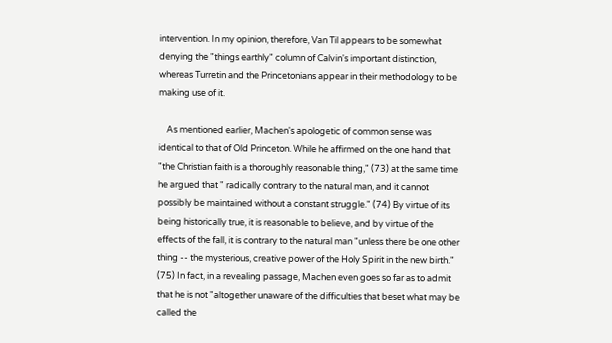intervention. In my opinion, therefore, Van Til appears to be somewhat denying the "things earthly" column of Calvin's important distinction, whereas Turretin and the Princetonians appear in their methodology to be making use of it.

    As mentioned earlier, Machen's apologetic of common sense was identical to that of Old Princeton. While he affirmed on the one hand that "the Christian faith is a thoroughly reasonable thing," (73) at the same time he argued that " radically contrary to the natural man, and it cannot possibly be maintained without a constant struggle." (74) By virtue of its being historically true, it is reasonable to believe, and by virtue of the effects of the fall, it is contrary to the natural man "unless there be one other thing -- the mysterious, creative power of the Holy Spirit in the new birth." (75) In fact, in a revealing passage, Machen even goes so far as to admit that he is not "altogether unaware of the difficulties that beset what may be called the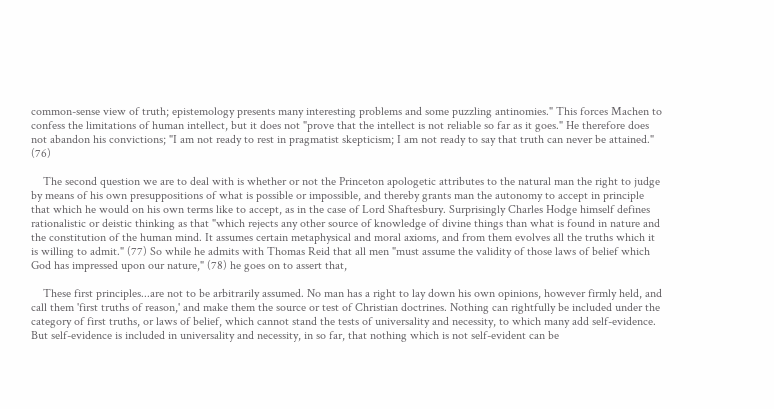common-sense view of truth; epistemology presents many interesting problems and some puzzling antinomies." This forces Machen to confess the limitations of human intellect, but it does not "prove that the intellect is not reliable so far as it goes." He therefore does not abandon his convictions; "I am not ready to rest in pragmatist skepticism; I am not ready to say that truth can never be attained." (76)

    The second question we are to deal with is whether or not the Princeton apologetic attributes to the natural man the right to judge by means of his own presuppositions of what is possible or impossible, and thereby grants man the autonomy to accept in principle that which he would on his own terms like to accept, as in the case of Lord Shaftesbury. Surprisingly Charles Hodge himself defines rationalistic or deistic thinking as that "which rejects any other source of knowledge of divine things than what is found in nature and the constitution of the human mind. It assumes certain metaphysical and moral axioms, and from them evolves all the truths which it is willing to admit." (77) So while he admits with Thomas Reid that all men "must assume the validity of those laws of belief which God has impressed upon our nature," (78) he goes on to assert that,

    These first principles...are not to be arbitrarily assumed. No man has a right to lay down his own opinions, however firmly held, and call them 'first truths of reason,' and make them the source or test of Christian doctrines. Nothing can rightfully be included under the category of first truths, or laws of belief, which cannot stand the tests of universality and necessity, to which many add self-evidence. But self-evidence is included in universality and necessity, in so far, that nothing which is not self-evident can be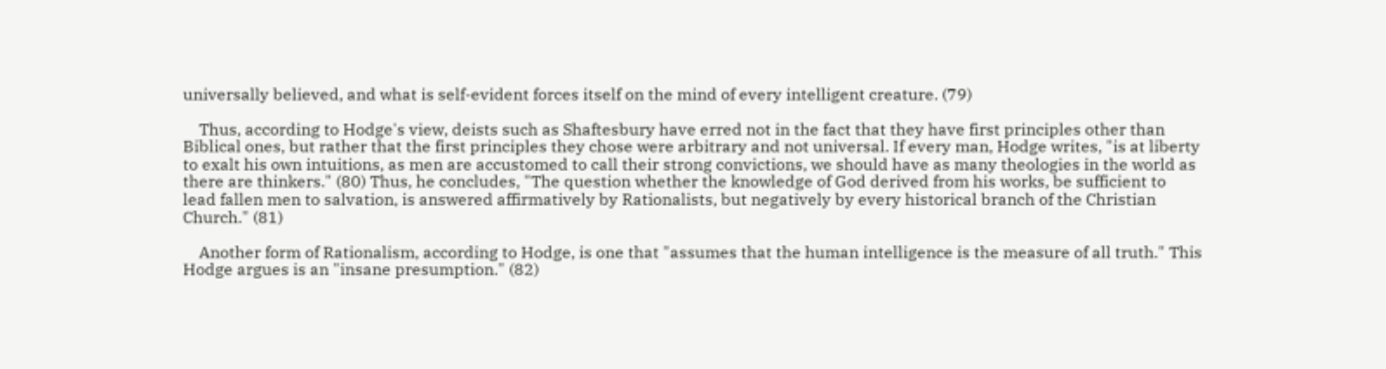universally believed, and what is self-evident forces itself on the mind of every intelligent creature. (79)

    Thus, according to Hodge's view, deists such as Shaftesbury have erred not in the fact that they have first principles other than Biblical ones, but rather that the first principles they chose were arbitrary and not universal. If every man, Hodge writes, "is at liberty to exalt his own intuitions, as men are accustomed to call their strong convictions, we should have as many theologies in the world as there are thinkers." (80) Thus, he concludes, "The question whether the knowledge of God derived from his works, be sufficient to lead fallen men to salvation, is answered affirmatively by Rationalists, but negatively by every historical branch of the Christian Church." (81)

    Another form of Rationalism, according to Hodge, is one that "assumes that the human intelligence is the measure of all truth." This Hodge argues is an "insane presumption." (82)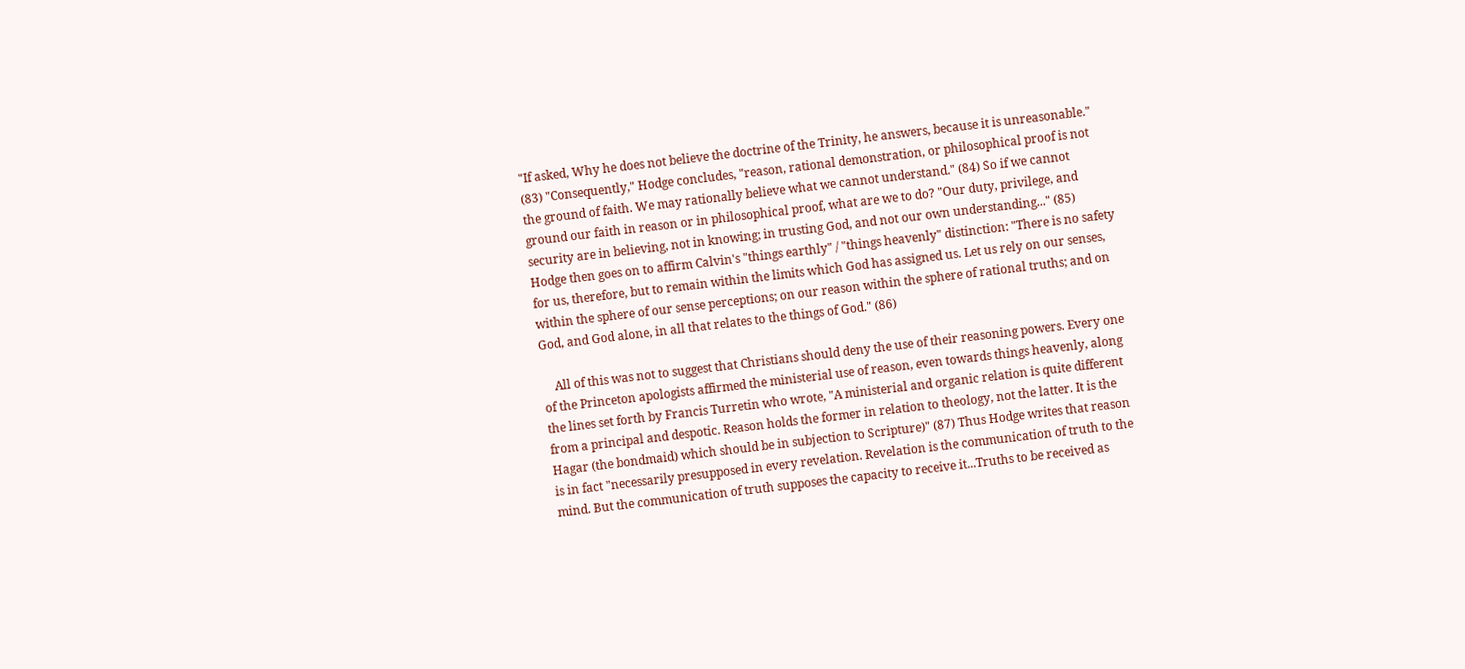"If asked, Why he does not believe the doctrine of the Trinity, he answers, because it is unreasonable." (83) "Consequently," Hodge concludes, "reason, rational demonstration, or philosophical proof is not the ground of faith. We may rationally believe what we cannot understand." (84) So if we cannot ground our faith in reason or in philosophical proof, what are we to do? "Our duty, privilege, and security are in believing, not in knowing; in trusting God, and not our own understanding..." (85) Hodge then goes on to affirm Calvin's "things earthly" / "things heavenly" distinction: "There is no safety for us, therefore, but to remain within the limits which God has assigned us. Let us rely on our senses, within the sphere of our sense perceptions; on our reason within the sphere of rational truths; and on God, and God alone, in all that relates to the things of God." (86)

    All of this was not to suggest that Christians should deny the use of their reasoning powers. Every one of the Princeton apologists affirmed the ministerial use of reason, even towards things heavenly, along the lines set forth by Francis Turretin who wrote, "A ministerial and organic relation is quite different from a principal and despotic. Reason holds the former in relation to theology, not the latter. It is the Hagar (the bondmaid) which should be in subjection to Scripture)" (87) Thus Hodge writes that reason is in fact "necessarily presupposed in every revelation. Revelation is the communication of truth to the mind. But the communication of truth supposes the capacity to receive it...Truths to be received as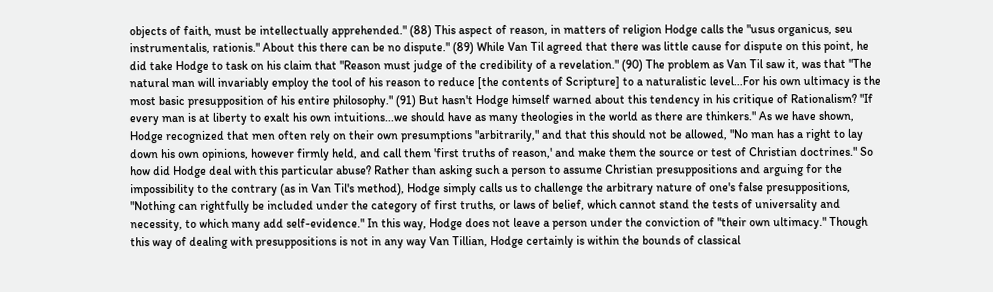objects of faith, must be intellectually apprehended." (88) This aspect of reason, in matters of religion Hodge calls the "usus organicus, seu instrumentalis, rationis." About this there can be no dispute." (89) While Van Til agreed that there was little cause for dispute on this point, he did take Hodge to task on his claim that "Reason must judge of the credibility of a revelation." (90) The problem as Van Til saw it, was that "The natural man will invariably employ the tool of his reason to reduce [the contents of Scripture] to a naturalistic level...For his own ultimacy is the most basic presupposition of his entire philosophy." (91) But hasn't Hodge himself warned about this tendency in his critique of Rationalism? "If every man is at liberty to exalt his own intuitions...we should have as many theologies in the world as there are thinkers." As we have shown, Hodge recognized that men often rely on their own presumptions "arbitrarily," and that this should not be allowed, "No man has a right to lay down his own opinions, however firmly held, and call them 'first truths of reason,' and make them the source or test of Christian doctrines." So how did Hodge deal with this particular abuse? Rather than asking such a person to assume Christian presuppositions and arguing for the impossibility to the contrary (as in Van Til's method), Hodge simply calls us to challenge the arbitrary nature of one's false presuppositions, "Nothing can rightfully be included under the category of first truths, or laws of belief, which cannot stand the tests of universality and necessity, to which many add self-evidence." In this way, Hodge does not leave a person under the conviction of "their own ultimacy." Though this way of dealing with presuppositions is not in any way Van Tillian, Hodge certainly is within the bounds of classical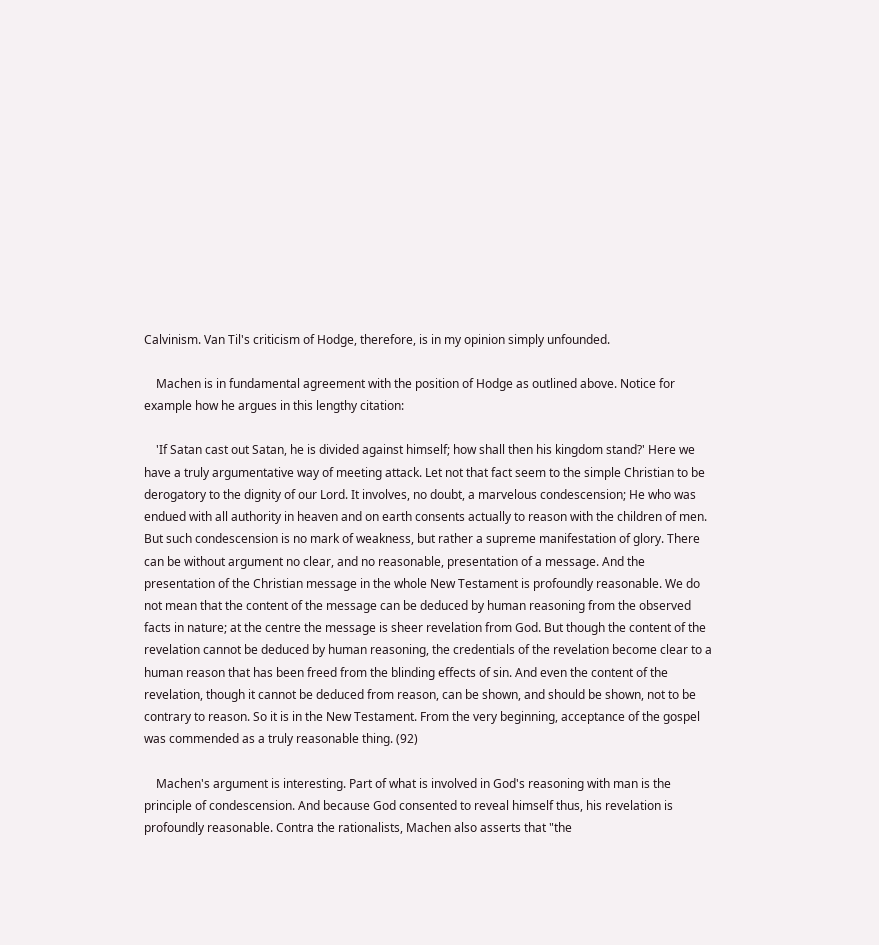Calvinism. Van Til's criticism of Hodge, therefore, is in my opinion simply unfounded.

    Machen is in fundamental agreement with the position of Hodge as outlined above. Notice for example how he argues in this lengthy citation:

    'If Satan cast out Satan, he is divided against himself; how shall then his kingdom stand?' Here we have a truly argumentative way of meeting attack. Let not that fact seem to the simple Christian to be derogatory to the dignity of our Lord. It involves, no doubt, a marvelous condescension; He who was endued with all authority in heaven and on earth consents actually to reason with the children of men. But such condescension is no mark of weakness, but rather a supreme manifestation of glory. There can be without argument no clear, and no reasonable, presentation of a message. And the presentation of the Christian message in the whole New Testament is profoundly reasonable. We do not mean that the content of the message can be deduced by human reasoning from the observed facts in nature; at the centre the message is sheer revelation from God. But though the content of the revelation cannot be deduced by human reasoning, the credentials of the revelation become clear to a human reason that has been freed from the blinding effects of sin. And even the content of the revelation, though it cannot be deduced from reason, can be shown, and should be shown, not to be contrary to reason. So it is in the New Testament. From the very beginning, acceptance of the gospel was commended as a truly reasonable thing. (92)

    Machen's argument is interesting. Part of what is involved in God's reasoning with man is the principle of condescension. And because God consented to reveal himself thus, his revelation is profoundly reasonable. Contra the rationalists, Machen also asserts that "the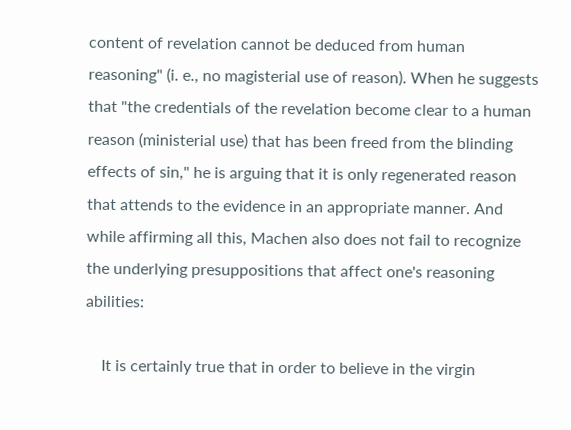content of revelation cannot be deduced from human reasoning" (i. e., no magisterial use of reason). When he suggests that "the credentials of the revelation become clear to a human reason (ministerial use) that has been freed from the blinding effects of sin," he is arguing that it is only regenerated reason that attends to the evidence in an appropriate manner. And while affirming all this, Machen also does not fail to recognize the underlying presuppositions that affect one's reasoning abilities:

    It is certainly true that in order to believe in the virgin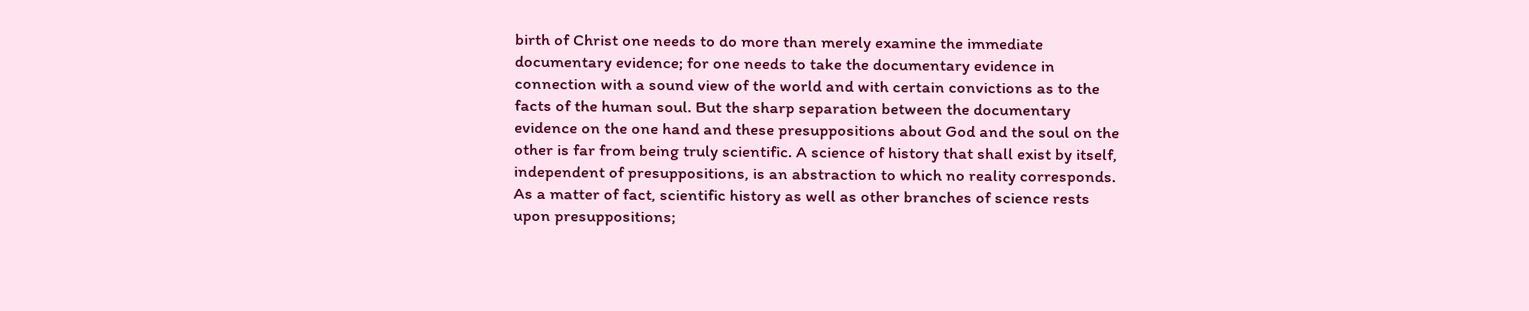birth of Christ one needs to do more than merely examine the immediate documentary evidence; for one needs to take the documentary evidence in connection with a sound view of the world and with certain convictions as to the facts of the human soul. But the sharp separation between the documentary evidence on the one hand and these presuppositions about God and the soul on the other is far from being truly scientific. A science of history that shall exist by itself, independent of presuppositions, is an abstraction to which no reality corresponds. As a matter of fact, scientific history as well as other branches of science rests upon presuppositions;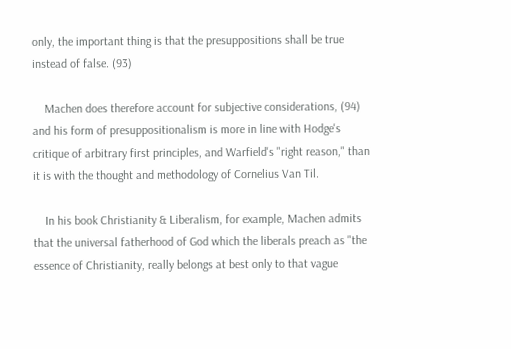only, the important thing is that the presuppositions shall be true instead of false. (93)

    Machen does therefore account for subjective considerations, (94) and his form of presuppositionalism is more in line with Hodge's critique of arbitrary first principles, and Warfield's "right reason," than it is with the thought and methodology of Cornelius Van Til.

    In his book Christianity & Liberalism, for example, Machen admits that the universal fatherhood of God which the liberals preach as "the essence of Christianity, really belongs at best only to that vague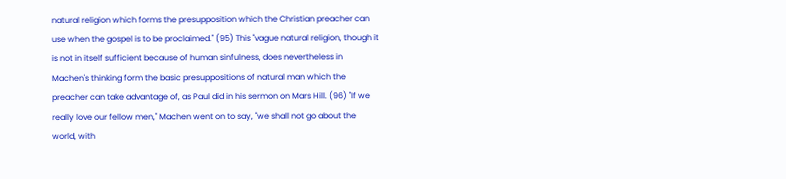natural religion which forms the presupposition which the Christian preacher can use when the gospel is to be proclaimed." (95) This "vague natural religion, though it is not in itself sufficient because of human sinfulness, does nevertheless in Machen's thinking form the basic presuppositions of natural man which the preacher can take advantage of, as Paul did in his sermon on Mars Hill. (96) "If we really love our fellow men," Machen went on to say, "we shall not go about the world, with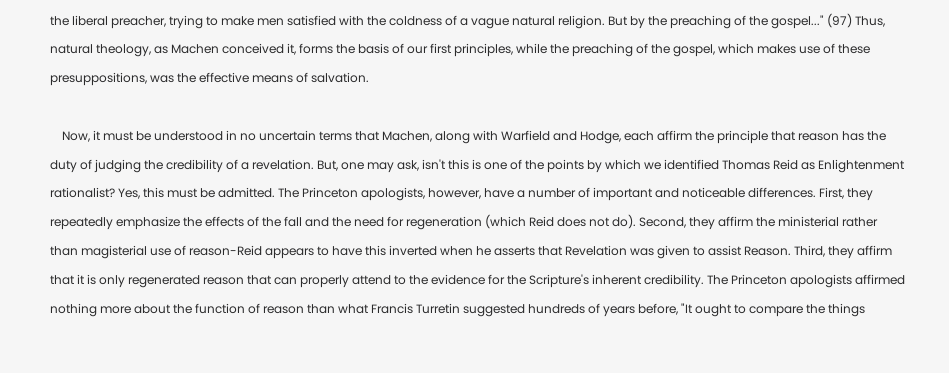the liberal preacher, trying to make men satisfied with the coldness of a vague natural religion. But by the preaching of the gospel..." (97) Thus, natural theology, as Machen conceived it, forms the basis of our first principles, while the preaching of the gospel, which makes use of these presuppositions, was the effective means of salvation.

    Now, it must be understood in no uncertain terms that Machen, along with Warfield and Hodge, each affirm the principle that reason has the duty of judging the credibility of a revelation. But, one may ask, isn't this is one of the points by which we identified Thomas Reid as Enlightenment rationalist? Yes, this must be admitted. The Princeton apologists, however, have a number of important and noticeable differences. First, they repeatedly emphasize the effects of the fall and the need for regeneration (which Reid does not do). Second, they affirm the ministerial rather than magisterial use of reason-Reid appears to have this inverted when he asserts that Revelation was given to assist Reason. Third, they affirm that it is only regenerated reason that can properly attend to the evidence for the Scripture's inherent credibility. The Princeton apologists affirmed nothing more about the function of reason than what Francis Turretin suggested hundreds of years before, "It ought to compare the things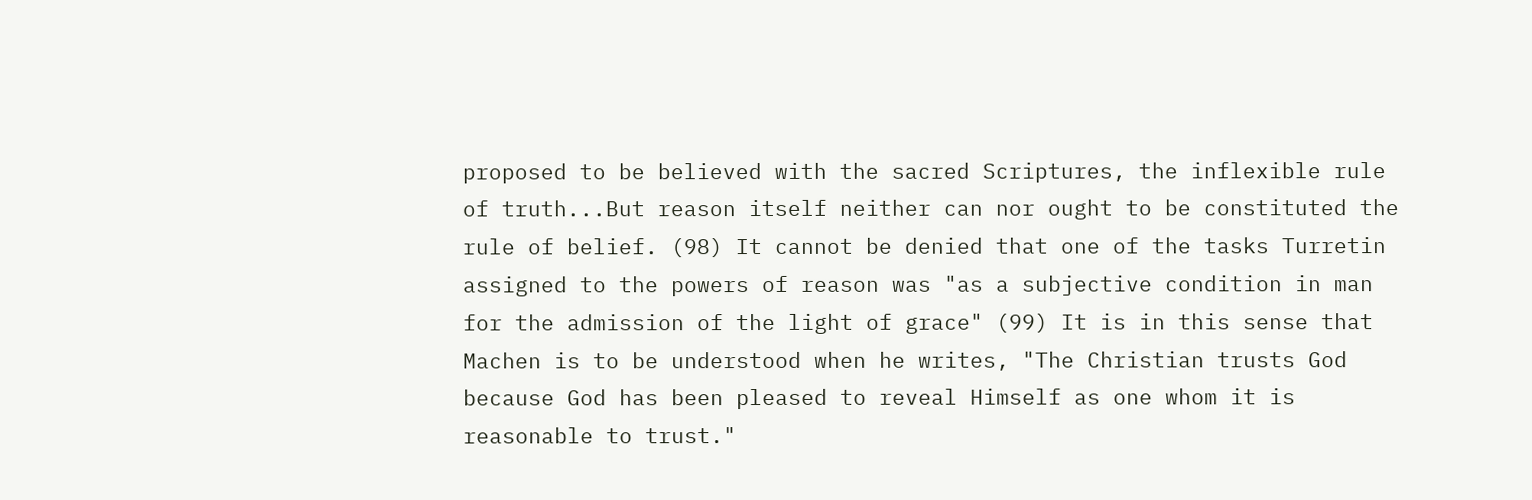proposed to be believed with the sacred Scriptures, the inflexible rule of truth...But reason itself neither can nor ought to be constituted the rule of belief. (98) It cannot be denied that one of the tasks Turretin assigned to the powers of reason was "as a subjective condition in man for the admission of the light of grace" (99) It is in this sense that Machen is to be understood when he writes, "The Christian trusts God because God has been pleased to reveal Himself as one whom it is reasonable to trust."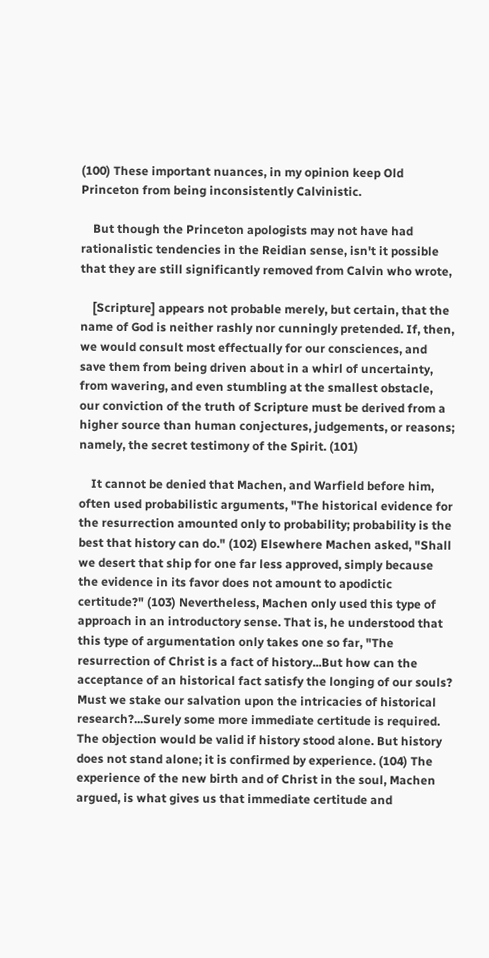(100) These important nuances, in my opinion keep Old Princeton from being inconsistently Calvinistic.

    But though the Princeton apologists may not have had rationalistic tendencies in the Reidian sense, isn't it possible that they are still significantly removed from Calvin who wrote,

    [Scripture] appears not probable merely, but certain, that the name of God is neither rashly nor cunningly pretended. If, then, we would consult most effectually for our consciences, and save them from being driven about in a whirl of uncertainty, from wavering, and even stumbling at the smallest obstacle, our conviction of the truth of Scripture must be derived from a higher source than human conjectures, judgements, or reasons; namely, the secret testimony of the Spirit. (101)

    It cannot be denied that Machen, and Warfield before him, often used probabilistic arguments, "The historical evidence for the resurrection amounted only to probability; probability is the best that history can do." (102) Elsewhere Machen asked, "Shall we desert that ship for one far less approved, simply because the evidence in its favor does not amount to apodictic certitude?" (103) Nevertheless, Machen only used this type of approach in an introductory sense. That is, he understood that this type of argumentation only takes one so far, "The resurrection of Christ is a fact of history...But how can the acceptance of an historical fact satisfy the longing of our souls? Must we stake our salvation upon the intricacies of historical research?...Surely some more immediate certitude is required. The objection would be valid if history stood alone. But history does not stand alone; it is confirmed by experience. (104) The experience of the new birth and of Christ in the soul, Machen argued, is what gives us that immediate certitude and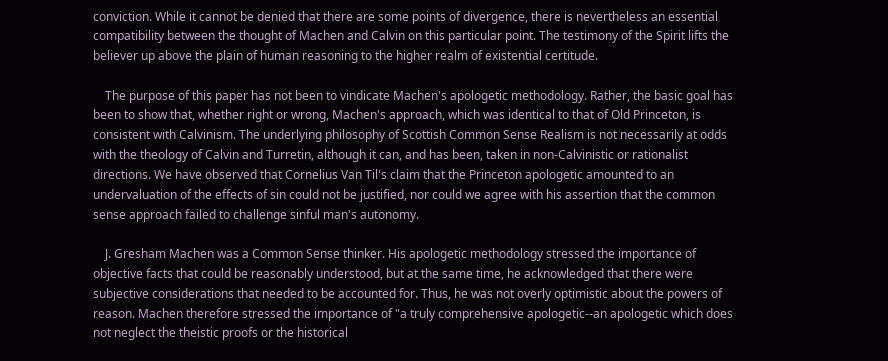conviction. While it cannot be denied that there are some points of divergence, there is nevertheless an essential compatibility between the thought of Machen and Calvin on this particular point. The testimony of the Spirit lifts the believer up above the plain of human reasoning to the higher realm of existential certitude.

    The purpose of this paper has not been to vindicate Machen's apologetic methodology. Rather, the basic goal has been to show that, whether right or wrong, Machen's approach, which was identical to that of Old Princeton, is consistent with Calvinism. The underlying philosophy of Scottish Common Sense Realism is not necessarily at odds with the theology of Calvin and Turretin, although it can, and has been, taken in non-Calvinistic or rationalist directions. We have observed that Cornelius Van Til's claim that the Princeton apologetic amounted to an undervaluation of the effects of sin could not be justified, nor could we agree with his assertion that the common sense approach failed to challenge sinful man's autonomy.

    J. Gresham Machen was a Common Sense thinker. His apologetic methodology stressed the importance of objective facts that could be reasonably understood, but at the same time, he acknowledged that there were subjective considerations that needed to be accounted for. Thus, he was not overly optimistic about the powers of reason. Machen therefore stressed the importance of "a truly comprehensive apologetic--an apologetic which does not neglect the theistic proofs or the historical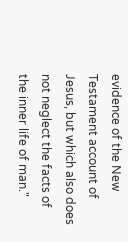evidence of the New Testament account of Jesus, but which also does not neglect the facts of the inner life of man."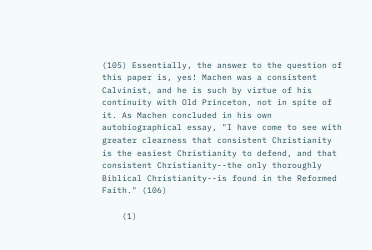(105) Essentially, the answer to the question of this paper is, yes! Machen was a consistent Calvinist, and he is such by virtue of his continuity with Old Princeton, not in spite of it. As Machen concluded in his own autobiographical essay, "I have come to see with greater clearness that consistent Christianity is the easiest Christianity to defend, and that consistent Christianity--the only thoroughly Biblical Christianity--is found in the Reformed Faith." (106)

    (1)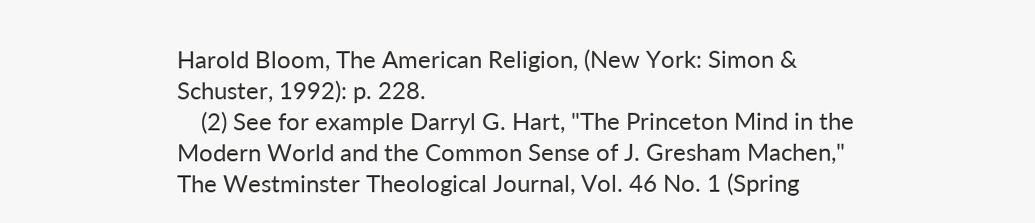Harold Bloom, The American Religion, (New York: Simon & Schuster, 1992): p. 228.
    (2) See for example Darryl G. Hart, "The Princeton Mind in the Modern World and the Common Sense of J. Gresham Machen," The Westminster Theological Journal, Vol. 46 No. 1 (Spring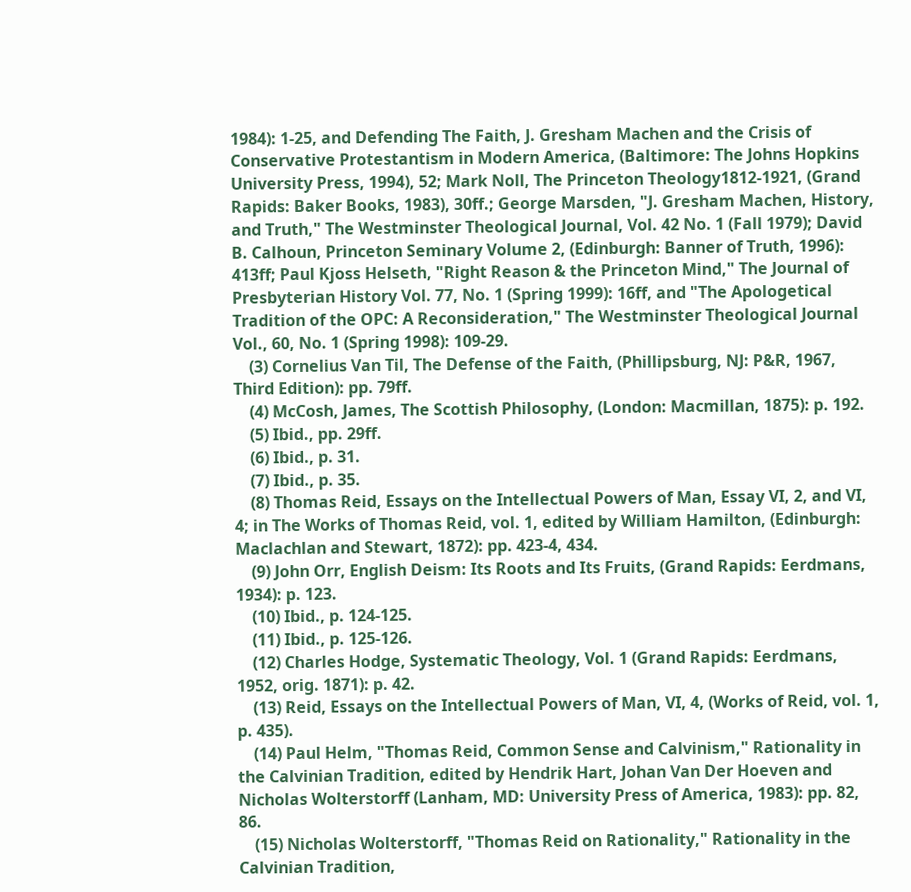1984): 1-25, and Defending The Faith, J. Gresham Machen and the Crisis of Conservative Protestantism in Modern America, (Baltimore: The Johns Hopkins University Press, 1994), 52; Mark Noll, The Princeton Theology1812-1921, (Grand Rapids: Baker Books, 1983), 30ff.; George Marsden, "J. Gresham Machen, History, and Truth," The Westminster Theological Journal, Vol. 42 No. 1 (Fall 1979); David B. Calhoun, Princeton Seminary Volume 2, (Edinburgh: Banner of Truth, 1996): 413ff; Paul Kjoss Helseth, "Right Reason & the Princeton Mind," The Journal of Presbyterian History Vol. 77, No. 1 (Spring 1999): 16ff, and "The Apologetical Tradition of the OPC: A Reconsideration," The Westminster Theological Journal Vol., 60, No. 1 (Spring 1998): 109-29.
    (3) Cornelius Van Til, The Defense of the Faith, (Phillipsburg, NJ: P&R, 1967, Third Edition): pp. 79ff.
    (4) McCosh, James, The Scottish Philosophy, (London: Macmillan, 1875): p. 192.
    (5) Ibid., pp. 29ff.
    (6) Ibid., p. 31.
    (7) Ibid., p. 35.
    (8) Thomas Reid, Essays on the Intellectual Powers of Man, Essay VI, 2, and VI, 4; in The Works of Thomas Reid, vol. 1, edited by William Hamilton, (Edinburgh: Maclachlan and Stewart, 1872): pp. 423-4, 434.
    (9) John Orr, English Deism: Its Roots and Its Fruits, (Grand Rapids: Eerdmans, 1934): p. 123.
    (10) Ibid., p. 124-125.
    (11) Ibid., p. 125-126.
    (12) Charles Hodge, Systematic Theology, Vol. 1 (Grand Rapids: Eerdmans, 1952, orig. 1871): p. 42.
    (13) Reid, Essays on the Intellectual Powers of Man, VI, 4, (Works of Reid, vol. 1, p. 435).
    (14) Paul Helm, "Thomas Reid, Common Sense and Calvinism," Rationality in the Calvinian Tradition, edited by Hendrik Hart, Johan Van Der Hoeven and Nicholas Wolterstorff (Lanham, MD: University Press of America, 1983): pp. 82, 86.
    (15) Nicholas Wolterstorff, "Thomas Reid on Rationality," Rationality in the Calvinian Tradition,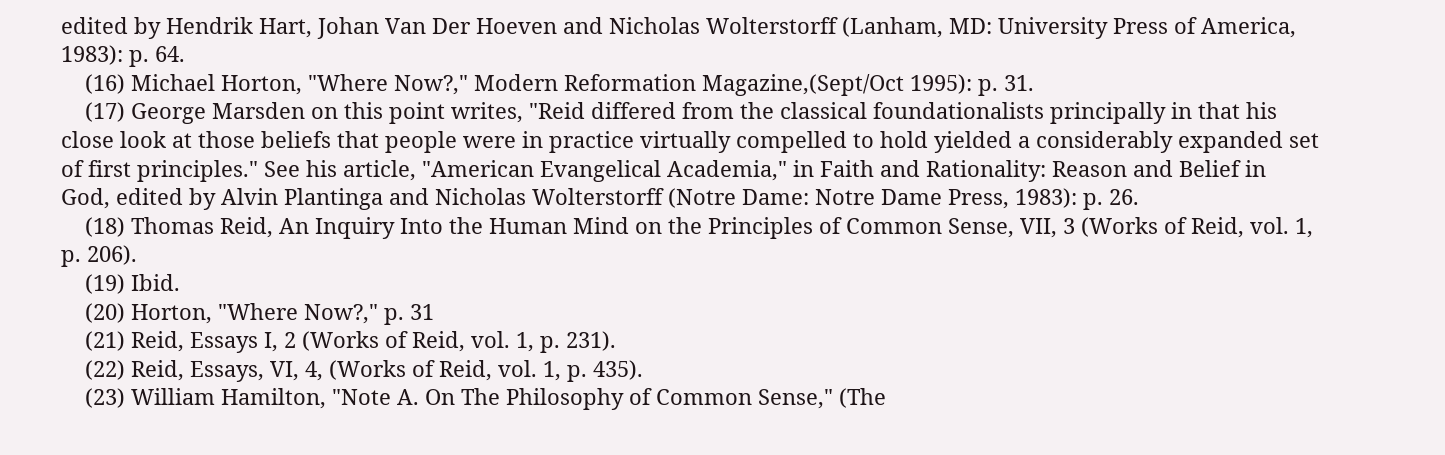edited by Hendrik Hart, Johan Van Der Hoeven and Nicholas Wolterstorff (Lanham, MD: University Press of America, 1983): p. 64.
    (16) Michael Horton, "Where Now?," Modern Reformation Magazine,(Sept/Oct 1995): p. 31.
    (17) George Marsden on this point writes, "Reid differed from the classical foundationalists principally in that his close look at those beliefs that people were in practice virtually compelled to hold yielded a considerably expanded set of first principles." See his article, "American Evangelical Academia," in Faith and Rationality: Reason and Belief in God, edited by Alvin Plantinga and Nicholas Wolterstorff (Notre Dame: Notre Dame Press, 1983): p. 26.
    (18) Thomas Reid, An Inquiry Into the Human Mind on the Principles of Common Sense, VII, 3 (Works of Reid, vol. 1, p. 206).
    (19) Ibid.
    (20) Horton, "Where Now?," p. 31
    (21) Reid, Essays I, 2 (Works of Reid, vol. 1, p. 231).
    (22) Reid, Essays, VI, 4, (Works of Reid, vol. 1, p. 435).
    (23) William Hamilton, "Note A. On The Philosophy of Common Sense," (The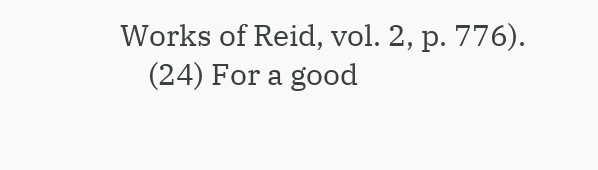Works of Reid, vol. 2, p. 776).
    (24) For a good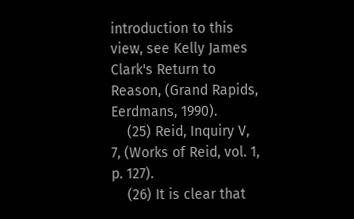introduction to this view, see Kelly James Clark's Return to Reason, (Grand Rapids, Eerdmans, 1990).
    (25) Reid, Inquiry V, 7, (Works of Reid, vol. 1, p. 127).
    (26) It is clear that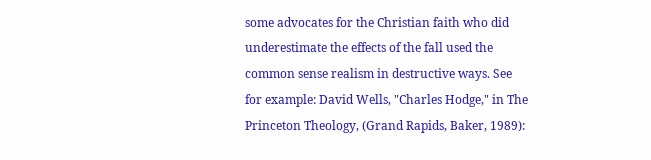some advocates for the Christian faith who did underestimate the effects of the fall used the common sense realism in destructive ways. See for example: David Wells, "Charles Hodge," in The Princeton Theology, (Grand Rapids, Baker, 1989):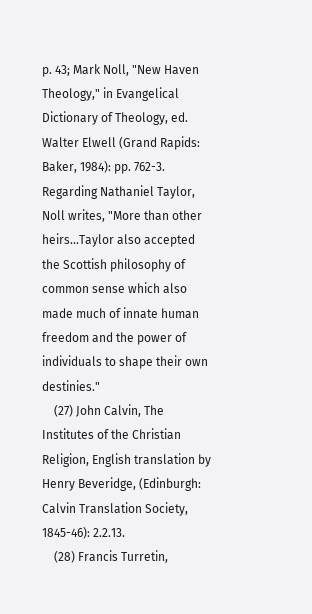p. 43; Mark Noll, "New Haven Theology," in Evangelical Dictionary of Theology, ed. Walter Elwell (Grand Rapids: Baker, 1984): pp. 762-3. Regarding Nathaniel Taylor, Noll writes, "More than other heirs...Taylor also accepted the Scottish philosophy of common sense which also made much of innate human freedom and the power of individuals to shape their own destinies."
    (27) John Calvin, The Institutes of the Christian Religion, English translation by Henry Beveridge, (Edinburgh: Calvin Translation Society, 1845-46): 2.2.13.
    (28) Francis Turretin,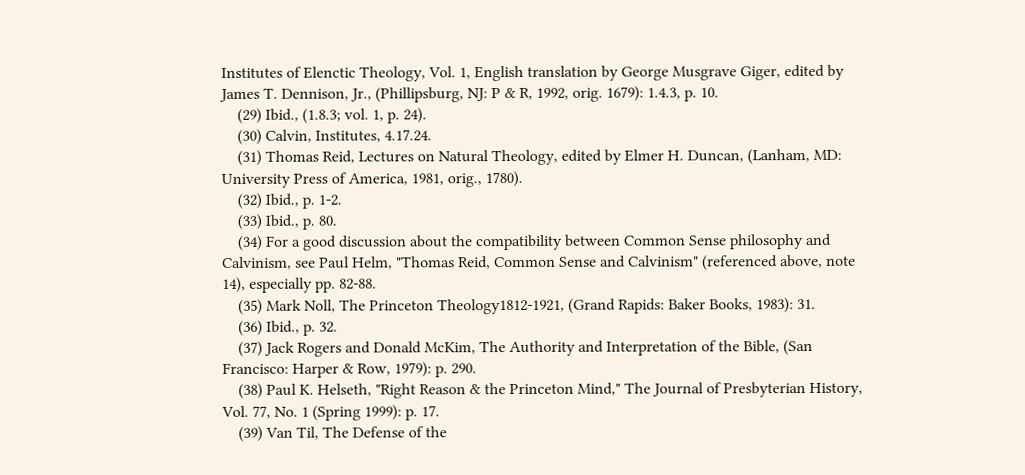Institutes of Elenctic Theology, Vol. 1, English translation by George Musgrave Giger, edited by James T. Dennison, Jr., (Phillipsburg, NJ: P & R, 1992, orig. 1679): 1.4.3, p. 10.
    (29) Ibid., (1.8.3; vol. 1, p. 24).
    (30) Calvin, Institutes, 4.17.24.
    (31) Thomas Reid, Lectures on Natural Theology, edited by Elmer H. Duncan, (Lanham, MD: University Press of America, 1981, orig., 1780).
    (32) Ibid., p. 1-2.
    (33) Ibid., p. 80.
    (34) For a good discussion about the compatibility between Common Sense philosophy and Calvinism, see Paul Helm, "Thomas Reid, Common Sense and Calvinism" (referenced above, note 14), especially pp. 82-88.
    (35) Mark Noll, The Princeton Theology1812-1921, (Grand Rapids: Baker Books, 1983): 31.
    (36) Ibid., p. 32.
    (37) Jack Rogers and Donald McKim, The Authority and Interpretation of the Bible, (San Francisco: Harper & Row, 1979): p. 290.
    (38) Paul K. Helseth, "Right Reason & the Princeton Mind," The Journal of Presbyterian History, Vol. 77, No. 1 (Spring 1999): p. 17.
    (39) Van Til, The Defense of the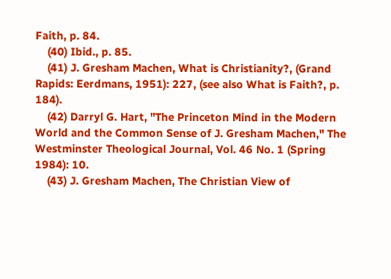Faith, p. 84.
    (40) Ibid., p. 85.
    (41) J. Gresham Machen, What is Christianity?, (Grand Rapids: Eerdmans, 1951): 227, (see also What is Faith?, p. 184).
    (42) Darryl G. Hart, "The Princeton Mind in the Modern World and the Common Sense of J. Gresham Machen," The Westminster Theological Journal, Vol. 46 No. 1 (Spring 1984): 10.
    (43) J. Gresham Machen, The Christian View of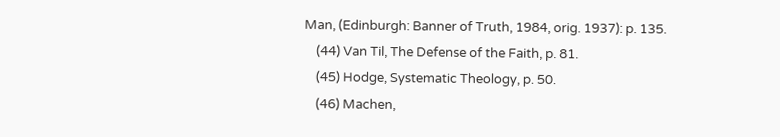Man, (Edinburgh: Banner of Truth, 1984, orig. 1937): p. 135.
    (44) Van Til, The Defense of the Faith, p. 81.
    (45) Hodge, Systematic Theology, p. 50.
    (46) Machen,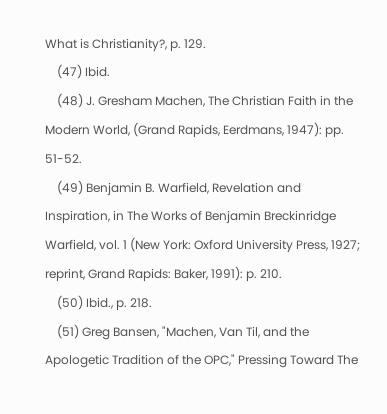What is Christianity?, p. 129.
    (47) Ibid.
    (48) J. Gresham Machen, The Christian Faith in the Modern World, (Grand Rapids, Eerdmans, 1947): pp. 51-52.
    (49) Benjamin B. Warfield, Revelation and Inspiration, in The Works of Benjamin Breckinridge Warfield, vol. 1 (New York: Oxford University Press, 1927; reprint, Grand Rapids: Baker, 1991): p. 210.
    (50) Ibid., p. 218.
    (51) Greg Bansen, "Machen, Van Til, and the Apologetic Tradition of the OPC," Pressing Toward The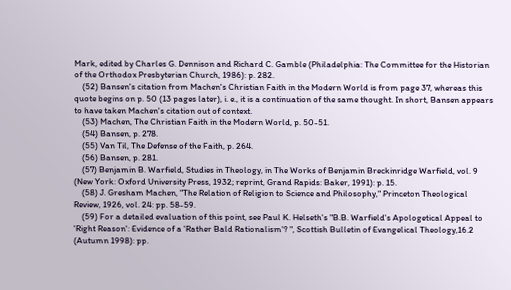Mark, edited by Charles G. Dennison and Richard C. Gamble (Philadelphia: The Committee for the Historian of the Orthodox Presbyterian Church, 1986): p. 282.
    (52) Bansen's citation from Machen's Christian Faith in the Modern World is from page 37, whereas this quote begins on p. 50 (13 pages later), i. e., it is a continuation of the same thought. In short, Bansen appears to have taken Machen's citation out of context.
    (53) Machen, The Christian Faith in the Modern World, p. 50-51.
    (54) Bansen, p. 278.
    (55) Van Til, The Defense of the Faith, p. 264.
    (56) Bansen, p. 281.
    (57) Benjamin B. Warfield, Studies in Theology, in The Works of Benjamin Breckinridge Warfield, vol. 9 (New York: Oxford University Press, 1932; reprint, Grand Rapids: Baker, 1991): p. 15.
    (58) J. Gresham Machen, "The Relation of Religion to Science and Philosophy," Princeton Theological Review, 1926, vol. 24: pp. 58-59.
    (59) For a detailed evaluation of this point, see Paul K. Helseth's "B.B. Warfield's Apologetical Appeal to 'Right Reason': Evidence of a 'Rather Bald Rationalism'? ", Scottish Bulletin of Evangelical Theology,16.2 (Autumn 1998): pp.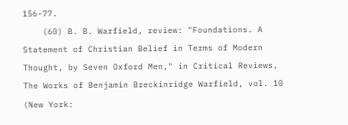156-77.
    (60) B. B. Warfield, review: "Foundations. A Statement of Christian Belief in Terms of Modern Thought, by Seven Oxford Men," in Critical Reviews, The Works of Benjamin Breckinridge Warfield, vol. 10 (New York: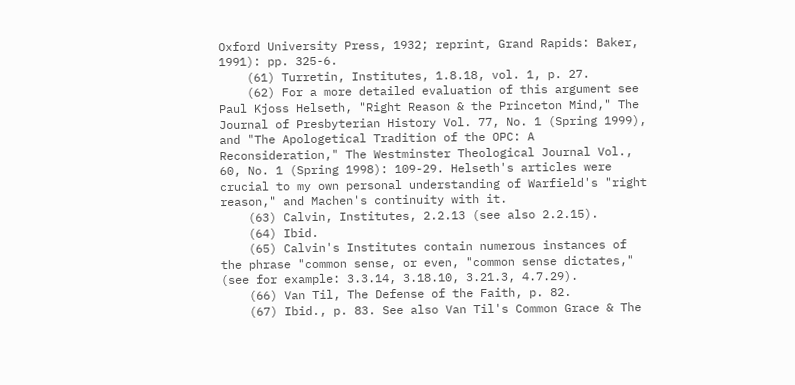Oxford University Press, 1932; reprint, Grand Rapids: Baker, 1991): pp. 325-6.
    (61) Turretin, Institutes, 1.8.18, vol. 1, p. 27.
    (62) For a more detailed evaluation of this argument see Paul Kjoss Helseth, "Right Reason & the Princeton Mind," The Journal of Presbyterian History Vol. 77, No. 1 (Spring 1999), and "The Apologetical Tradition of the OPC: A Reconsideration," The Westminster Theological Journal Vol., 60, No. 1 (Spring 1998): 109-29. Helseth's articles were crucial to my own personal understanding of Warfield's "right reason," and Machen's continuity with it.
    (63) Calvin, Institutes, 2.2.13 (see also 2.2.15).
    (64) Ibid.
    (65) Calvin's Institutes contain numerous instances of the phrase "common sense, or even, "common sense dictates," (see for example: 3.3.14, 3.18.10, 3.21.3, 4.7.29).
    (66) Van Til, The Defense of the Faith, p. 82.
    (67) Ibid., p. 83. See also Van Til's Common Grace & The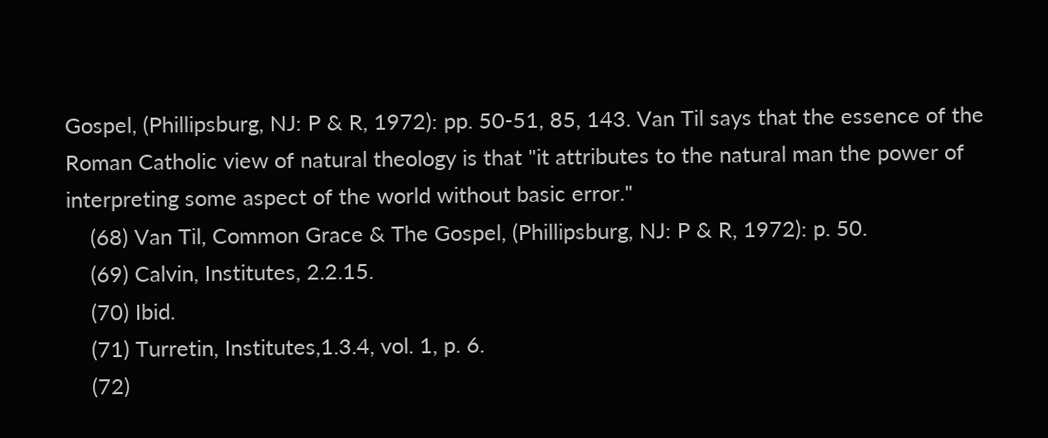Gospel, (Phillipsburg, NJ: P & R, 1972): pp. 50-51, 85, 143. Van Til says that the essence of the Roman Catholic view of natural theology is that "it attributes to the natural man the power of interpreting some aspect of the world without basic error."
    (68) Van Til, Common Grace & The Gospel, (Phillipsburg, NJ: P & R, 1972): p. 50.
    (69) Calvin, Institutes, 2.2.15.
    (70) Ibid.
    (71) Turretin, Institutes,1.3.4, vol. 1, p. 6.
    (72)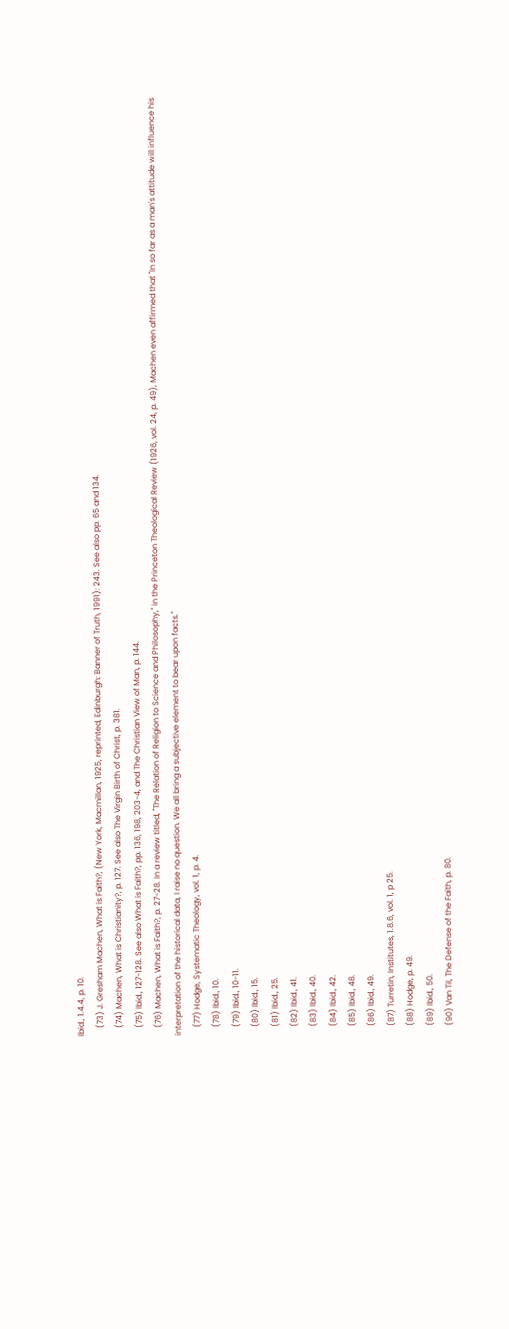Ibid., 1.4.4, p. 10.
    (73) J. Gresham Machen, What is Faith?, (New York, Macmillan, 1925, reprinted, Edinburgh: Banner of Truth, 1991): 243. See also pp. 65 and 134.
    (74) Machen, What is Christianity?, p. 127. See also The Virgin Birth of Christ, p. 381.
    (75) Ibid., 127-128. See also What is Faith?, pp. 136, 198, 203-4, and The Christian View of Man, p. 144.
    (76) Machen, What is Faith?, p. 27-28. In a review titled, "The Relation of Religion to Science and Philosophy," in the Princeton Theological Review (1926, vol. 24, p. 49), Machen even affirmed that "In so far as a man's attitude will influence his interpretation of the historical data, I raise no question. We all bring a subjective element to bear upon facts."
    (77) Hodge, Systematic Theology, vol. 1, p. 4.
    (78) Ibid., 10.
    (79) Ibid., 10-11.
    (80) Ibid., 15.
    (81) Ibid., 25.
    (82) Ibid., 41.
    (83) Ibid., 40.
    (84) Ibid., 42.
    (85) Ibid., 48.
    (86) Ibid., 49.
    (87) Turretin, Institutes, 1.8.6, vol. 1, p 25.
    (88) Hodge, p. 49.
    (89) Ibid., 50.
    (90) Van Til, The Defense of the Faith, p. 80.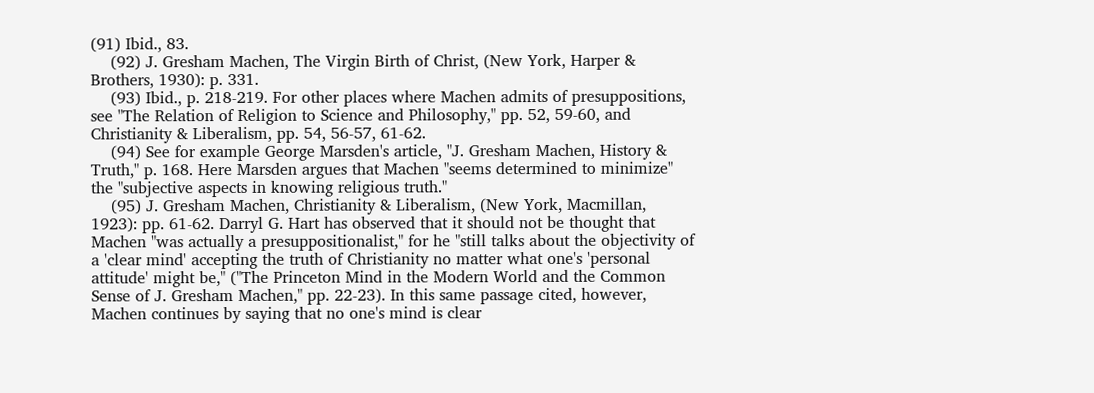(91) Ibid., 83.
    (92) J. Gresham Machen, The Virgin Birth of Christ, (New York, Harper & Brothers, 1930): p. 331.
    (93) Ibid., p. 218-219. For other places where Machen admits of presuppositions, see "The Relation of Religion to Science and Philosophy," pp. 52, 59-60, and Christianity & Liberalism, pp. 54, 56-57, 61-62.
    (94) See for example George Marsden's article, "J. Gresham Machen, History & Truth," p. 168. Here Marsden argues that Machen "seems determined to minimize" the "subjective aspects in knowing religious truth."
    (95) J. Gresham Machen, Christianity & Liberalism, (New York, Macmillan, 1923): pp. 61-62. Darryl G. Hart has observed that it should not be thought that Machen "was actually a presuppositionalist," for he "still talks about the objectivity of a 'clear mind' accepting the truth of Christianity no matter what one's 'personal attitude' might be," ("The Princeton Mind in the Modern World and the Common Sense of J. Gresham Machen," pp. 22-23). In this same passage cited, however, Machen continues by saying that no one's mind is clear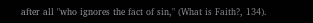after all "who ignores the fact of sin," (What is Faith?, 134).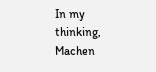In my thinking, Machen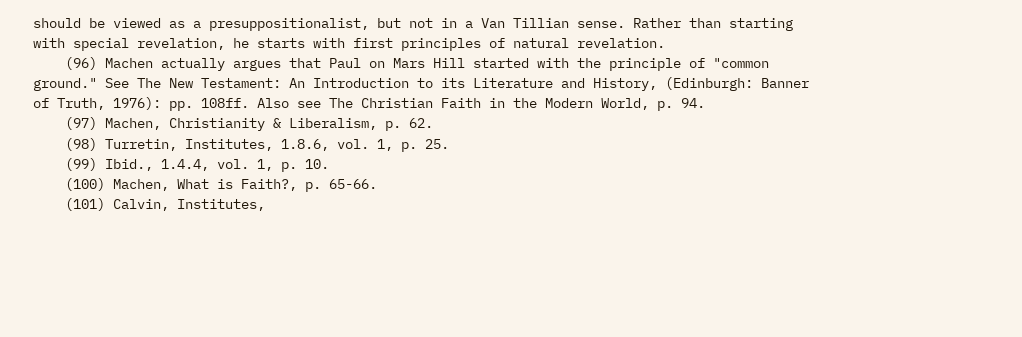should be viewed as a presuppositionalist, but not in a Van Tillian sense. Rather than starting with special revelation, he starts with first principles of natural revelation.
    (96) Machen actually argues that Paul on Mars Hill started with the principle of "common ground." See The New Testament: An Introduction to its Literature and History, (Edinburgh: Banner of Truth, 1976): pp. 108ff. Also see The Christian Faith in the Modern World, p. 94.
    (97) Machen, Christianity & Liberalism, p. 62.
    (98) Turretin, Institutes, 1.8.6, vol. 1, p. 25.
    (99) Ibid., 1.4.4, vol. 1, p. 10.
    (100) Machen, What is Faith?, p. 65-66.
    (101) Calvin, Institutes,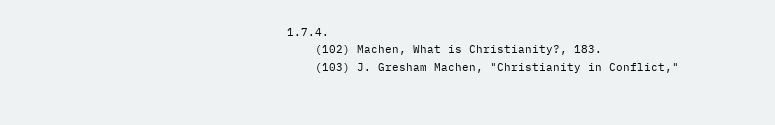1.7.4.
    (102) Machen, What is Christianity?, 183.
    (103) J. Gresham Machen, "Christianity in Conflict,"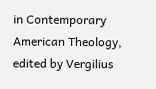in Contemporary American Theology, edited by Vergilius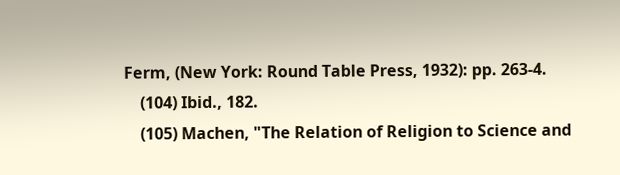Ferm, (New York: Round Table Press, 1932): pp. 263-4.
    (104) Ibid., 182.
    (105) Machen, "The Relation of Religion to Science and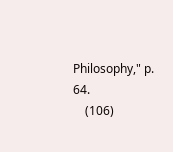Philosophy," p. 64.
    (106)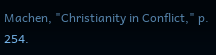Machen, "Christianity in Conflict," p. 254.